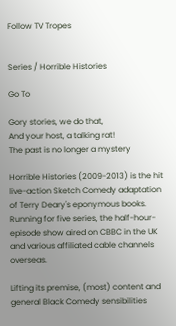Follow TV Tropes


Series / Horrible Histories

Go To

Gory stories, we do that,
And your host, a talking rat!
The past is no longer a mystery

Horrible Histories (2009-2013) is the hit live-action Sketch Comedy adaptation of Terry Deary's eponymous books. Running for five series, the half-hour-episode show aired on CBBC in the UK and various affiliated cable channels overseas.

Lifting its premise, (most) content and general Black Comedy sensibilities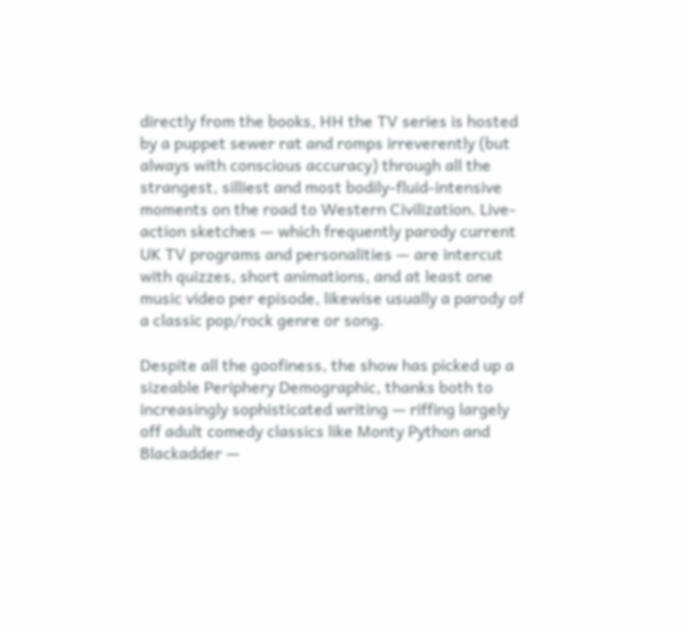directly from the books, HH the TV series is hosted by a puppet sewer rat and romps irreverently (but always with conscious accuracy) through all the strangest, silliest and most bodily-fluid-intensive moments on the road to Western Civilization. Live-action sketches — which frequently parody current UK TV programs and personalities — are intercut with quizzes, short animations, and at least one music video per episode, likewise usually a parody of a classic pop/rock genre or song.

Despite all the goofiness, the show has picked up a sizeable Periphery Demographic, thanks both to increasingly sophisticated writing — riffing largely off adult comedy classics like Monty Python and Blackadder —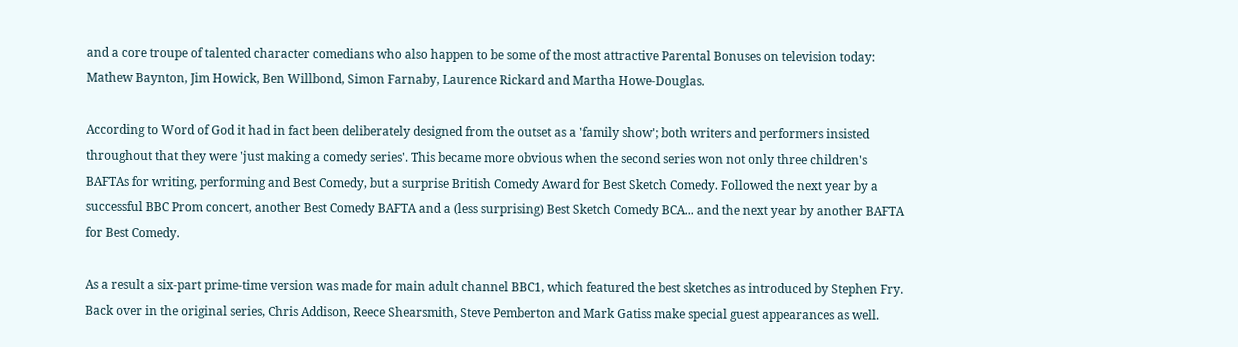and a core troupe of talented character comedians who also happen to be some of the most attractive Parental Bonuses on television today: Mathew Baynton, Jim Howick, Ben Willbond, Simon Farnaby, Laurence Rickard and Martha Howe-Douglas.

According to Word of God it had in fact been deliberately designed from the outset as a 'family show'; both writers and performers insisted throughout that they were 'just making a comedy series'. This became more obvious when the second series won not only three children's BAFTAs for writing, performing and Best Comedy, but a surprise British Comedy Award for Best Sketch Comedy. Followed the next year by a successful BBC Prom concert, another Best Comedy BAFTA and a (less surprising) Best Sketch Comedy BCA... and the next year by another BAFTA for Best Comedy.

As a result a six-part prime-time version was made for main adult channel BBC1, which featured the best sketches as introduced by Stephen Fry. Back over in the original series, Chris Addison, Reece Shearsmith, Steve Pemberton and Mark Gatiss make special guest appearances as well.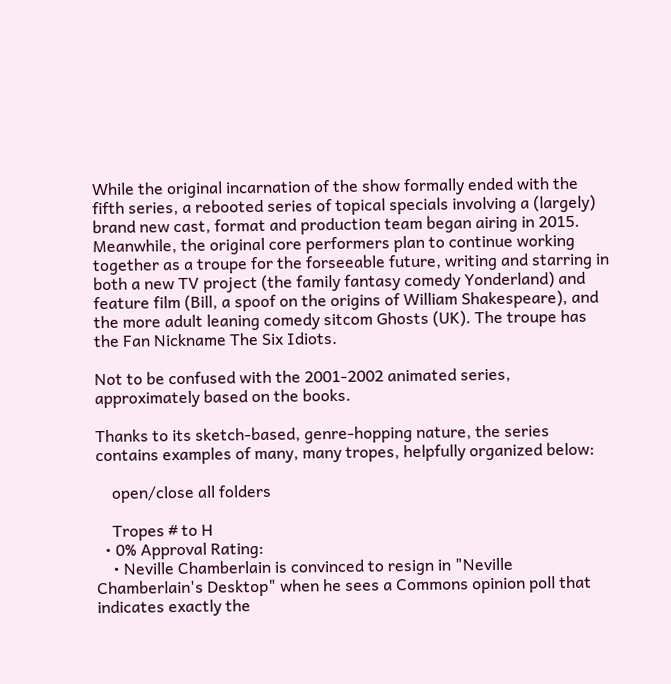While the original incarnation of the show formally ended with the fifth series, a rebooted series of topical specials involving a (largely) brand new cast, format and production team began airing in 2015. Meanwhile, the original core performers plan to continue working together as a troupe for the forseeable future, writing and starring in both a new TV project (the family fantasy comedy Yonderland) and feature film (Bill, a spoof on the origins of William Shakespeare), and the more adult leaning comedy sitcom Ghosts (UK). The troupe has the Fan Nickname The Six Idiots.

Not to be confused with the 2001-2002 animated series, approximately based on the books.

Thanks to its sketch-based, genre-hopping nature, the series contains examples of many, many tropes, helpfully organized below:

    open/close all folders

    Tropes # to H
  • 0% Approval Rating:
    • Neville Chamberlain is convinced to resign in "Neville Chamberlain's Desktop" when he sees a Commons opinion poll that indicates exactly the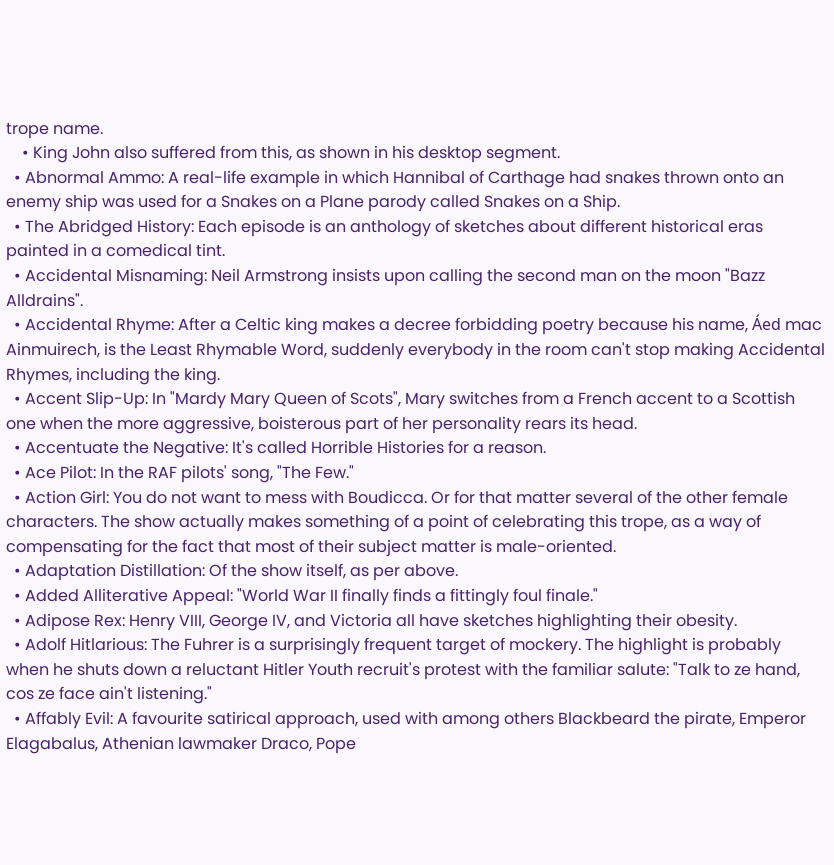trope name.
    • King John also suffered from this, as shown in his desktop segment.
  • Abnormal Ammo: A real-life example in which Hannibal of Carthage had snakes thrown onto an enemy ship was used for a Snakes on a Plane parody called Snakes on a Ship.
  • The Abridged History: Each episode is an anthology of sketches about different historical eras painted in a comedical tint.
  • Accidental Misnaming: Neil Armstrong insists upon calling the second man on the moon "Bazz Alldrains".
  • Accidental Rhyme: After a Celtic king makes a decree forbidding poetry because his name, Áed mac Ainmuirech, is the Least Rhymable Word, suddenly everybody in the room can't stop making Accidental Rhymes, including the king.
  • Accent Slip-Up: In "Mardy Mary Queen of Scots", Mary switches from a French accent to a Scottish one when the more aggressive, boisterous part of her personality rears its head.
  • Accentuate the Negative: It's called Horrible Histories for a reason.
  • Ace Pilot: In the RAF pilots' song, "The Few."
  • Action Girl: You do not want to mess with Boudicca. Or for that matter several of the other female characters. The show actually makes something of a point of celebrating this trope, as a way of compensating for the fact that most of their subject matter is male-oriented.
  • Adaptation Distillation: Of the show itself, as per above.
  • Added Alliterative Appeal: "World War II finally finds a fittingly foul finale."
  • Adipose Rex: Henry VIII, George IV, and Victoria all have sketches highlighting their obesity.
  • Adolf Hitlarious: The Fuhrer is a surprisingly frequent target of mockery. The highlight is probably when he shuts down a reluctant Hitler Youth recruit's protest with the familiar salute: "Talk to ze hand, cos ze face ain't listening."
  • Affably Evil: A favourite satirical approach, used with among others Blackbeard the pirate, Emperor Elagabalus, Athenian lawmaker Draco, Pope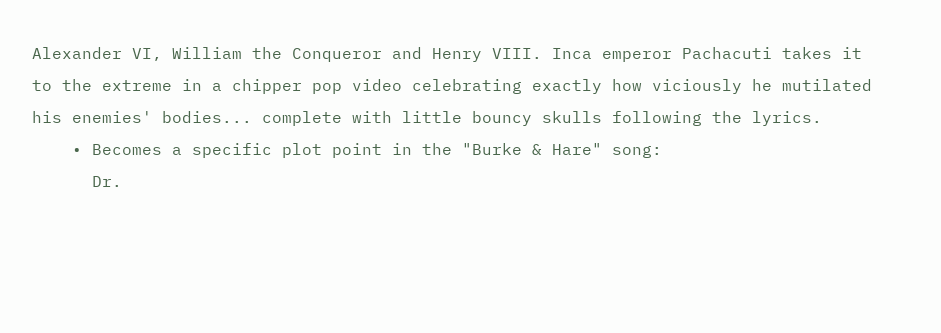Alexander VI, William the Conqueror and Henry VIII. Inca emperor Pachacuti takes it to the extreme in a chipper pop video celebrating exactly how viciously he mutilated his enemies' bodies... complete with little bouncy skulls following the lyrics.
    • Becomes a specific plot point in the "Burke & Hare" song:
      Dr.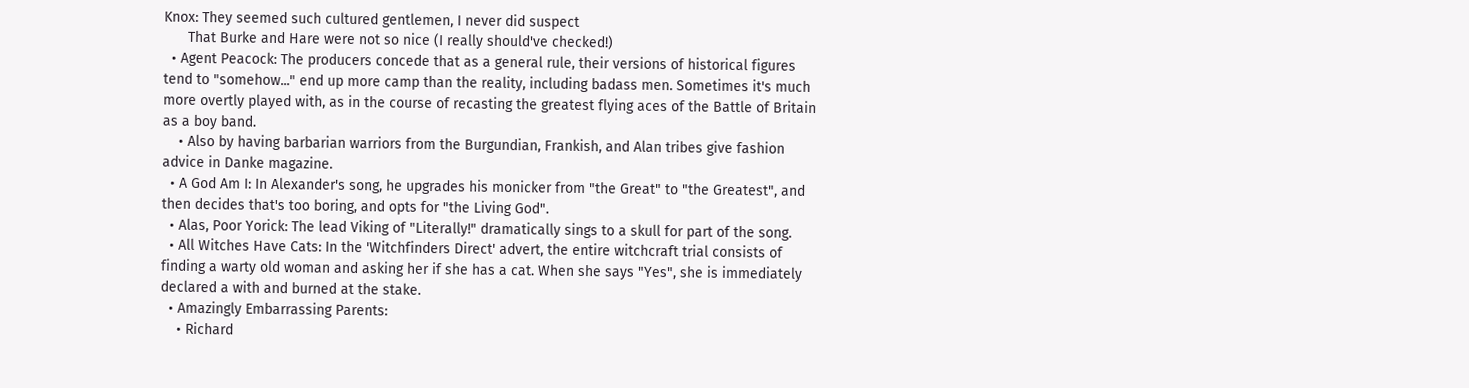Knox: They seemed such cultured gentlemen, I never did suspect
      That Burke and Hare were not so nice (I really should've checked!)
  • Agent Peacock: The producers concede that as a general rule, their versions of historical figures tend to "somehow..." end up more camp than the reality, including badass men. Sometimes it's much more overtly played with, as in the course of recasting the greatest flying aces of the Battle of Britain as a boy band.
    • Also by having barbarian warriors from the Burgundian, Frankish, and Alan tribes give fashion advice in Danke magazine.
  • A God Am I: In Alexander's song, he upgrades his monicker from "the Great" to "the Greatest", and then decides that's too boring, and opts for "the Living God".
  • Alas, Poor Yorick: The lead Viking of "Literally!" dramatically sings to a skull for part of the song.
  • All Witches Have Cats: In the 'Witchfinders Direct' advert, the entire witchcraft trial consists of finding a warty old woman and asking her if she has a cat. When she says "Yes", she is immediately declared a with and burned at the stake.
  • Amazingly Embarrassing Parents:
    • Richard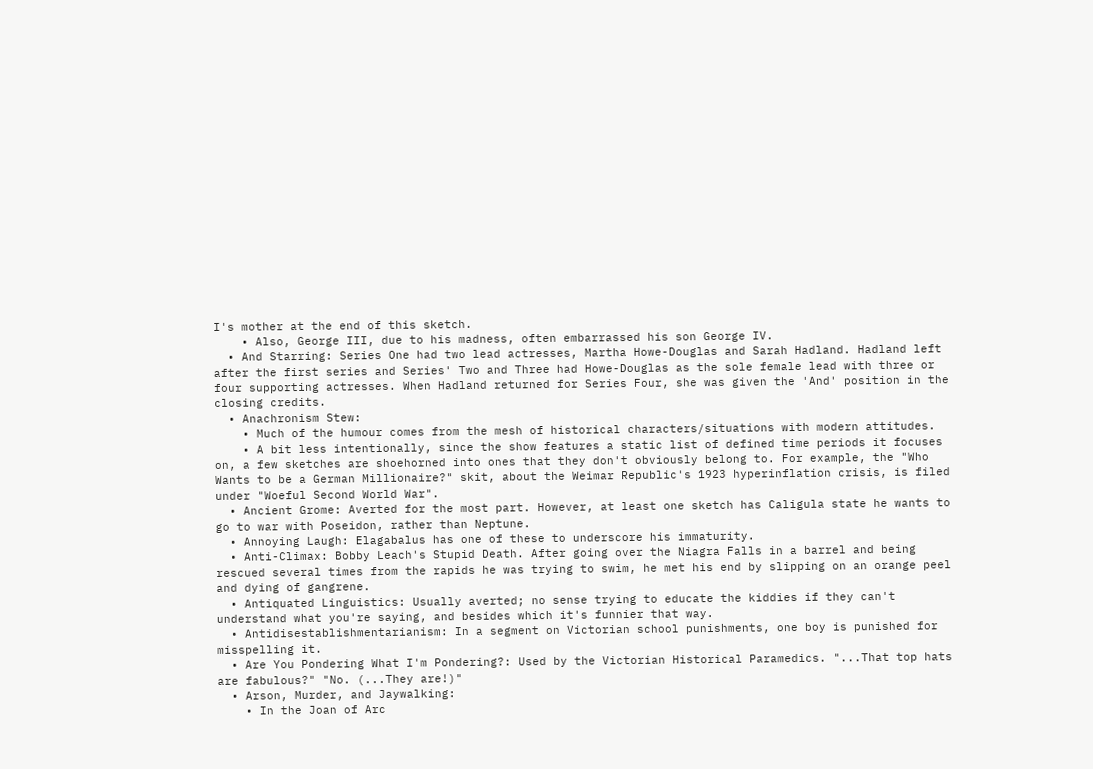I's mother at the end of this sketch.
    • Also, George III, due to his madness, often embarrassed his son George IV.
  • And Starring: Series One had two lead actresses, Martha Howe-Douglas and Sarah Hadland. Hadland left after the first series and Series' Two and Three had Howe-Douglas as the sole female lead with three or four supporting actresses. When Hadland returned for Series Four, she was given the 'And' position in the closing credits.
  • Anachronism Stew:
    • Much of the humour comes from the mesh of historical characters/situations with modern attitudes.
    • A bit less intentionally, since the show features a static list of defined time periods it focuses on, a few sketches are shoehorned into ones that they don't obviously belong to. For example, the "Who Wants to be a German Millionaire?" skit, about the Weimar Republic's 1923 hyperinflation crisis, is filed under "Woeful Second World War".
  • Ancient Grome: Averted for the most part. However, at least one sketch has Caligula state he wants to go to war with Poseidon, rather than Neptune.
  • Annoying Laugh: Elagabalus has one of these to underscore his immaturity.
  • Anti-Climax: Bobby Leach's Stupid Death. After going over the Niagra Falls in a barrel and being rescued several times from the rapids he was trying to swim, he met his end by slipping on an orange peel and dying of gangrene.
  • Antiquated Linguistics: Usually averted; no sense trying to educate the kiddies if they can't understand what you're saying, and besides which it's funnier that way.
  • Antidisestablishmentarianism: In a segment on Victorian school punishments, one boy is punished for misspelling it.
  • Are You Pondering What I'm Pondering?: Used by the Victorian Historical Paramedics. "...That top hats are fabulous?" "No. (...They are!)"
  • Arson, Murder, and Jaywalking:
    • In the Joan of Arc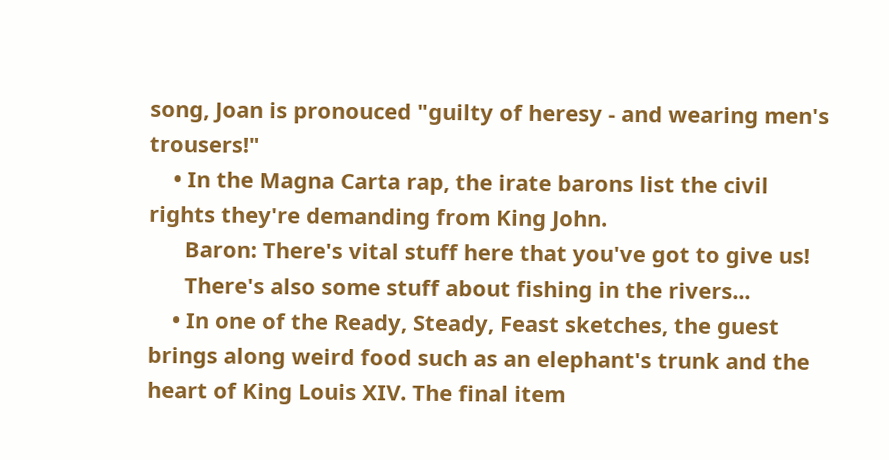song, Joan is pronouced "guilty of heresy - and wearing men's trousers!"
    • In the Magna Carta rap, the irate barons list the civil rights they're demanding from King John.
      Baron: There's vital stuff here that you've got to give us!
      There's also some stuff about fishing in the rivers...
    • In one of the Ready, Steady, Feast sketches, the guest brings along weird food such as an elephant's trunk and the heart of King Louis XIV. The final item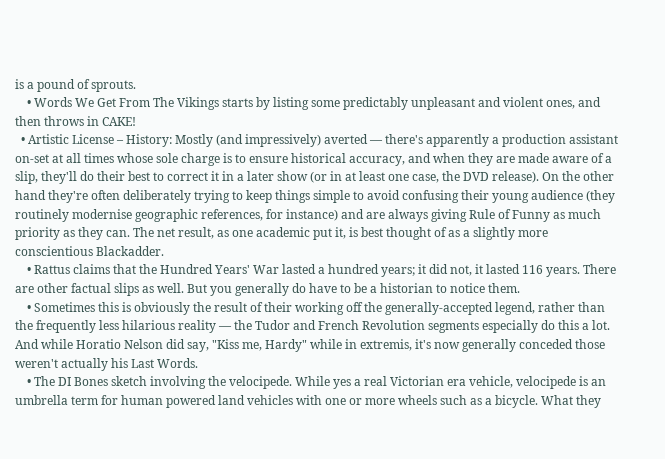is a pound of sprouts.
    • Words We Get From The Vikings starts by listing some predictably unpleasant and violent ones, and then throws in CAKE!
  • Artistic License – History: Mostly (and impressively) averted — there's apparently a production assistant on-set at all times whose sole charge is to ensure historical accuracy, and when they are made aware of a slip, they'll do their best to correct it in a later show (or in at least one case, the DVD release). On the other hand they're often deliberately trying to keep things simple to avoid confusing their young audience (they routinely modernise geographic references, for instance) and are always giving Rule of Funny as much priority as they can. The net result, as one academic put it, is best thought of as a slightly more conscientious Blackadder.
    • Rattus claims that the Hundred Years' War lasted a hundred years; it did not, it lasted 116 years. There are other factual slips as well. But you generally do have to be a historian to notice them.
    • Sometimes this is obviously the result of their working off the generally-accepted legend, rather than the frequently less hilarious reality — the Tudor and French Revolution segments especially do this a lot. And while Horatio Nelson did say, "Kiss me, Hardy" while in extremis, it's now generally conceded those weren't actually his Last Words.
    • The DI Bones sketch involving the velocipede. While yes a real Victorian era vehicle, velocipede is an umbrella term for human powered land vehicles with one or more wheels such as a bicycle. What they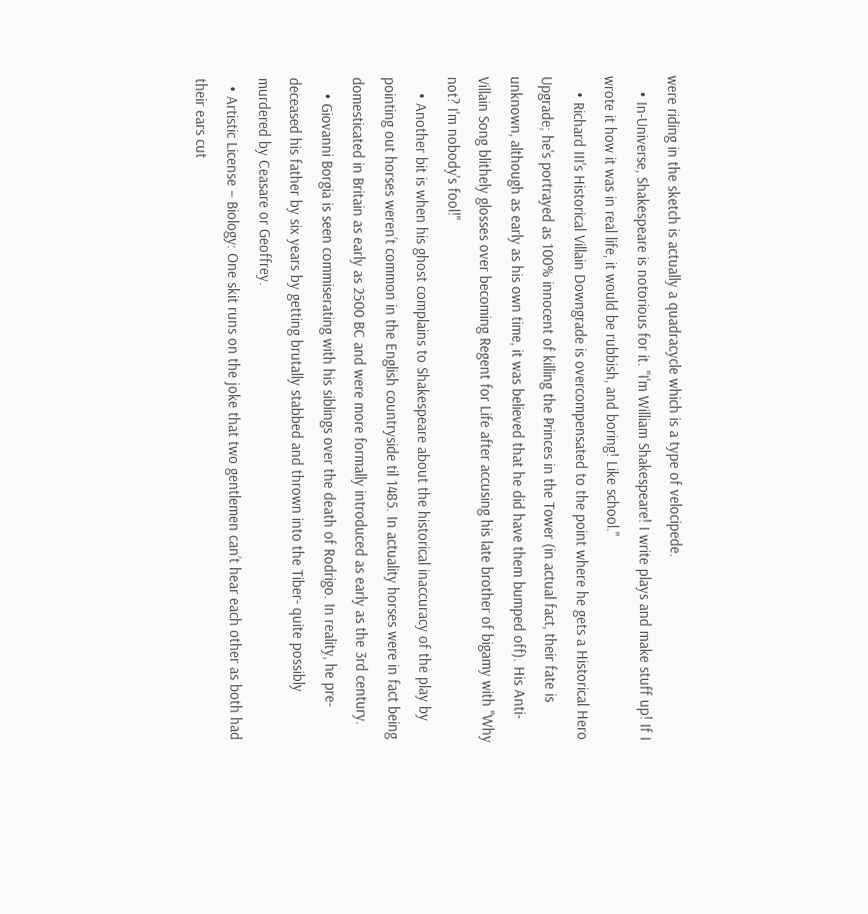were riding in the sketch is actually a quadracycle which is a type of velocipede.
    • In-Universe, Shakespeare is notorious for it. "I'm William Shakespeare! I write plays and make stuff up! If I wrote it how it was in real life, it would be rubbish, and boring! Like school."
    • Richard III's Historical Villain Downgrade is overcompensated to the point where he gets a Historical Hero Upgrade; he's portrayed as 100% innocent of killing the Princes in the Tower (in actual fact, their fate is unknown, although as early as his own time, it was believed that he did have them bumped off). His Anti-Villain Song blithely glosses over becoming Regent for Life after accusing his late brother of bigamy with "Why not? I'm nobody's fool!"
    • Another bit is when his ghost complains to Shakespeare about the historical inaccuracy of the play by pointing out horses weren’t common in the English countryside til 1485. In actuality horses were in fact being domesticated in Britain as early as 2500 BC and were more formally introduced as early as the 3rd century.
    • Giovanni Borgia is seen commiserating with his siblings over the death of Rodrigo. In reality, he pre-deceased his father by six years by getting brutally stabbed and thrown into the Tiber- quite possibly murdered by Ceasare or Geoffrey.
  • Artistic License – Biology: One skit runs on the joke that two gentlemen can’t hear each other as both had their ears cut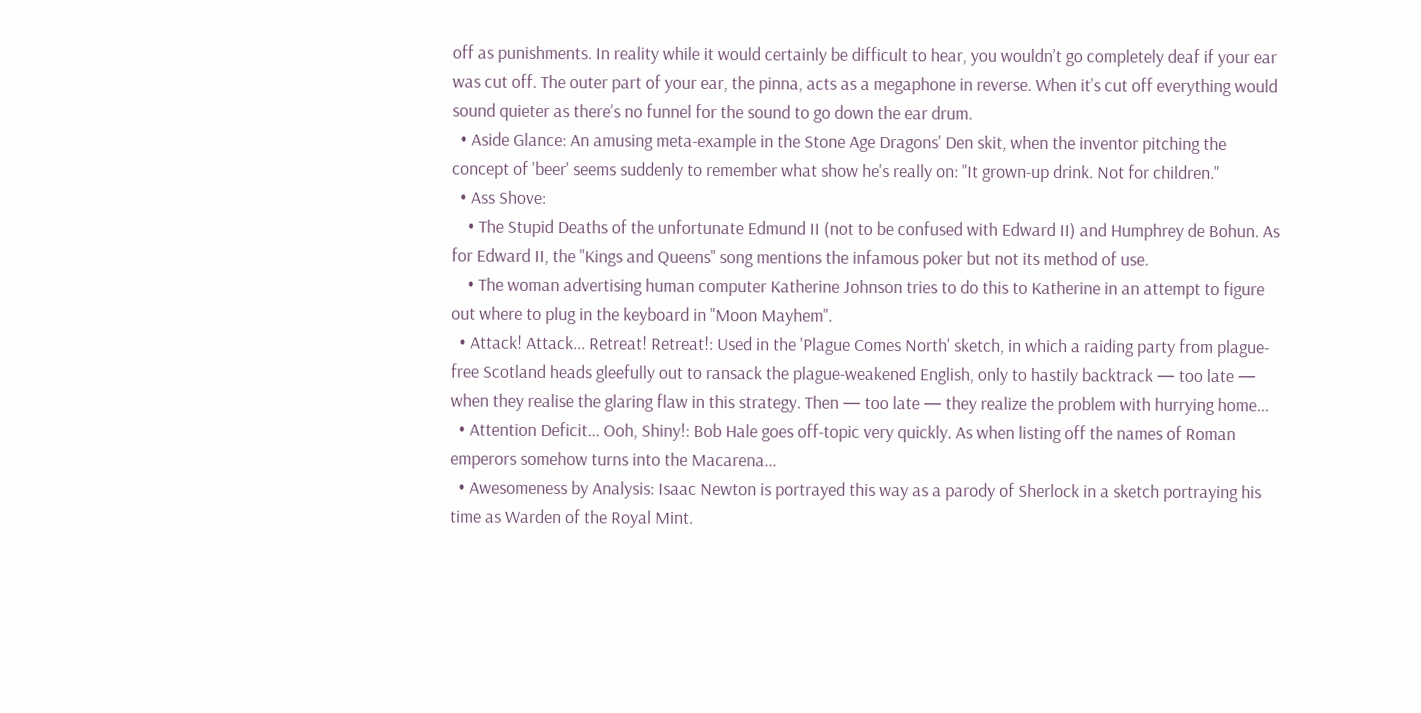off as punishments. In reality while it would certainly be difficult to hear, you wouldn’t go completely deaf if your ear was cut off. The outer part of your ear, the pinna, acts as a megaphone in reverse. When it’s cut off everything would sound quieter as there’s no funnel for the sound to go down the ear drum.
  • Aside Glance: An amusing meta-example in the Stone Age Dragons' Den skit, when the inventor pitching the concept of 'beer' seems suddenly to remember what show he's really on: "It grown-up drink. Not for children."
  • Ass Shove:
    • The Stupid Deaths of the unfortunate Edmund II (not to be confused with Edward II) and Humphrey de Bohun. As for Edward II, the "Kings and Queens" song mentions the infamous poker but not its method of use.
    • The woman advertising human computer Katherine Johnson tries to do this to Katherine in an attempt to figure out where to plug in the keyboard in "Moon Mayhem".
  • Attack! Attack... Retreat! Retreat!: Used in the 'Plague Comes North' sketch, in which a raiding party from plague-free Scotland heads gleefully out to ransack the plague-weakened English, only to hastily backtrack — too late — when they realise the glaring flaw in this strategy. Then — too late — they realize the problem with hurrying home...
  • Attention Deficit... Ooh, Shiny!: Bob Hale goes off-topic very quickly. As when listing off the names of Roman emperors somehow turns into the Macarena...
  • Awesomeness by Analysis: Isaac Newton is portrayed this way as a parody of Sherlock in a sketch portraying his time as Warden of the Royal Mint.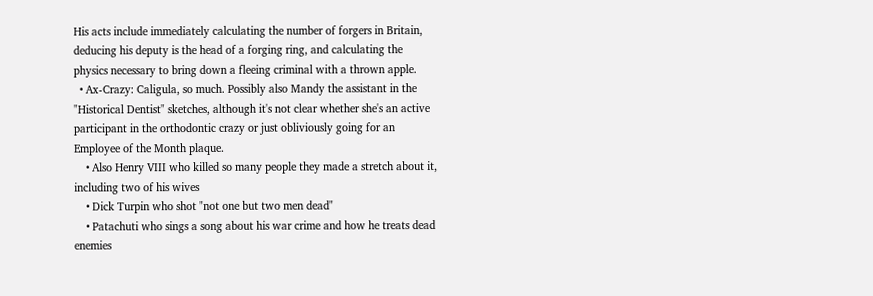His acts include immediately calculating the number of forgers in Britain, deducing his deputy is the head of a forging ring, and calculating the physics necessary to bring down a fleeing criminal with a thrown apple.
  • Ax-Crazy: Caligula, so much. Possibly also Mandy the assistant in the "Historical Dentist" sketches, although it's not clear whether she's an active participant in the orthodontic crazy or just obliviously going for an Employee of the Month plaque.
    • Also Henry VIII who killed so many people they made a stretch about it, including two of his wives
    • Dick Turpin who shot "not one but two men dead"
    • Patachuti who sings a song about his war crime and how he treats dead enemies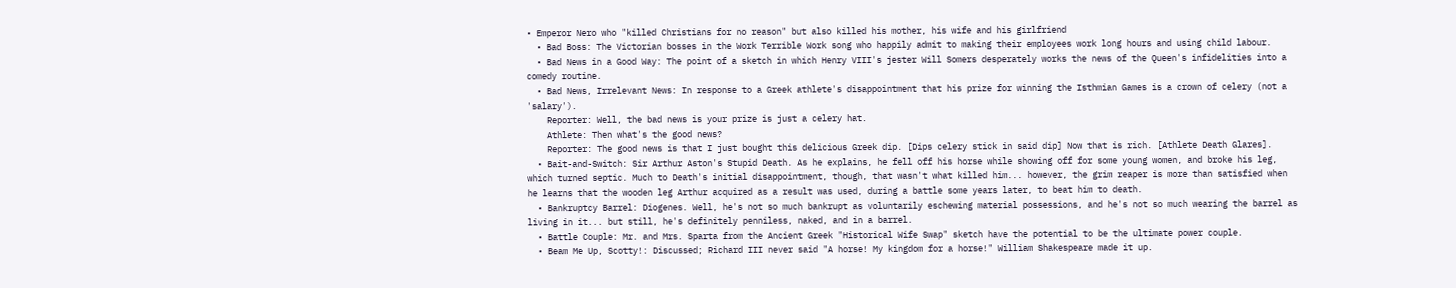• Emperor Nero who "killed Christians for no reason" but also killed his mother, his wife and his girlfriend
  • Bad Boss: The Victorian bosses in the Work Terrible Work song who happily admit to making their employees work long hours and using child labour.
  • Bad News in a Good Way: The point of a sketch in which Henry VIII's jester Will Somers desperately works the news of the Queen's infidelities into a comedy routine.
  • Bad News, Irrelevant News: In response to a Greek athlete's disappointment that his prize for winning the Isthmian Games is a crown of celery (not a 'salary').
    Reporter: Well, the bad news is your prize is just a celery hat.
    Athlete: Then what's the good news?
    Reporter: The good news is that I just bought this delicious Greek dip. [Dips celery stick in said dip] Now that is rich. [Athlete Death Glares].
  • Bait-and-Switch: Sir Arthur Aston's Stupid Death. As he explains, he fell off his horse while showing off for some young women, and broke his leg, which turned septic. Much to Death's initial disappointment, though, that wasn't what killed him... however, the grim reaper is more than satisfied when he learns that the wooden leg Arthur acquired as a result was used, during a battle some years later, to beat him to death.
  • Bankruptcy Barrel: Diogenes. Well, he's not so much bankrupt as voluntarily eschewing material possessions, and he's not so much wearing the barrel as living in it... but still, he's definitely penniless, naked, and in a barrel.
  • Battle Couple: Mr. and Mrs. Sparta from the Ancient Greek "Historical Wife Swap" sketch have the potential to be the ultimate power couple.
  • Beam Me Up, Scotty!: Discussed; Richard III never said "A horse! My kingdom for a horse!" William Shakespeare made it up.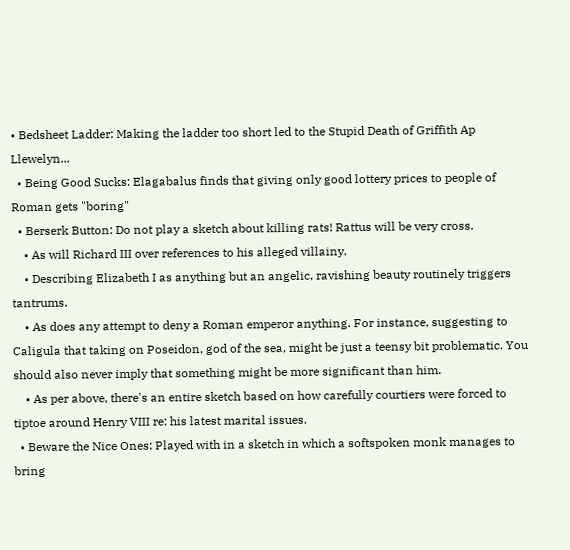• Bedsheet Ladder: Making the ladder too short led to the Stupid Death of Griffith Ap Llewelyn...
  • Being Good Sucks: Elagabalus finds that giving only good lottery prices to people of Roman gets "boring"
  • Berserk Button: Do not play a sketch about killing rats! Rattus will be very cross.
    • As will Richard III over references to his alleged villainy.
    • Describing Elizabeth I as anything but an angelic, ravishing beauty routinely triggers tantrums.
    • As does any attempt to deny a Roman emperor anything. For instance, suggesting to Caligula that taking on Poseidon, god of the sea, might be just a teensy bit problematic. You should also never imply that something might be more significant than him.
    • As per above, there's an entire sketch based on how carefully courtiers were forced to tiptoe around Henry VIII re: his latest marital issues.
  • Beware the Nice Ones: Played with in a sketch in which a softspoken monk manages to bring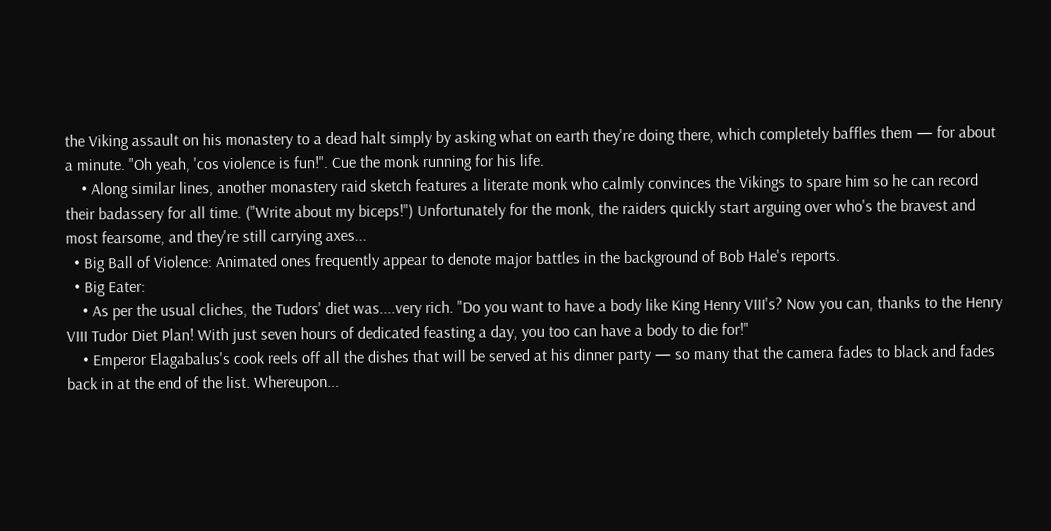the Viking assault on his monastery to a dead halt simply by asking what on earth they're doing there, which completely baffles them — for about a minute. "Oh yeah, 'cos violence is fun!". Cue the monk running for his life.
    • Along similar lines, another monastery raid sketch features a literate monk who calmly convinces the Vikings to spare him so he can record their badassery for all time. ("Write about my biceps!") Unfortunately for the monk, the raiders quickly start arguing over who's the bravest and most fearsome, and they're still carrying axes...
  • Big Ball of Violence: Animated ones frequently appear to denote major battles in the background of Bob Hale's reports.
  • Big Eater:
    • As per the usual cliches, the Tudors' diet was....very rich. "Do you want to have a body like King Henry VIII's? Now you can, thanks to the Henry VIII Tudor Diet Plan! With just seven hours of dedicated feasting a day, you too can have a body to die for!"
    • Emperor Elagabalus's cook reels off all the dishes that will be served at his dinner party — so many that the camera fades to black and fades back in at the end of the list. Whereupon...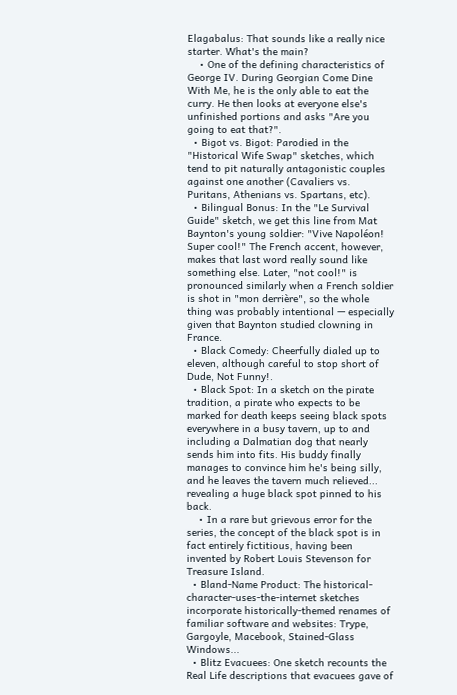Elagabalus: That sounds like a really nice starter. What's the main?
    • One of the defining characteristics of George IV. During Georgian Come Dine With Me, he is the only able to eat the curry. He then looks at everyone else's unfinished portions and asks "Are you going to eat that?".
  • Bigot vs. Bigot: Parodied in the "Historical Wife Swap" sketches, which tend to pit naturally antagonistic couples against one another (Cavaliers vs. Puritans, Athenians vs. Spartans, etc).
  • Bilingual Bonus: In the "Le Survival Guide" sketch, we get this line from Mat Baynton's young soldier: "Vive Napoléon! Super cool!" The French accent, however, makes that last word really sound like something else. Later, "not cool!" is pronounced similarly when a French soldier is shot in "mon derrière", so the whole thing was probably intentional — especially given that Baynton studied clowning in France.
  • Black Comedy: Cheerfully dialed up to eleven, although careful to stop short of Dude, Not Funny!.
  • Black Spot: In a sketch on the pirate tradition, a pirate who expects to be marked for death keeps seeing black spots everywhere in a busy tavern, up to and including a Dalmatian dog that nearly sends him into fits. His buddy finally manages to convince him he's being silly, and he leaves the tavern much relieved... revealing a huge black spot pinned to his back.
    • In a rare but grievous error for the series, the concept of the black spot is in fact entirely fictitious, having been invented by Robert Louis Stevenson for Treasure Island.
  • Bland-Name Product: The historical-character-uses-the-internet sketches incorporate historically-themed renames of familiar software and websites: Trype, Gargoyle, Macebook, Stained-Glass Windows...
  • Blitz Evacuees: One sketch recounts the Real Life descriptions that evacuees gave of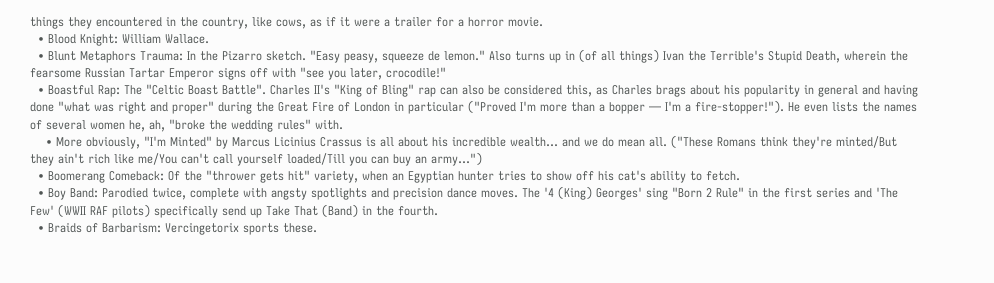things they encountered in the country, like cows, as if it were a trailer for a horror movie.
  • Blood Knight: William Wallace.
  • Blunt Metaphors Trauma: In the Pizarro sketch. "Easy peasy, squeeze de lemon." Also turns up in (of all things) Ivan the Terrible's Stupid Death, wherein the fearsome Russian Tartar Emperor signs off with "see you later, crocodile!"
  • Boastful Rap: The "Celtic Boast Battle". Charles II's "King of Bling" rap can also be considered this, as Charles brags about his popularity in general and having done "what was right and proper" during the Great Fire of London in particular ("Proved I'm more than a bopper — I'm a fire-stopper!"). He even lists the names of several women he, ah, "broke the wedding rules" with.
    • More obviously, "I'm Minted" by Marcus Licinius Crassus is all about his incredible wealth... and we do mean all. ("These Romans think they're minted/But they ain't rich like me/You can't call yourself loaded/Till you can buy an army...")
  • Boomerang Comeback: Of the "thrower gets hit" variety, when an Egyptian hunter tries to show off his cat's ability to fetch.
  • Boy Band: Parodied twice, complete with angsty spotlights and precision dance moves. The '4 (King) Georges' sing "Born 2 Rule" in the first series and 'The Few' (WWII RAF pilots) specifically send up Take That (Band) in the fourth.
  • Braids of Barbarism: Vercingetorix sports these.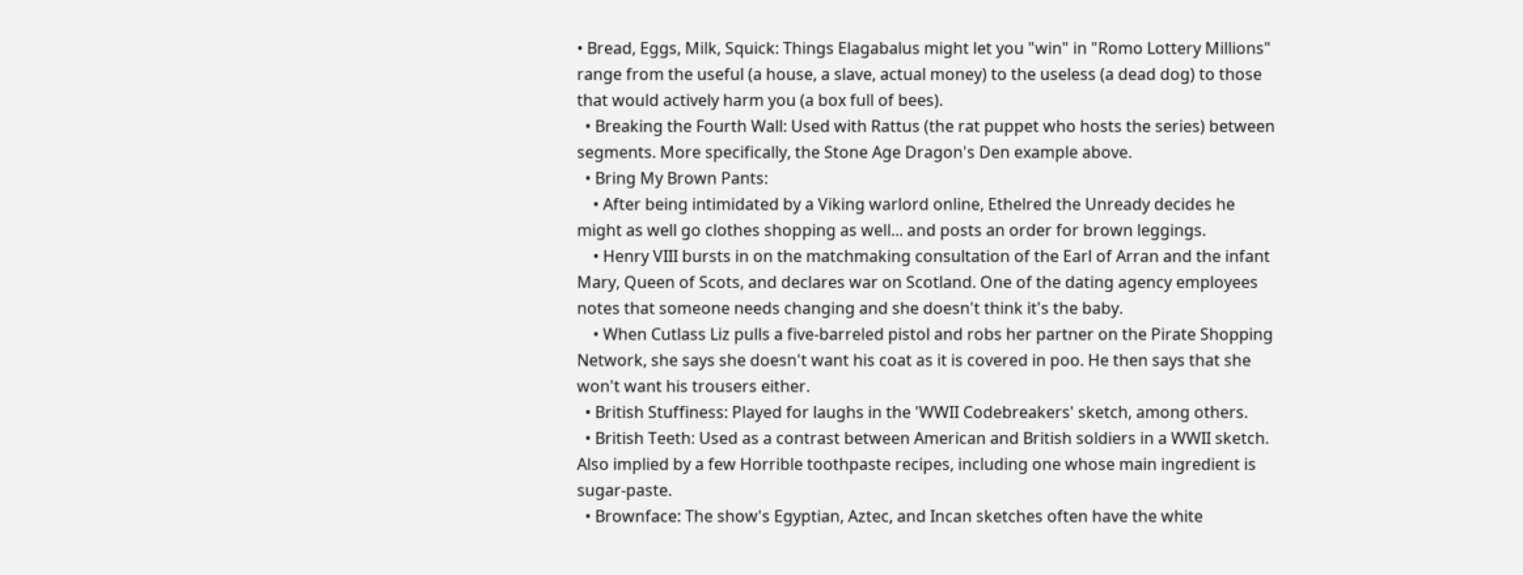• Bread, Eggs, Milk, Squick: Things Elagabalus might let you "win" in "Romo Lottery Millions" range from the useful (a house, a slave, actual money) to the useless (a dead dog) to those that would actively harm you (a box full of bees).
  • Breaking the Fourth Wall: Used with Rattus (the rat puppet who hosts the series) between segments. More specifically, the Stone Age Dragon's Den example above.
  • Bring My Brown Pants:
    • After being intimidated by a Viking warlord online, Ethelred the Unready decides he might as well go clothes shopping as well... and posts an order for brown leggings.
    • Henry VIII bursts in on the matchmaking consultation of the Earl of Arran and the infant Mary, Queen of Scots, and declares war on Scotland. One of the dating agency employees notes that someone needs changing and she doesn't think it's the baby.
    • When Cutlass Liz pulls a five-barreled pistol and robs her partner on the Pirate Shopping Network, she says she doesn't want his coat as it is covered in poo. He then says that she won't want his trousers either.
  • British Stuffiness: Played for laughs in the 'WWII Codebreakers' sketch, among others.
  • British Teeth: Used as a contrast between American and British soldiers in a WWII sketch. Also implied by a few Horrible toothpaste recipes, including one whose main ingredient is sugar-paste.
  • Brownface: The show's Egyptian, Aztec, and Incan sketches often have the white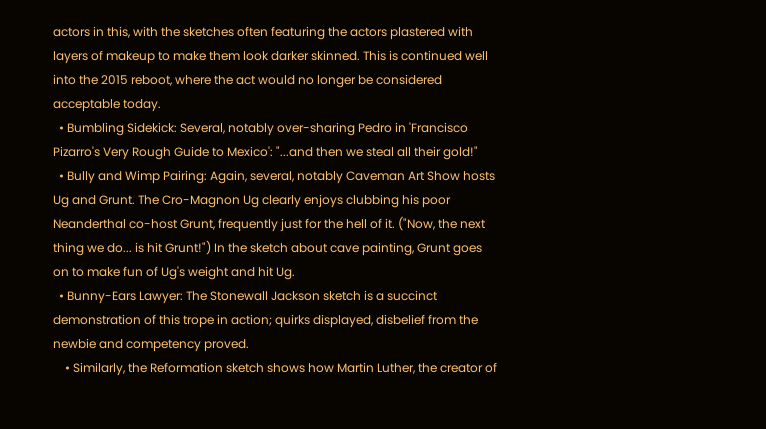actors in this, with the sketches often featuring the actors plastered with layers of makeup to make them look darker skinned. This is continued well into the 2015 reboot, where the act would no longer be considered acceptable today.
  • Bumbling Sidekick: Several, notably over-sharing Pedro in 'Francisco Pizarro's Very Rough Guide to Mexico': "...and then we steal all their gold!"
  • Bully and Wimp Pairing: Again, several, notably Caveman Art Show hosts Ug and Grunt. The Cro-Magnon Ug clearly enjoys clubbing his poor Neanderthal co-host Grunt, frequently just for the hell of it. ("Now, the next thing we do... is hit Grunt!") In the sketch about cave painting, Grunt goes on to make fun of Ug's weight and hit Ug.
  • Bunny-Ears Lawyer: The Stonewall Jackson sketch is a succinct demonstration of this trope in action; quirks displayed, disbelief from the newbie and competency proved.
    • Similarly, the Reformation sketch shows how Martin Luther, the creator of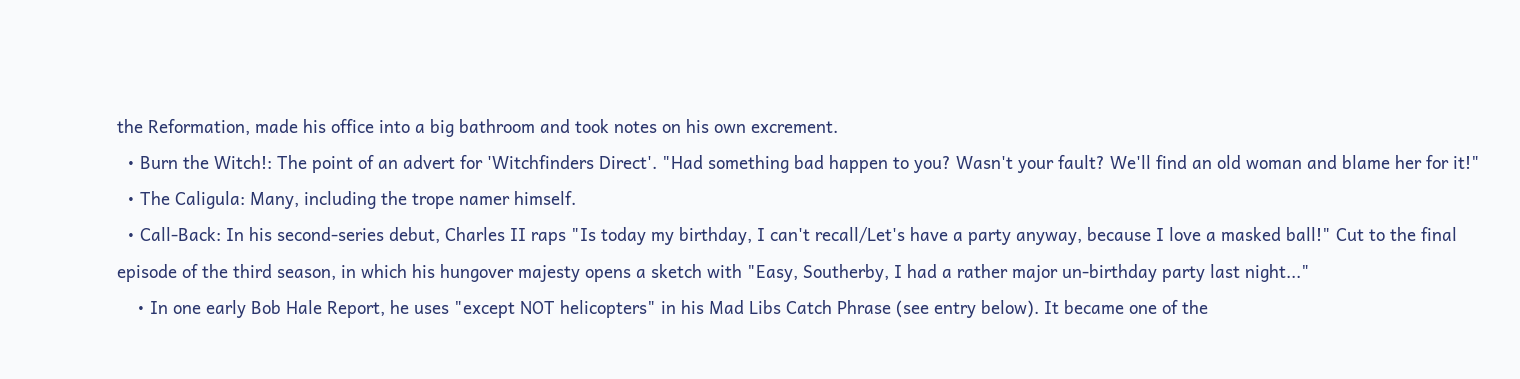the Reformation, made his office into a big bathroom and took notes on his own excrement.
  • Burn the Witch!: The point of an advert for 'Witchfinders Direct'. "Had something bad happen to you? Wasn't your fault? We'll find an old woman and blame her for it!"
  • The Caligula: Many, including the trope namer himself.
  • Call-Back: In his second-series debut, Charles II raps "Is today my birthday, I can't recall/Let's have a party anyway, because I love a masked ball!" Cut to the final episode of the third season, in which his hungover majesty opens a sketch with "Easy, Southerby, I had a rather major un-birthday party last night..."
    • In one early Bob Hale Report, he uses "except NOT helicopters" in his Mad Libs Catch Phrase (see entry below). It became one of the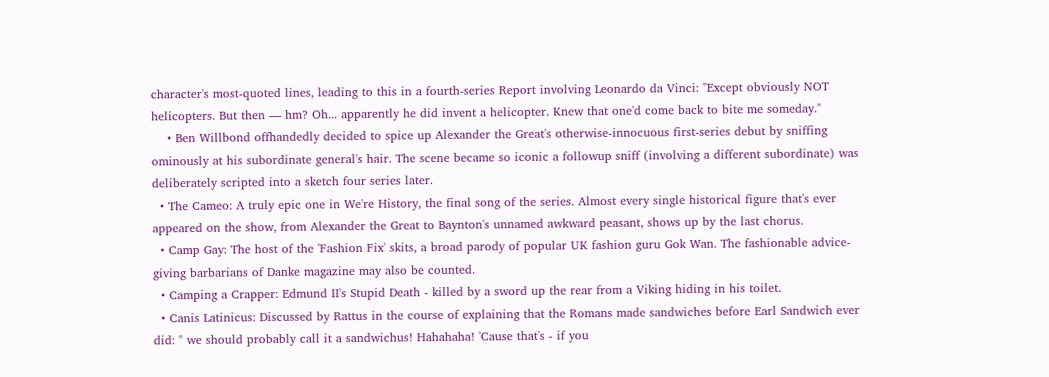character's most-quoted lines, leading to this in a fourth-series Report involving Leonardo da Vinci: "Except obviously NOT helicopters. But then — hm? Oh... apparently he did invent a helicopter. Knew that one'd come back to bite me someday."
    • Ben Willbond offhandedly decided to spice up Alexander the Great's otherwise-innocuous first-series debut by sniffing ominously at his subordinate general's hair. The scene became so iconic a followup sniff (involving a different subordinate) was deliberately scripted into a sketch four series later.
  • The Cameo: A truly epic one in We're History, the final song of the series. Almost every single historical figure that's ever appeared on the show, from Alexander the Great to Baynton's unnamed awkward peasant, shows up by the last chorus.
  • Camp Gay: The host of the 'Fashion Fix' skits, a broad parody of popular UK fashion guru Gok Wan. The fashionable advice-giving barbarians of Danke magazine may also be counted.
  • Camping a Crapper: Edmund II's Stupid Death - killed by a sword up the rear from a Viking hiding in his toilet.
  • Canis Latinicus: Discussed by Rattus in the course of explaining that the Romans made sandwiches before Earl Sandwich ever did: " we should probably call it a sandwichus! Hahahaha! 'Cause that's - if you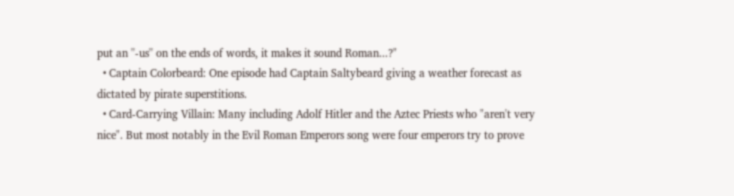put an ''-us'' on the ends of words, it makes it sound Roman...?"
  • Captain Colorbeard: One episode had Captain Saltybeard giving a weather forecast as dictated by pirate superstitions.
  • Card-Carrying Villain: Many including Adolf Hitler and the Aztec Priests who "aren't very nice". But most notably in the Evil Roman Emperors song were four emperors try to prove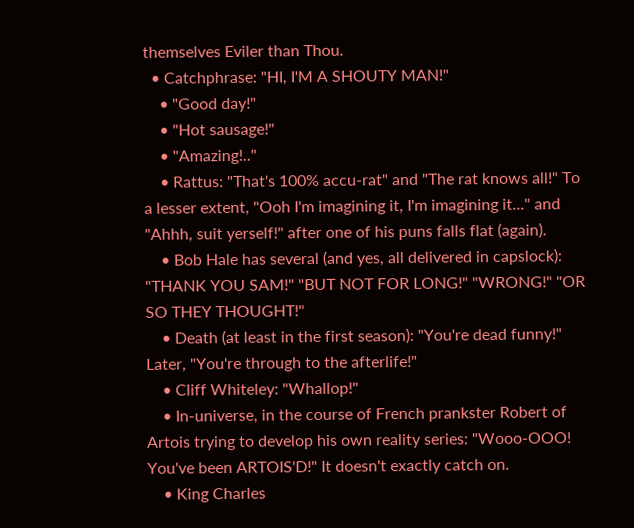themselves Eviler than Thou.
  • Catchphrase: "HI, I'M A SHOUTY MAN!"
    • "Good day!"
    • "Hot sausage!"
    • "Amazing!.."
    • Rattus: "That's 100% accu-rat" and "The rat knows all!" To a lesser extent, "Ooh I'm imagining it, I'm imagining it..." and "Ahhh, suit yerself!" after one of his puns falls flat (again).
    • Bob Hale has several (and yes, all delivered in capslock): "THANK YOU SAM!" "BUT NOT FOR LONG!" "WRONG!" "OR SO THEY THOUGHT!"
    • Death (at least in the first season): "You're dead funny!" Later, "You're through to the afterlife!"
    • Cliff Whiteley: "Whallop!"
    • In-universe, in the course of French prankster Robert of Artois trying to develop his own reality series: "Wooo-OOO! You've been ARTOIS'D!" It doesn't exactly catch on.
    • King Charles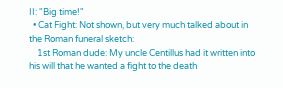II: "Big time!"
  • Cat Fight: Not shown, but very much talked about in the Roman funeral sketch:
    1st Roman dude: My uncle Centillus had it written into his will that he wanted a fight to the death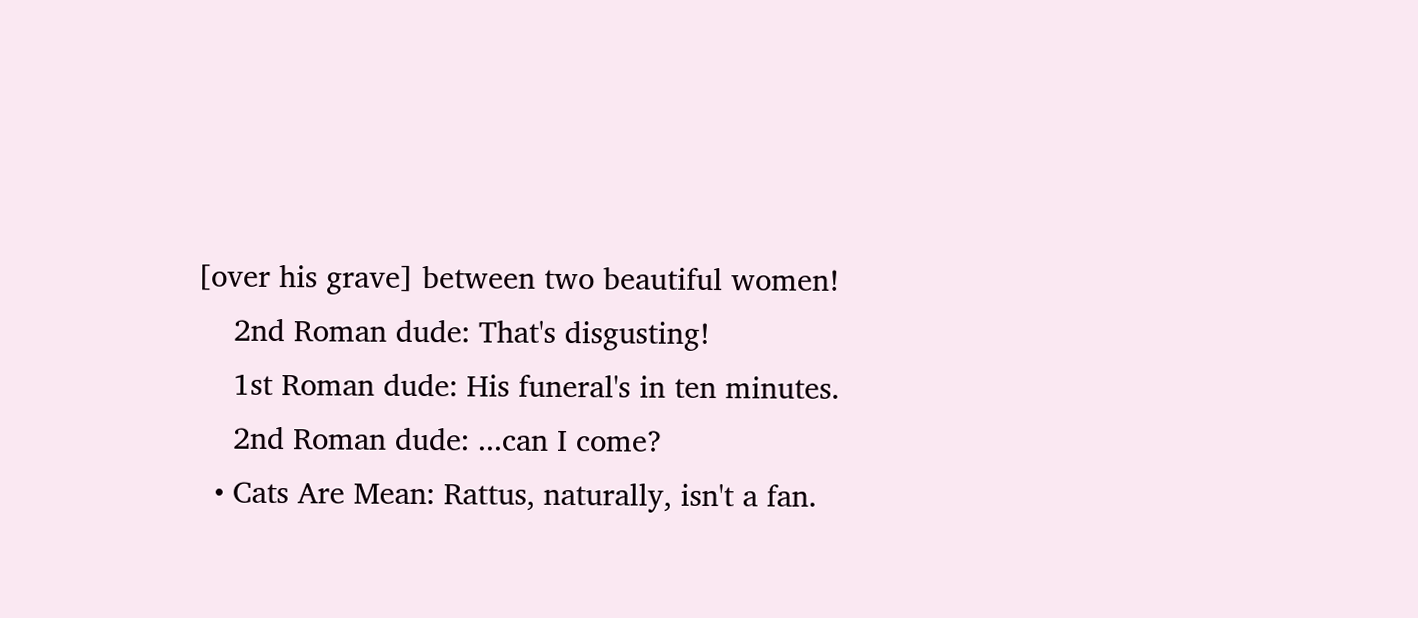[over his grave] between two beautiful women!
    2nd Roman dude: That's disgusting!
    1st Roman dude: His funeral's in ten minutes.
    2nd Roman dude: ...can I come?
  • Cats Are Mean: Rattus, naturally, isn't a fan.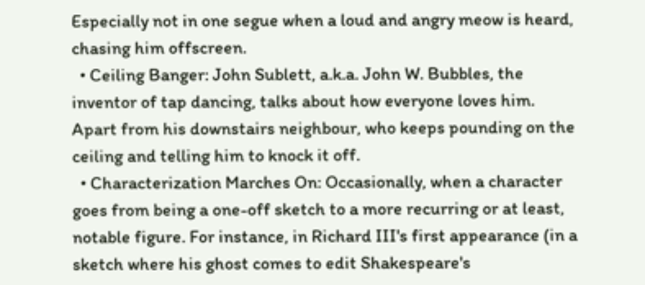Especially not in one segue when a loud and angry meow is heard, chasing him offscreen.
  • Ceiling Banger: John Sublett, a.k.a. John W. Bubbles, the inventor of tap dancing, talks about how everyone loves him. Apart from his downstairs neighbour, who keeps pounding on the ceiling and telling him to knock it off.
  • Characterization Marches On: Occasionally, when a character goes from being a one-off sketch to a more recurring or at least, notable figure. For instance, in Richard III's first appearance (in a sketch where his ghost comes to edit Shakespeare's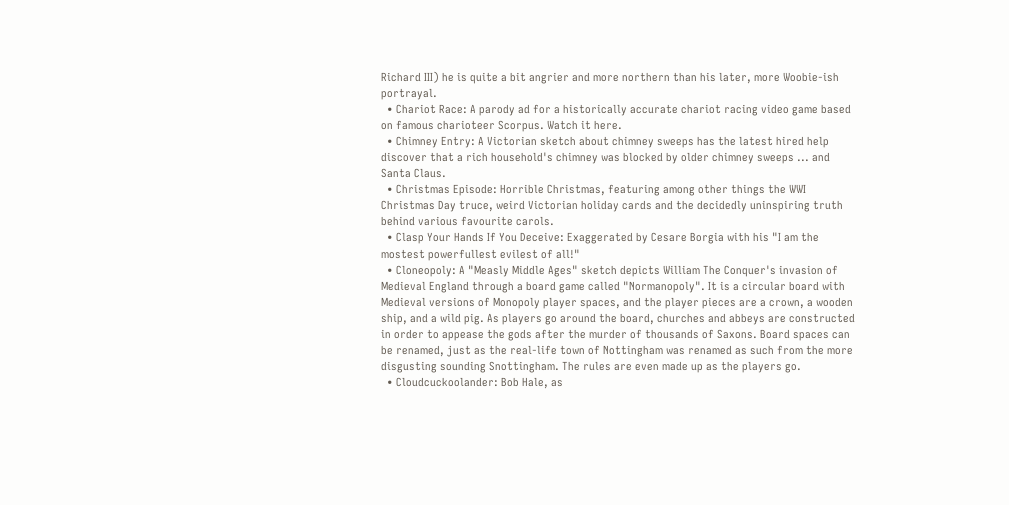Richard III) he is quite a bit angrier and more northern than his later, more Woobie-ish portrayal.
  • Chariot Race: A parody ad for a historically accurate chariot racing video game based on famous charioteer Scorpus. Watch it here.
  • Chimney Entry: A Victorian sketch about chimney sweeps has the latest hired help discover that a rich household's chimney was blocked by older chimney sweeps ... and Santa Claus.
  • Christmas Episode: Horrible Christmas, featuring among other things the WWI Christmas Day truce, weird Victorian holiday cards and the decidedly uninspiring truth behind various favourite carols.
  • Clasp Your Hands If You Deceive: Exaggerated by Cesare Borgia with his "I am the mostest powerfullest evilest of all!"
  • Cloneopoly: A "Measly Middle Ages" sketch depicts William The Conquer's invasion of Medieval England through a board game called "Normanopoly". It is a circular board with Medieval versions of Monopoly player spaces, and the player pieces are a crown, a wooden ship, and a wild pig. As players go around the board, churches and abbeys are constructed in order to appease the gods after the murder of thousands of Saxons. Board spaces can be renamed, just as the real-life town of Nottingham was renamed as such from the more disgusting sounding Snottingham. The rules are even made up as the players go.
  • Cloudcuckoolander: Bob Hale, as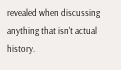revealed when discussing anything that isn't actual history.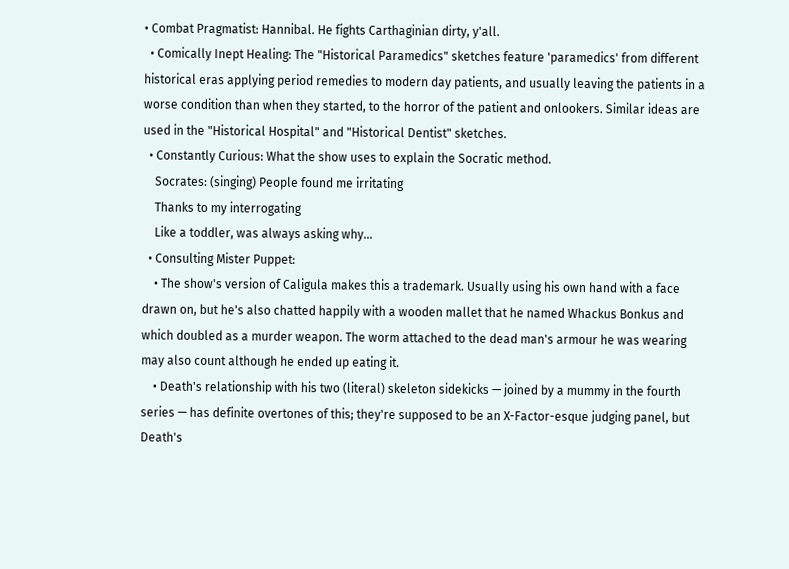• Combat Pragmatist: Hannibal. He fights Carthaginian dirty, y'all.
  • Comically Inept Healing: The "Historical Paramedics" sketches feature 'paramedics' from different historical eras applying period remedies to modern day patients, and usually leaving the patients in a worse condition than when they started, to the horror of the patient and onlookers. Similar ideas are used in the "Historical Hospital" and "Historical Dentist" sketches.
  • Constantly Curious: What the show uses to explain the Socratic method.
    Socrates: (singing) People found me irritating
    Thanks to my interrogating
    Like a toddler, was always asking why...
  • Consulting Mister Puppet:
    • The show's version of Caligula makes this a trademark. Usually using his own hand with a face drawn on, but he's also chatted happily with a wooden mallet that he named Whackus Bonkus and which doubled as a murder weapon. The worm attached to the dead man's armour he was wearing may also count although he ended up eating it.
    • Death's relationship with his two (literal) skeleton sidekicks — joined by a mummy in the fourth series — has definite overtones of this; they're supposed to be an X-Factor-esque judging panel, but Death's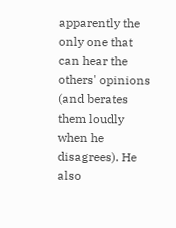apparently the only one that can hear the others' opinions (and berates them loudly when he disagrees). He also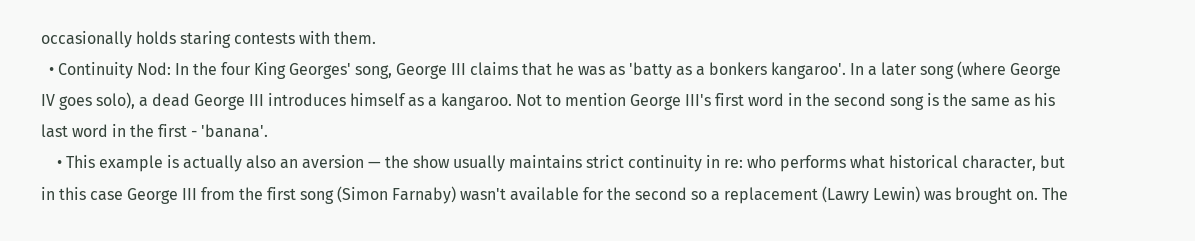occasionally holds staring contests with them.
  • Continuity Nod: In the four King Georges' song, George III claims that he was as 'batty as a bonkers kangaroo'. In a later song (where George IV goes solo), a dead George III introduces himself as a kangaroo. Not to mention George III's first word in the second song is the same as his last word in the first - 'banana'.
    • This example is actually also an aversion — the show usually maintains strict continuity in re: who performs what historical character, but in this case George III from the first song (Simon Farnaby) wasn't available for the second so a replacement (Lawry Lewin) was brought on. The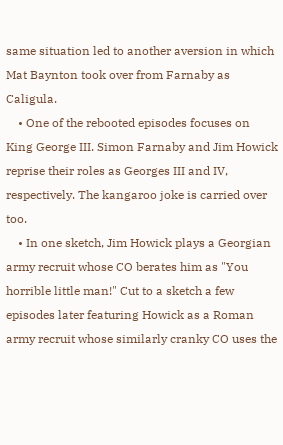same situation led to another aversion in which Mat Baynton took over from Farnaby as Caligula.
    • One of the rebooted episodes focuses on King George III. Simon Farnaby and Jim Howick reprise their roles as Georges III and IV, respectively. The kangaroo joke is carried over too.
    • In one sketch, Jim Howick plays a Georgian army recruit whose CO berates him as "You horrible little man!" Cut to a sketch a few episodes later featuring Howick as a Roman army recruit whose similarly cranky CO uses the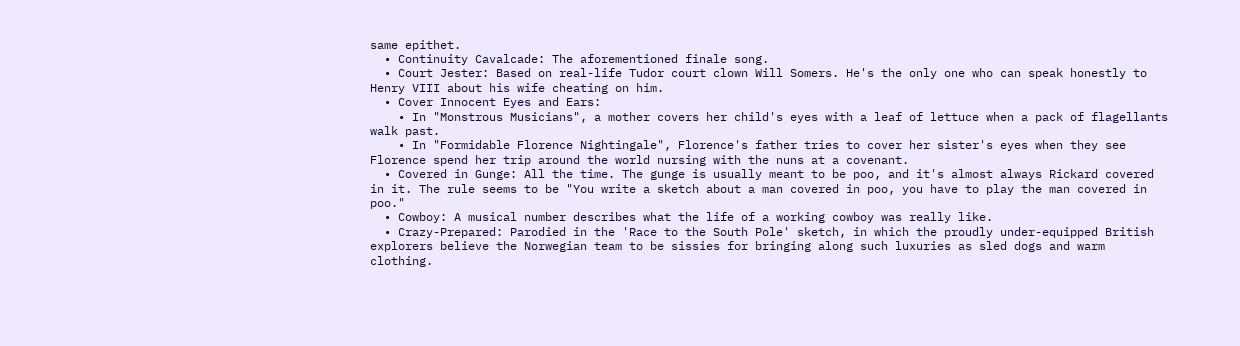same epithet.
  • Continuity Cavalcade: The aforementioned finale song.
  • Court Jester: Based on real-life Tudor court clown Will Somers. He's the only one who can speak honestly to Henry VIII about his wife cheating on him.
  • Cover Innocent Eyes and Ears:
    • In "Monstrous Musicians", a mother covers her child's eyes with a leaf of lettuce when a pack of flagellants walk past.
    • In "Formidable Florence Nightingale", Florence's father tries to cover her sister's eyes when they see Florence spend her trip around the world nursing with the nuns at a covenant.
  • Covered in Gunge: All the time. The gunge is usually meant to be poo, and it's almost always Rickard covered in it. The rule seems to be "You write a sketch about a man covered in poo, you have to play the man covered in poo."
  • Cowboy: A musical number describes what the life of a working cowboy was really like.
  • Crazy-Prepared: Parodied in the 'Race to the South Pole' sketch, in which the proudly under-equipped British explorers believe the Norwegian team to be sissies for bringing along such luxuries as sled dogs and warm clothing.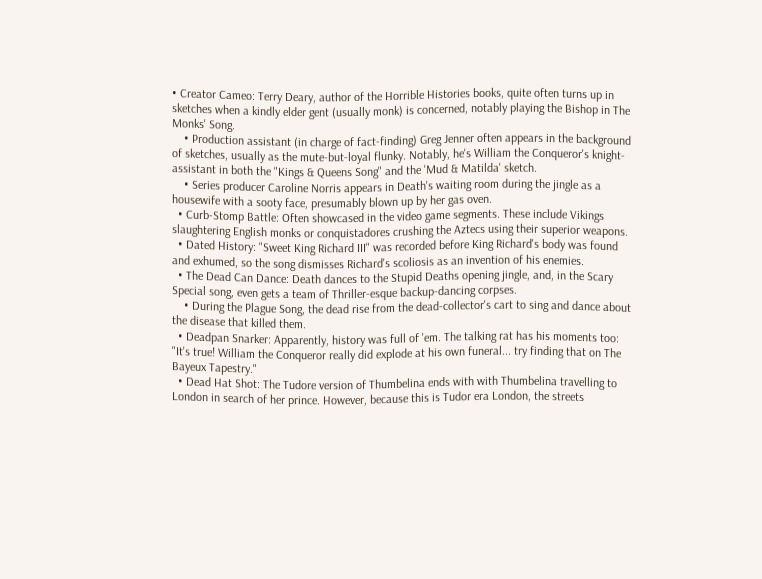• Creator Cameo: Terry Deary, author of the Horrible Histories books, quite often turns up in sketches when a kindly elder gent (usually monk) is concerned, notably playing the Bishop in The Monks' Song.
    • Production assistant (in charge of fact-finding) Greg Jenner often appears in the background of sketches, usually as the mute-but-loyal flunky. Notably, he's William the Conqueror's knight-assistant in both the "Kings & Queens Song" and the 'Mud & Matilda' sketch.
    • Series producer Caroline Norris appears in Death's waiting room during the jingle as a housewife with a sooty face, presumably blown up by her gas oven.
  • Curb-Stomp Battle: Often showcased in the video game segments. These include Vikings slaughtering English monks or conquistadores crushing the Aztecs using their superior weapons.
  • Dated History: "Sweet King Richard III" was recorded before King Richard's body was found and exhumed, so the song dismisses Richard's scoliosis as an invention of his enemies.
  • The Dead Can Dance: Death dances to the Stupid Deaths opening jingle, and, in the Scary Special song, even gets a team of Thriller-esque backup-dancing corpses.
    • During the Plague Song, the dead rise from the dead-collector's cart to sing and dance about the disease that killed them.
  • Deadpan Snarker: Apparently, history was full of 'em. The talking rat has his moments too: "It's true! William the Conqueror really did explode at his own funeral... try finding that on The Bayeux Tapestry."
  • Dead Hat Shot: The Tudore version of Thumbelina ends with with Thumbelina travelling to London in search of her prince. However, because this is Tudor era London, the streets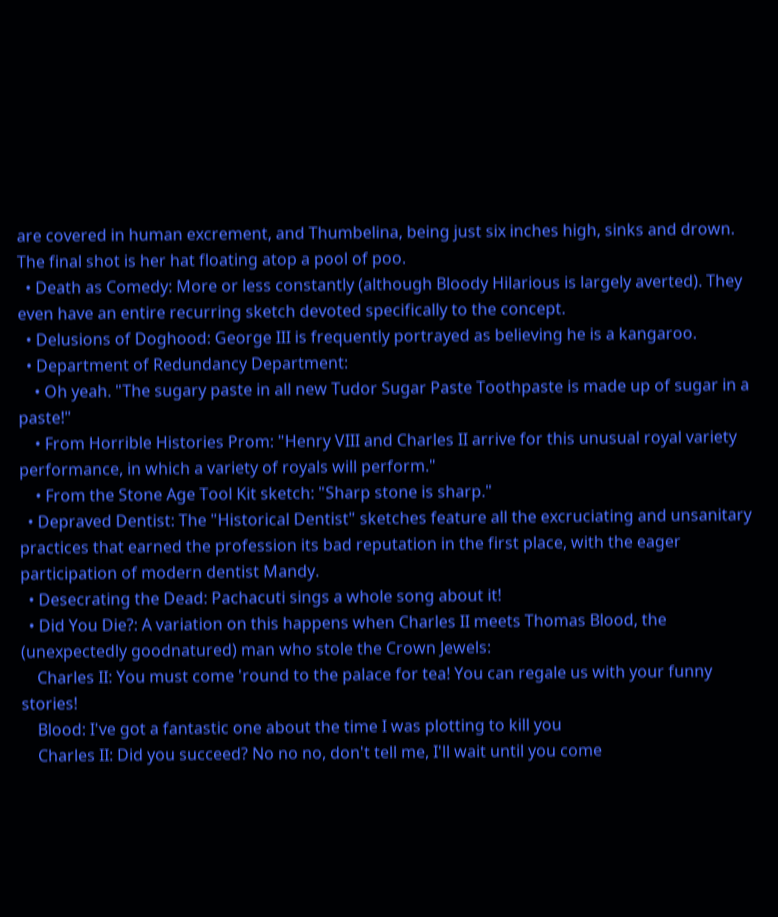are covered in human excrement, and Thumbelina, being just six inches high, sinks and drown. The final shot is her hat floating atop a pool of poo.
  • Death as Comedy: More or less constantly (although Bloody Hilarious is largely averted). They even have an entire recurring sketch devoted specifically to the concept.
  • Delusions of Doghood: George III is frequently portrayed as believing he is a kangaroo.
  • Department of Redundancy Department:
    • Oh yeah. "The sugary paste in all new Tudor Sugar Paste Toothpaste is made up of sugar in a paste!"
    • From Horrible Histories Prom: "Henry VIII and Charles II arrive for this unusual royal variety performance, in which a variety of royals will perform."
    • From the Stone Age Tool Kit sketch: "Sharp stone is sharp."
  • Depraved Dentist: The "Historical Dentist" sketches feature all the excruciating and unsanitary practices that earned the profession its bad reputation in the first place, with the eager participation of modern dentist Mandy.
  • Desecrating the Dead: Pachacuti sings a whole song about it!
  • Did You Die?: A variation on this happens when Charles II meets Thomas Blood, the (unexpectedly goodnatured) man who stole the Crown Jewels:
    Charles II: You must come 'round to the palace for tea! You can regale us with your funny stories!
    Blood: I've got a fantastic one about the time I was plotting to kill you
    Charles II: Did you succeed? No no no, don't tell me, I'll wait until you come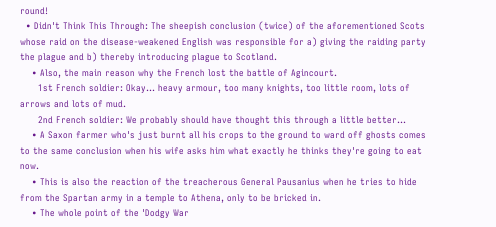round!
  • Didn't Think This Through: The sheepish conclusion (twice) of the aforementioned Scots whose raid on the disease-weakened English was responsible for a) giving the raiding party the plague and b) thereby introducing plague to Scotland.
    • Also, the main reason why the French lost the battle of Agincourt.
      1st French soldier: Okay... heavy armour, too many knights, too little room, lots of arrows and lots of mud.
      2nd French soldier: We probably should have thought this through a little better...
    • A Saxon farmer who's just burnt all his crops to the ground to ward off ghosts comes to the same conclusion when his wife asks him what exactly he thinks they're going to eat now.
    • This is also the reaction of the treacherous General Pausanius when he tries to hide from the Spartan army in a temple to Athena, only to be bricked in.
    • The whole point of the 'Dodgy War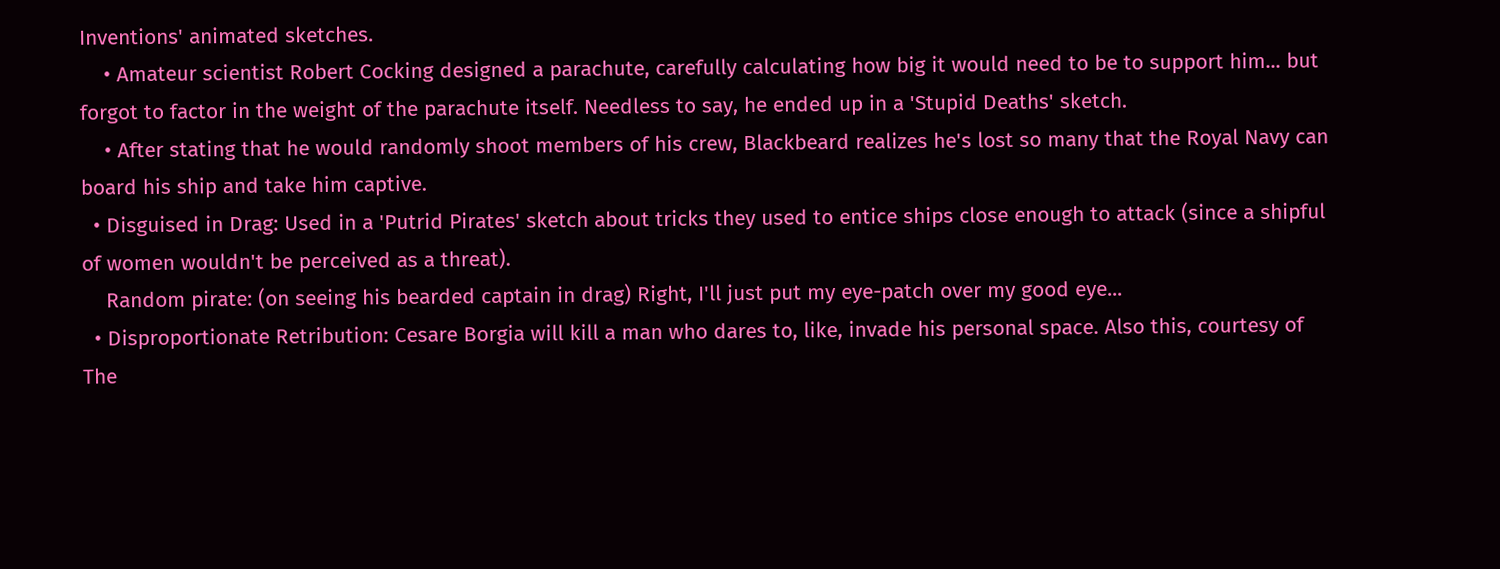Inventions' animated sketches.
    • Amateur scientist Robert Cocking designed a parachute, carefully calculating how big it would need to be to support him... but forgot to factor in the weight of the parachute itself. Needless to say, he ended up in a 'Stupid Deaths' sketch.
    • After stating that he would randomly shoot members of his crew, Blackbeard realizes he's lost so many that the Royal Navy can board his ship and take him captive.
  • Disguised in Drag: Used in a 'Putrid Pirates' sketch about tricks they used to entice ships close enough to attack (since a shipful of women wouldn't be perceived as a threat).
    Random pirate: (on seeing his bearded captain in drag) Right, I'll just put my eye-patch over my good eye...
  • Disproportionate Retribution: Cesare Borgia will kill a man who dares to, like, invade his personal space. Also this, courtesy of The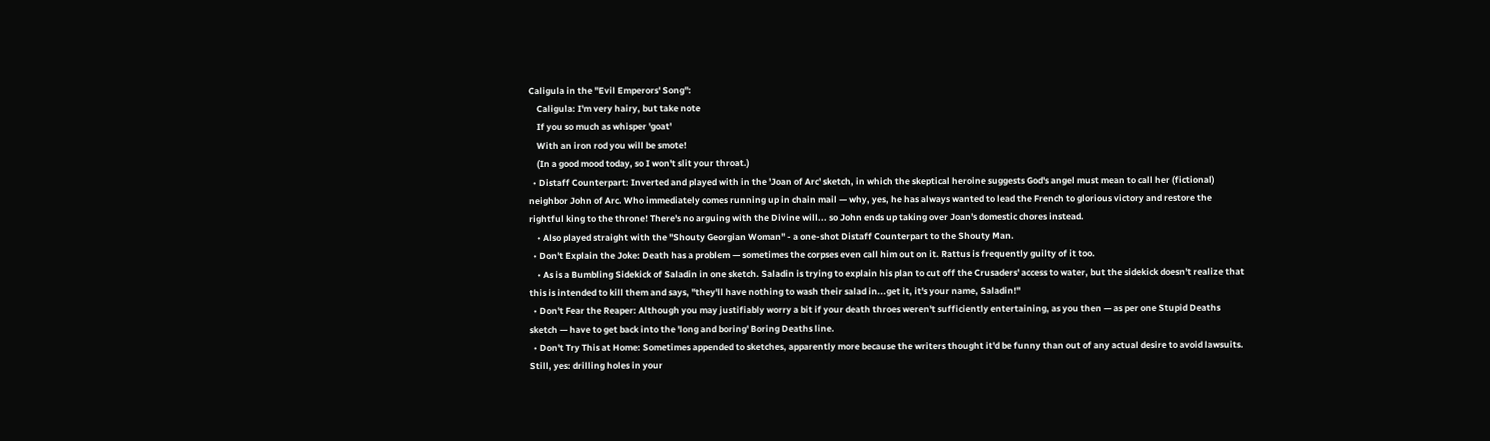Caligula in the "Evil Emperors' Song":
    Caligula: I'm very hairy, but take note
    If you so much as whisper 'goat'
    With an iron rod you will be smote!
    (In a good mood today, so I won't slit your throat.)
  • Distaff Counterpart: Inverted and played with in the 'Joan of Arc' sketch, in which the skeptical heroine suggests God's angel must mean to call her (fictional) neighbor John of Arc. Who immediately comes running up in chain mail — why, yes, he has always wanted to lead the French to glorious victory and restore the rightful king to the throne! There's no arguing with the Divine will... so John ends up taking over Joan's domestic chores instead.
    • Also played straight with the "Shouty Georgian Woman" - a one-shot Distaff Counterpart to the Shouty Man.
  • Don't Explain the Joke: Death has a problem — sometimes the corpses even call him out on it. Rattus is frequently guilty of it too.
    • As is a Bumbling Sidekick of Saladin in one sketch. Saladin is trying to explain his plan to cut off the Crusaders' access to water, but the sidekick doesn't realize that this is intended to kill them and says, "they'll have nothing to wash their salad in...get it, it's your name, Saladin!"
  • Don't Fear the Reaper: Although you may justifiably worry a bit if your death throes weren't sufficiently entertaining, as you then — as per one Stupid Deaths sketch — have to get back into the 'long and boring' Boring Deaths line.
  • Don't Try This at Home: Sometimes appended to sketches, apparently more because the writers thought it'd be funny than out of any actual desire to avoid lawsuits. Still, yes: drilling holes in your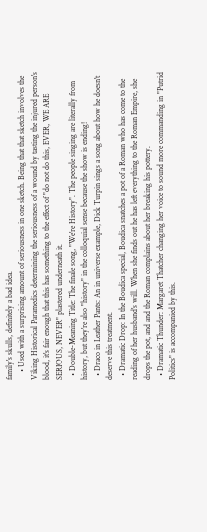family's skulls, definitely a bad idea.
    • Used with a surprising amount of seriousness in one sketch. Being that that sketch involves the Viking Historical Paramedics determining the seriousness of a wound by tasting the injured person's blood, it's fair enough that this has something to the effect of "do not do this, EVER, WE ARE SERIOUS, NEVER" plastered underneath it.
  • Double-Meaning Title: The finale song, "We're History". The people singing are literally from history, but they're also "history" in the colloquial sense because the show is ending!
  • Draco in Leather Pants: An in universe example, Dick Turpin sings a song about how he doesn't deserve this treatment.
  • Dramatic Drop: In the Boudica special, Boudica snatches a pot of a Roman who has come to the reading of her husband's will. When she finds out he has left everything to the Roman Empire, she drops the pot, and and the Roman complains about her breaking his pottery.
  • Dramatic Thunder: Margaret Thatcher changing her voice to sound more commanding in "Putrid Politics" is accompanied by this.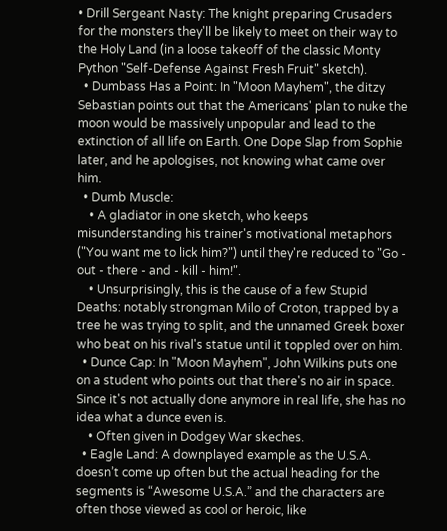• Drill Sergeant Nasty: The knight preparing Crusaders for the monsters they'll be likely to meet on their way to the Holy Land (in a loose takeoff of the classic Monty Python "Self-Defense Against Fresh Fruit" sketch).
  • Dumbass Has a Point: In "Moon Mayhem", the ditzy Sebastian points out that the Americans' plan to nuke the moon would be massively unpopular and lead to the extinction of all life on Earth. One Dope Slap from Sophie later, and he apologises, not knowing what came over him.
  • Dumb Muscle:
    • A gladiator in one sketch, who keeps misunderstanding his trainer's motivational metaphors ("You want me to lick him?") until they're reduced to "Go - out - there - and - kill - him!".
    • Unsurprisingly, this is the cause of a few Stupid Deaths: notably strongman Milo of Croton, trapped by a tree he was trying to split, and the unnamed Greek boxer who beat on his rival's statue until it toppled over on him.
  • Dunce Cap: In "Moon Mayhem", John Wilkins puts one on a student who points out that there's no air in space. Since it's not actually done anymore in real life, she has no idea what a dunce even is.
    • Often given in Dodgey War skeches.
  • Eagle Land: A downplayed example as the U.S.A. doesn’t come up often but the actual heading for the segments is “Awesome U.S.A.” and the characters are often those viewed as cool or heroic, like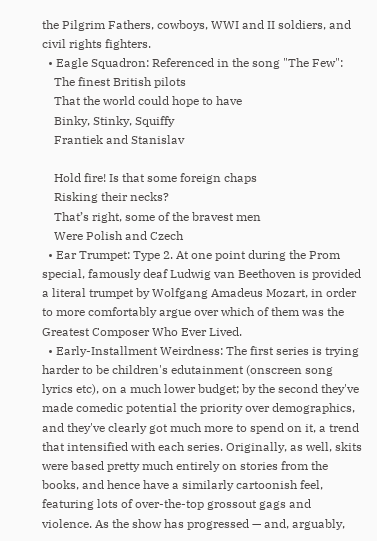the Pilgrim Fathers, cowboys, WWI and II soldiers, and civil rights fighters.
  • Eagle Squadron: Referenced in the song "The Few":
    The finest British pilots
    That the world could hope to have
    Binky, Stinky, Squiffy
    Frantiek and Stanislav

    Hold fire! Is that some foreign chaps
    Risking their necks?
    That’s right, some of the bravest men
    Were Polish and Czech
  • Ear Trumpet: Type 2. At one point during the Prom special, famously deaf Ludwig van Beethoven is provided a literal trumpet by Wolfgang Amadeus Mozart, in order to more comfortably argue over which of them was the Greatest Composer Who Ever Lived.
  • Early-Installment Weirdness: The first series is trying harder to be children's edutainment (onscreen song lyrics etc), on a much lower budget; by the second they've made comedic potential the priority over demographics, and they've clearly got much more to spend on it, a trend that intensified with each series. Originally, as well, skits were based pretty much entirely on stories from the books, and hence have a similarly cartoonish feel, featuring lots of over-the-top grossout gags and violence. As the show has progressed — and, arguably,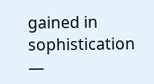gained in sophistication —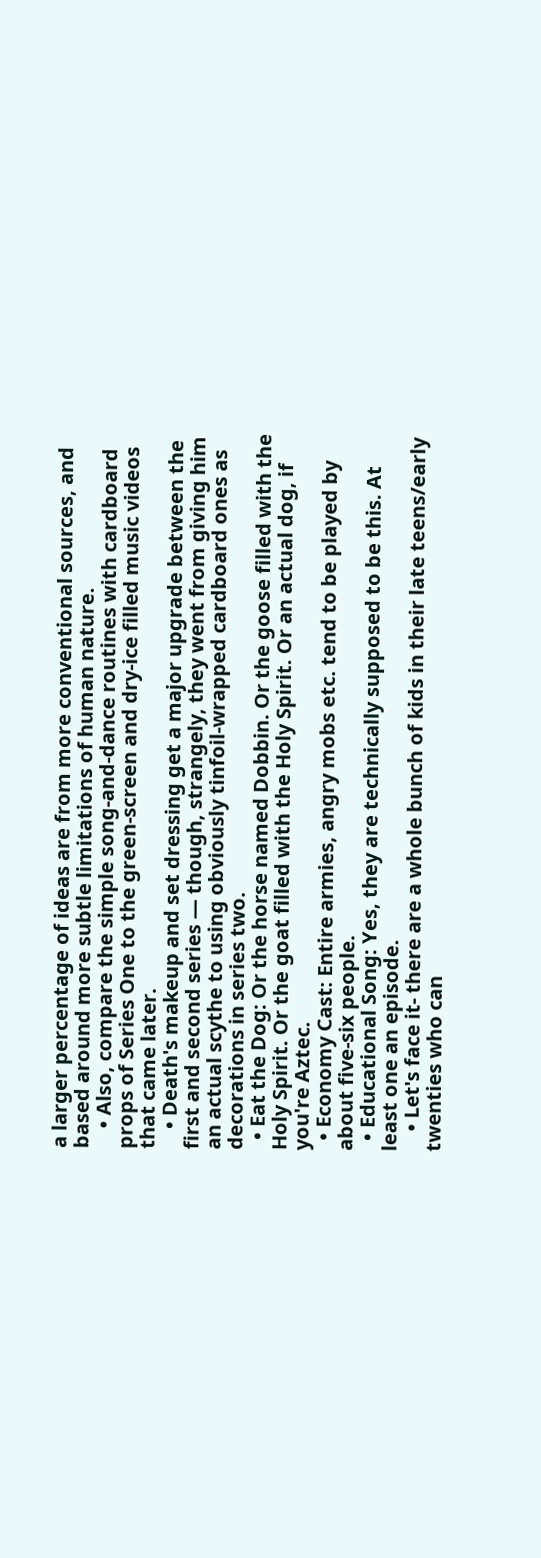a larger percentage of ideas are from more conventional sources, and based around more subtle limitations of human nature.
    • Also, compare the simple song-and-dance routines with cardboard props of Series One to the green-screen and dry-ice filled music videos that came later.
    • Death's makeup and set dressing get a major upgrade between the first and second series — though, strangely, they went from giving him an actual scythe to using obviously tinfoil-wrapped cardboard ones as decorations in series two.
  • Eat the Dog: Or the horse named Dobbin. Or the goose filled with the Holy Spirit. Or the goat filled with the Holy Spirit. Or an actual dog, if you're Aztec.
  • Economy Cast: Entire armies, angry mobs etc. tend to be played by about five-six people.
  • Educational Song: Yes, they are technically supposed to be this. At least one an episode.
    • Let's face it- there are a whole bunch of kids in their late teens/early twenties who can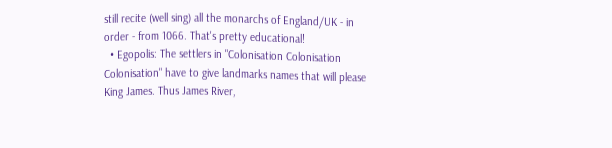still recite (well sing) all the monarchs of England/UK - in order - from 1066. That's pretty educational!
  • Egopolis: The settlers in "Colonisation Colonisation Colonisation" have to give landmarks names that will please King James. Thus James River,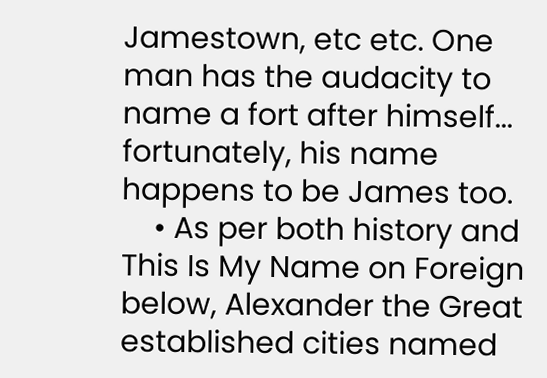Jamestown, etc etc. One man has the audacity to name a fort after himself... fortunately, his name happens to be James too.
    • As per both history and This Is My Name on Foreign below, Alexander the Great established cities named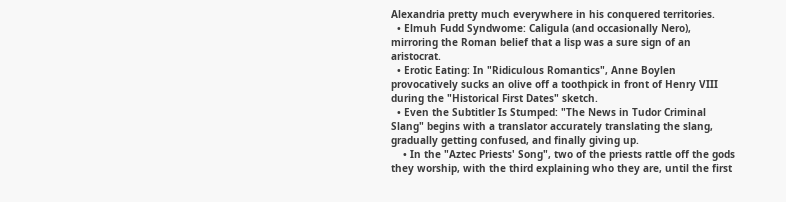Alexandria pretty much everywhere in his conquered territories.
  • Elmuh Fudd Syndwome: Caligula (and occasionally Nero), mirroring the Roman belief that a lisp was a sure sign of an aristocrat.
  • Erotic Eating: In "Ridiculous Romantics", Anne Boylen provocatively sucks an olive off a toothpick in front of Henry VIII during the "Historical First Dates" sketch.
  • Even the Subtitler Is Stumped: "The News in Tudor Criminal Slang" begins with a translator accurately translating the slang, gradually getting confused, and finally giving up.
    • In the "Aztec Priests' Song", two of the priests rattle off the gods they worship, with the third explaining who they are, until the first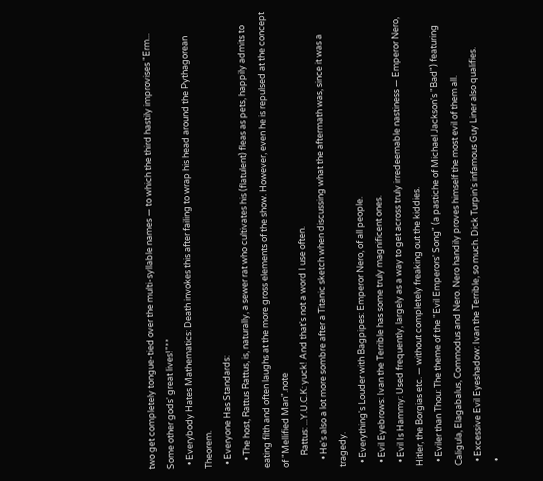two get completely tongue-tied over the multi-syllable names — to which the third hastily improvises "Erm... Some other gods' great lives!"**
  • Everybody Hates Mathematics: Death invokes this after failing to wrap his head around the Pythagorean Theorem.
  • Everyone Has Standards:
    • The host, Rattus Rattus, is, naturally, a sewer rat who cultivates his (flatulent) fleas as pets, happily admits to eating filth and often laughs at the more gross elements of the show. However, even he is repulsed at the concept of "Mellified Man".note
      Rattus: ...Y.U.C.K: yuck! And that's not a word I use often.
    • He's also a lot more sombre after a Titanic sketch when discussing what the aftermath was, since it was a tragedy.
  • Everything's Louder with Bagpipes: Emperor Nero, of all people.
  • Evil Eyebrows: Ivan the Terrible has some truly magnificent ones.
  • Evil Is Hammy: Used frequently, largely as a way to get across truly irredeemable nastiness — Emperor Nero, Hitler, the Borgias etc. — without completely freaking out the kiddies.
  • Eviler than Thou: The theme of the "Evil Emperors' Song" (a pastiche of Michael Jackson's "Bad") featuring Caligula, Elagabalus, Commodus and Nero. Nero handily proves himself the most evil of them all.
  • Excessive Evil Eyeshadow: Ivan the Terrible, so much. Dick Turpin's infamous Guy Liner also qualifies.
  •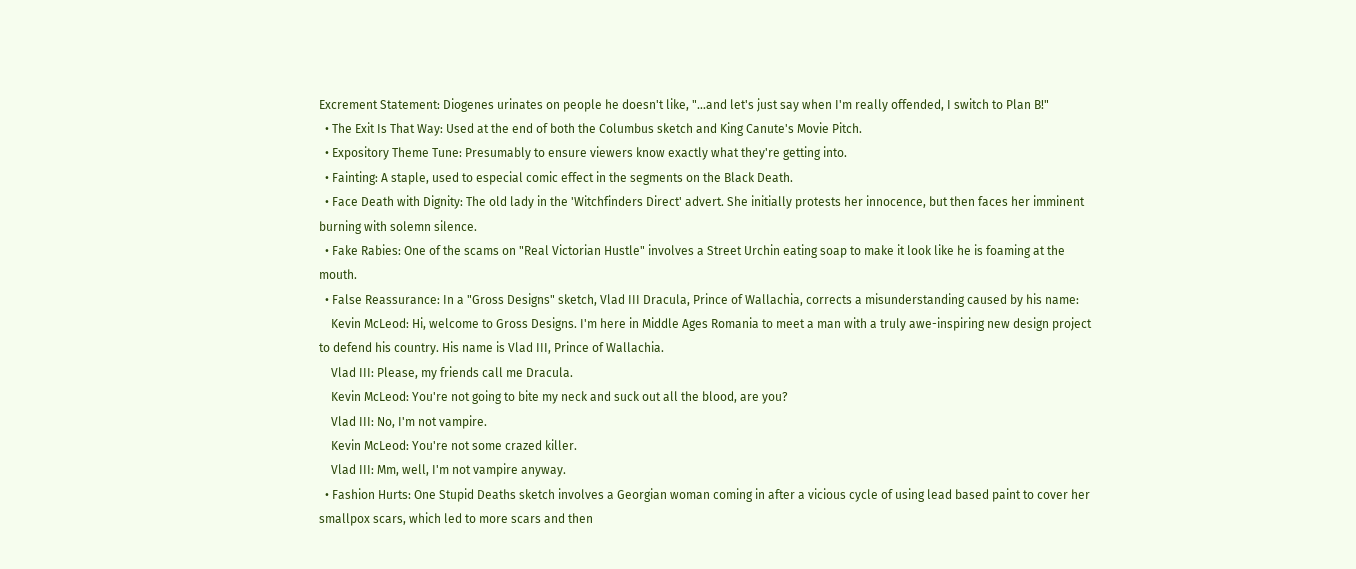Excrement Statement: Diogenes urinates on people he doesn't like, "...and let's just say when I'm really offended, I switch to Plan B!"
  • The Exit Is That Way: Used at the end of both the Columbus sketch and King Canute's Movie Pitch.
  • Expository Theme Tune: Presumably to ensure viewers know exactly what they're getting into.
  • Fainting: A staple, used to especial comic effect in the segments on the Black Death.
  • Face Death with Dignity: The old lady in the 'Witchfinders Direct' advert. She initially protests her innocence, but then faces her imminent burning with solemn silence.
  • Fake Rabies: One of the scams on "Real Victorian Hustle" involves a Street Urchin eating soap to make it look like he is foaming at the mouth.
  • False Reassurance: In a "Gross Designs" sketch, Vlad III Dracula, Prince of Wallachia, corrects a misunderstanding caused by his name:
    Kevin McLeod: Hi, welcome to Gross Designs. I'm here in Middle Ages Romania to meet a man with a truly awe-inspiring new design project to defend his country. His name is Vlad III, Prince of Wallachia.
    Vlad III: Please, my friends call me Dracula.
    Kevin McLeod: You're not going to bite my neck and suck out all the blood, are you?
    Vlad III: No, I'm not vampire.
    Kevin McLeod: You're not some crazed killer.
    Vlad III: Mm, well, I'm not vampire anyway.
  • Fashion Hurts: One Stupid Deaths sketch involves a Georgian woman coming in after a vicious cycle of using lead based paint to cover her smallpox scars, which led to more scars and then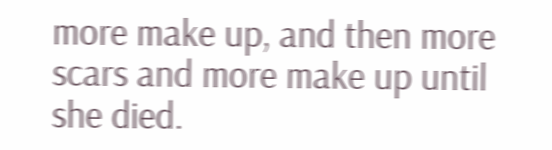more make up, and then more scars and more make up until she died.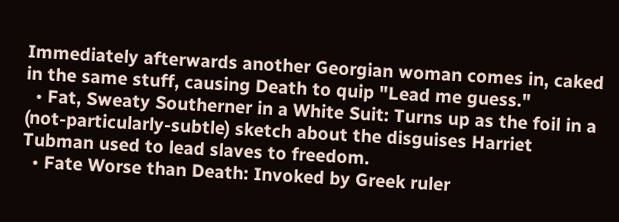Immediately afterwards another Georgian woman comes in, caked in the same stuff, causing Death to quip "Lead me guess."
  • Fat, Sweaty Southerner in a White Suit: Turns up as the foil in a (not-particularly-subtle) sketch about the disguises Harriet Tubman used to lead slaves to freedom.
  • Fate Worse than Death: Invoked by Greek ruler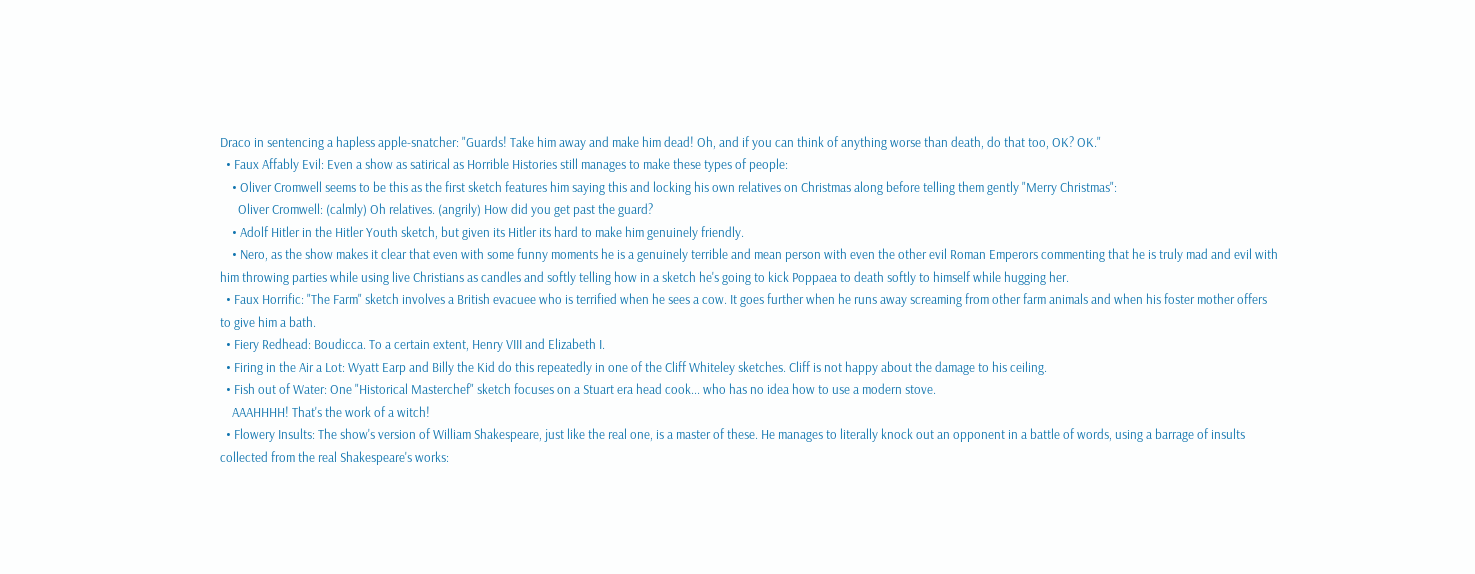Draco in sentencing a hapless apple-snatcher: "Guards! Take him away and make him dead! Oh, and if you can think of anything worse than death, do that too, OK? OK."
  • Faux Affably Evil: Even a show as satirical as Horrible Histories still manages to make these types of people:
    • Oliver Cromwell seems to be this as the first sketch features him saying this and locking his own relatives on Christmas along before telling them gently "Merry Christmas":
      Oliver Cromwell: (calmly) Oh relatives. (angrily) How did you get past the guard?
    • Adolf Hitler in the Hitler Youth sketch, but given its Hitler its hard to make him genuinely friendly.
    • Nero, as the show makes it clear that even with some funny moments he is a genuinely terrible and mean person with even the other evil Roman Emperors commenting that he is truly mad and evil with him throwing parties while using live Christians as candles and softly telling how in a sketch he's going to kick Poppaea to death softly to himself while hugging her.
  • Faux Horrific: "The Farm" sketch involves a British evacuee who is terrified when he sees a cow. It goes further when he runs away screaming from other farm animals and when his foster mother offers to give him a bath.
  • Fiery Redhead: Boudicca. To a certain extent, Henry VIII and Elizabeth I.
  • Firing in the Air a Lot: Wyatt Earp and Billy the Kid do this repeatedly in one of the Cliff Whiteley sketches. Cliff is not happy about the damage to his ceiling.
  • Fish out of Water: One "Historical Masterchef" sketch focuses on a Stuart era head cook... who has no idea how to use a modern stove.
    AAAHHHH! That's the work of a witch!
  • Flowery Insults: The show's version of William Shakespeare, just like the real one, is a master of these. He manages to literally knock out an opponent in a battle of words, using a barrage of insults collected from the real Shakespeare's works: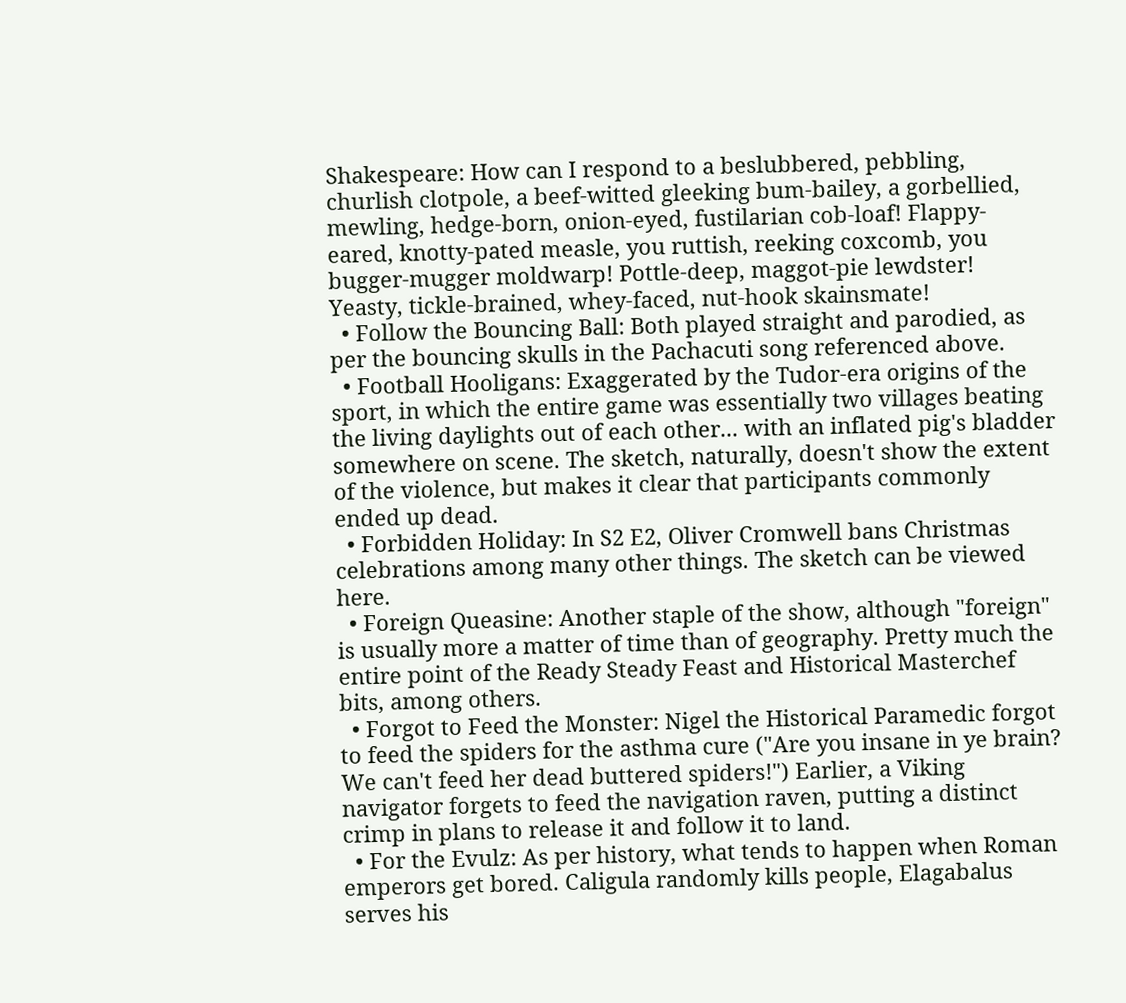Shakespeare: How can I respond to a beslubbered, pebbling, churlish clotpole, a beef-witted gleeking bum-bailey, a gorbellied, mewling, hedge-born, onion-eyed, fustilarian cob-loaf! Flappy-eared, knotty-pated measle, you ruttish, reeking coxcomb, you bugger-mugger moldwarp! Pottle-deep, maggot-pie lewdster! Yeasty, tickle-brained, whey-faced, nut-hook skainsmate!
  • Follow the Bouncing Ball: Both played straight and parodied, as per the bouncing skulls in the Pachacuti song referenced above.
  • Football Hooligans: Exaggerated by the Tudor-era origins of the sport, in which the entire game was essentially two villages beating the living daylights out of each other... with an inflated pig's bladder somewhere on scene. The sketch, naturally, doesn't show the extent of the violence, but makes it clear that participants commonly ended up dead.
  • Forbidden Holiday: In S2 E2, Oliver Cromwell bans Christmas celebrations among many other things. The sketch can be viewed here.
  • Foreign Queasine: Another staple of the show, although "foreign" is usually more a matter of time than of geography. Pretty much the entire point of the Ready Steady Feast and Historical Masterchef bits, among others.
  • Forgot to Feed the Monster: Nigel the Historical Paramedic forgot to feed the spiders for the asthma cure ("Are you insane in ye brain? We can't feed her dead buttered spiders!") Earlier, a Viking navigator forgets to feed the navigation raven, putting a distinct crimp in plans to release it and follow it to land.
  • For the Evulz: As per history, what tends to happen when Roman emperors get bored. Caligula randomly kills people, Elagabalus serves his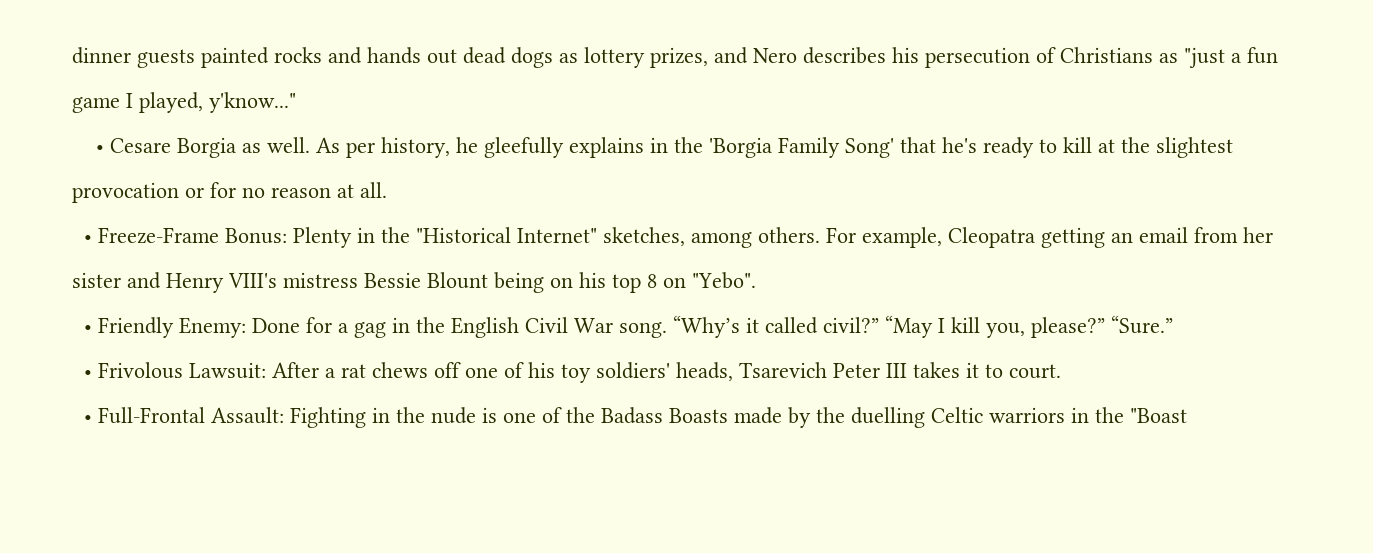dinner guests painted rocks and hands out dead dogs as lottery prizes, and Nero describes his persecution of Christians as "just a fun game I played, y'know..."
    • Cesare Borgia as well. As per history, he gleefully explains in the 'Borgia Family Song' that he's ready to kill at the slightest provocation or for no reason at all.
  • Freeze-Frame Bonus: Plenty in the "Historical Internet" sketches, among others. For example, Cleopatra getting an email from her sister and Henry VIII's mistress Bessie Blount being on his top 8 on "Yebo".
  • Friendly Enemy: Done for a gag in the English Civil War song. “Why’s it called civil?” “May I kill you, please?” “Sure.”
  • Frivolous Lawsuit: After a rat chews off one of his toy soldiers' heads, Tsarevich Peter III takes it to court.
  • Full-Frontal Assault: Fighting in the nude is one of the Badass Boasts made by the duelling Celtic warriors in the "Boast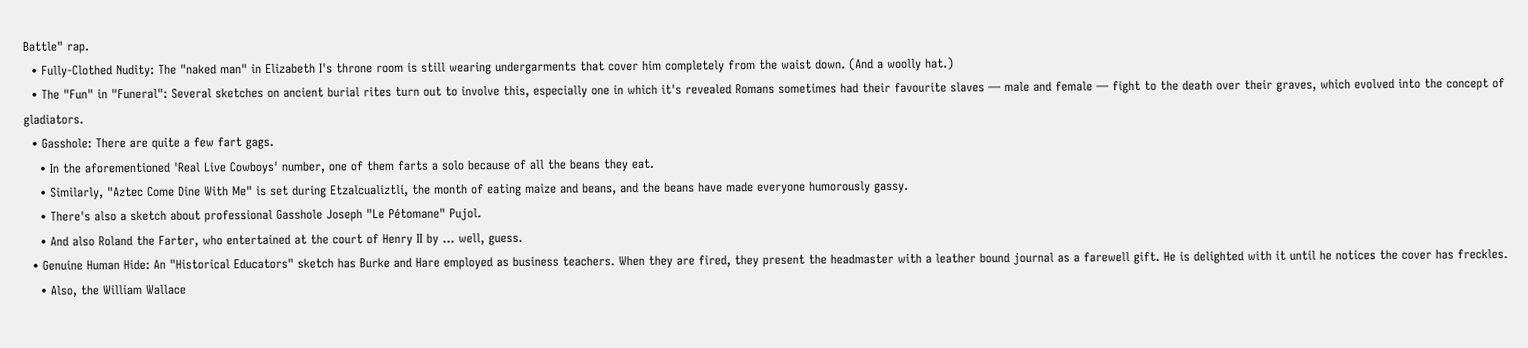Battle" rap.
  • Fully-Clothed Nudity: The "naked man" in Elizabeth I's throne room is still wearing undergarments that cover him completely from the waist down. (And a woolly hat.)
  • The "Fun" in "Funeral": Several sketches on ancient burial rites turn out to involve this, especially one in which it's revealed Romans sometimes had their favourite slaves — male and female — fight to the death over their graves, which evolved into the concept of gladiators.
  • Gasshole: There are quite a few fart gags.
    • In the aforementioned 'Real Live Cowboys' number, one of them farts a solo because of all the beans they eat.
    • Similarly, "Aztec Come Dine With Me" is set during Etzalcualiztli, the month of eating maize and beans, and the beans have made everyone humorously gassy.
    • There's also a sketch about professional Gasshole Joseph "Le Pétomane" Pujol.
    • And also Roland the Farter, who entertained at the court of Henry II by ... well, guess.
  • Genuine Human Hide: An "Historical Educators" sketch has Burke and Hare employed as business teachers. When they are fired, they present the headmaster with a leather bound journal as a farewell gift. He is delighted with it until he notices the cover has freckles.
    • Also, the William Wallace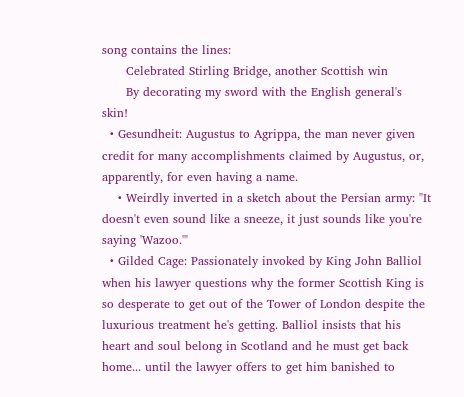song contains the lines:
      Celebrated Stirling Bridge, another Scottish win
      By decorating my sword with the English general's skin!
  • Gesundheit: Augustus to Agrippa, the man never given credit for many accomplishments claimed by Augustus, or, apparently, for even having a name.
    • Weirdly inverted in a sketch about the Persian army: "It doesn't even sound like a sneeze, it just sounds like you're saying 'Wazoo.'"
  • Gilded Cage: Passionately invoked by King John Balliol when his lawyer questions why the former Scottish King is so desperate to get out of the Tower of London despite the luxurious treatment he's getting. Balliol insists that his heart and soul belong in Scotland and he must get back home... until the lawyer offers to get him banished to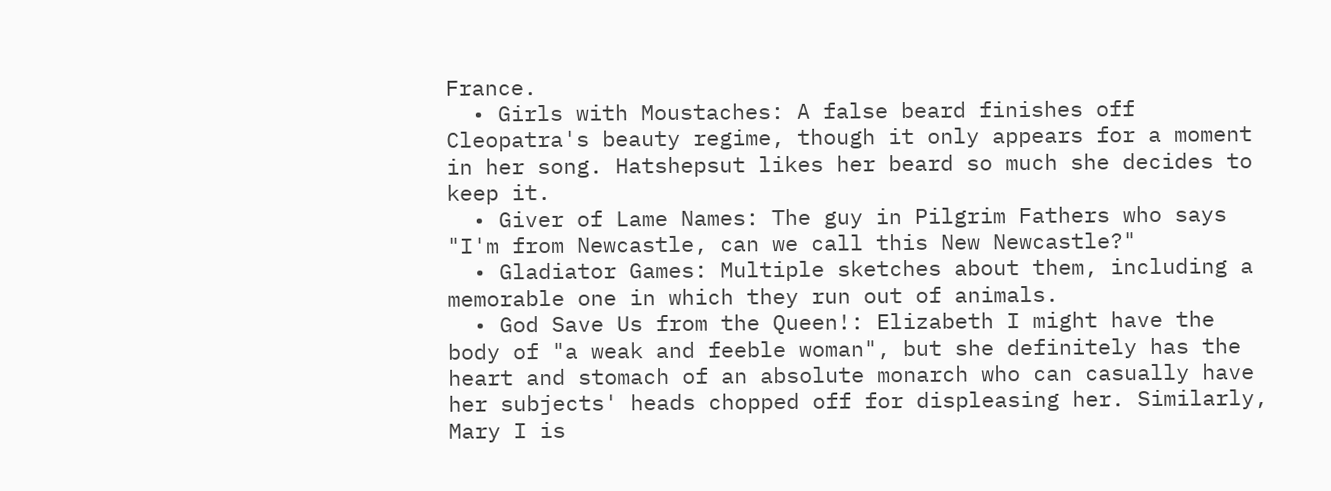France.
  • Girls with Moustaches: A false beard finishes off Cleopatra's beauty regime, though it only appears for a moment in her song. Hatshepsut likes her beard so much she decides to keep it.
  • Giver of Lame Names: The guy in Pilgrim Fathers who says "I'm from Newcastle, can we call this New Newcastle?"
  • Gladiator Games: Multiple sketches about them, including a memorable one in which they run out of animals.
  • God Save Us from the Queen!: Elizabeth I might have the body of "a weak and feeble woman", but she definitely has the heart and stomach of an absolute monarch who can casually have her subjects' heads chopped off for displeasing her. Similarly, Mary I is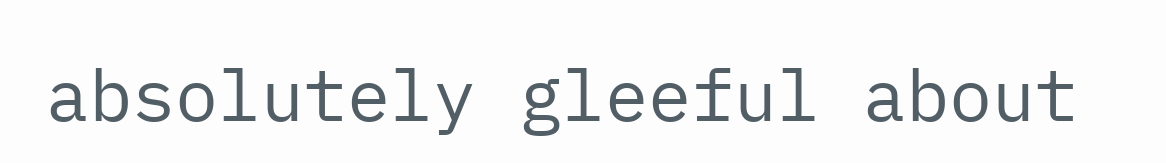absolutely gleeful about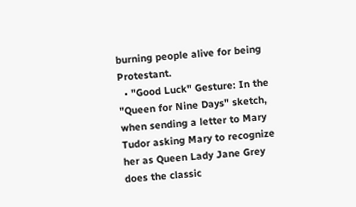burning people alive for being Protestant.
  • "Good Luck" Gesture: In the "Queen for Nine Days" sketch, when sending a letter to Mary Tudor asking Mary to recognize her as Queen Lady Jane Grey does the classic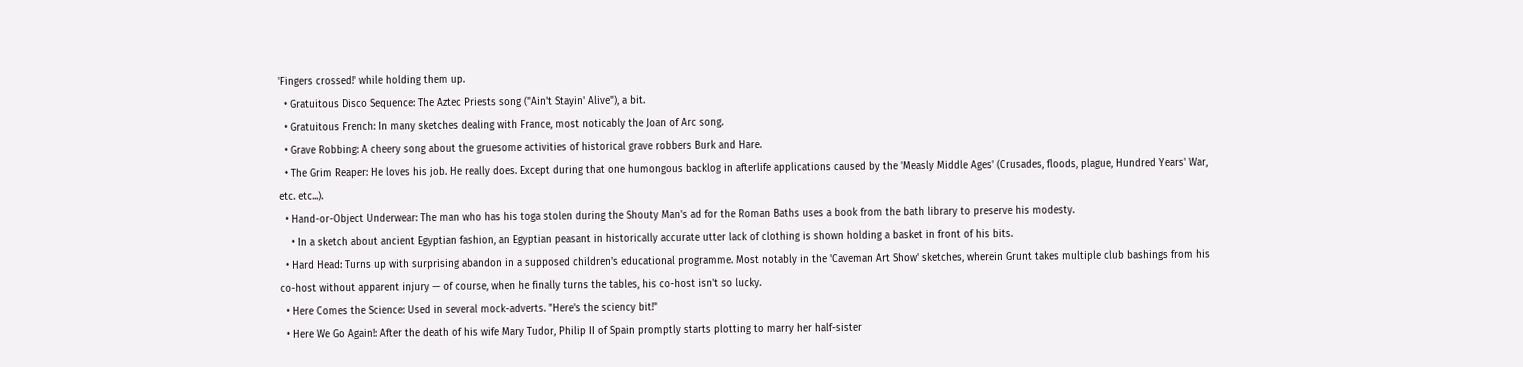'Fingers crossed!' while holding them up.
  • Gratuitous Disco Sequence: The Aztec Priests song ("Ain't Stayin' Alive"), a bit.
  • Gratuitous French: In many sketches dealing with France, most noticably the Joan of Arc song.
  • Grave Robbing: A cheery song about the gruesome activities of historical grave robbers Burk and Hare.
  • The Grim Reaper: He loves his job. He really does. Except during that one humongous backlog in afterlife applications caused by the 'Measly Middle Ages' (Crusades, floods, plague, Hundred Years' War, etc. etc...).
  • Hand-or-Object Underwear: The man who has his toga stolen during the Shouty Man's ad for the Roman Baths uses a book from the bath library to preserve his modesty.
    • In a sketch about ancient Egyptian fashion, an Egyptian peasant in historically accurate utter lack of clothing is shown holding a basket in front of his bits.
  • Hard Head: Turns up with surprising abandon in a supposed children's educational programme. Most notably in the 'Caveman Art Show' sketches, wherein Grunt takes multiple club bashings from his co-host without apparent injury — of course, when he finally turns the tables, his co-host isn't so lucky.
  • Here Comes the Science: Used in several mock-adverts. "Here's the sciency bit!"
  • Here We Go Again!: After the death of his wife Mary Tudor, Philip II of Spain promptly starts plotting to marry her half-sister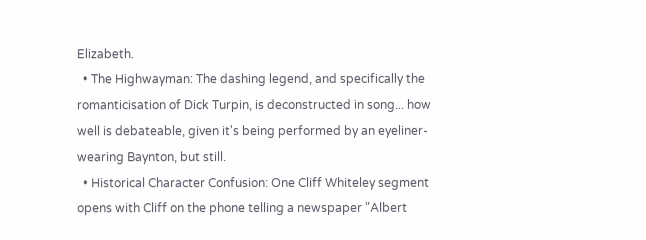Elizabeth.
  • The Highwayman: The dashing legend, and specifically the romanticisation of Dick Turpin, is deconstructed in song... how well is debateable, given it's being performed by an eyeliner-wearing Baynton, but still.
  • Historical Character Confusion: One Cliff Whiteley segment opens with Cliff on the phone telling a newspaper "Albert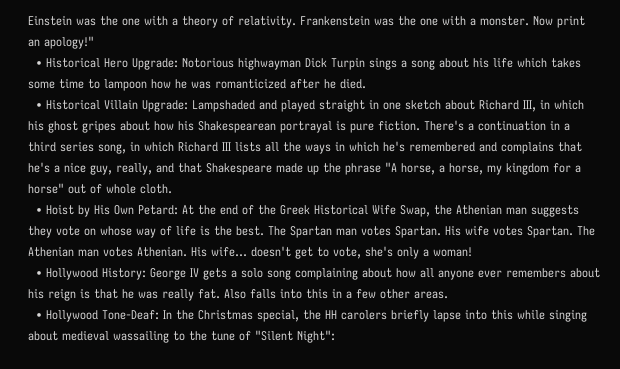Einstein was the one with a theory of relativity. Frankenstein was the one with a monster. Now print an apology!"
  • Historical Hero Upgrade: Notorious highwayman Dick Turpin sings a song about his life which takes some time to lampoon how he was romanticized after he died.
  • Historical Villain Upgrade: Lampshaded and played straight in one sketch about Richard III, in which his ghost gripes about how his Shakespearean portrayal is pure fiction. There's a continuation in a third series song, in which Richard III lists all the ways in which he's remembered and complains that he's a nice guy, really, and that Shakespeare made up the phrase "A horse, a horse, my kingdom for a horse" out of whole cloth.
  • Hoist by His Own Petard: At the end of the Greek Historical Wife Swap, the Athenian man suggests they vote on whose way of life is the best. The Spartan man votes Spartan. His wife votes Spartan. The Athenian man votes Athenian. His wife... doesn't get to vote, she's only a woman!
  • Hollywood History: George IV gets a solo song complaining about how all anyone ever remembers about his reign is that he was really fat. Also falls into this in a few other areas.
  • Hollywood Tone-Deaf: In the Christmas special, the HH carolers briefly lapse into this while singing about medieval wassailing to the tune of "Silent Night":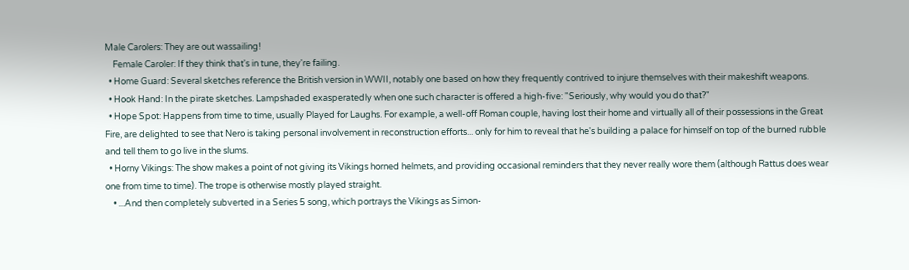Male Carolers: They are out wassailing!
    Female Caroler: If they think that's in tune, they're failing.
  • Home Guard: Several sketches reference the British version in WWII, notably one based on how they frequently contrived to injure themselves with their makeshift weapons.
  • Hook Hand: In the pirate sketches. Lampshaded exasperatedly when one such character is offered a high-five: "Seriously, why would you do that?"
  • Hope Spot: Happens from time to time, usually Played for Laughs. For example, a well-off Roman couple, having lost their home and virtually all of their possessions in the Great Fire, are delighted to see that Nero is taking personal involvement in reconstruction efforts... only for him to reveal that he's building a palace for himself on top of the burned rubble and tell them to go live in the slums.
  • Horny Vikings: The show makes a point of not giving its Vikings horned helmets, and providing occasional reminders that they never really wore them (although Rattus does wear one from time to time). The trope is otherwise mostly played straight.
    • ...And then completely subverted in a Series 5 song, which portrays the Vikings as Simon-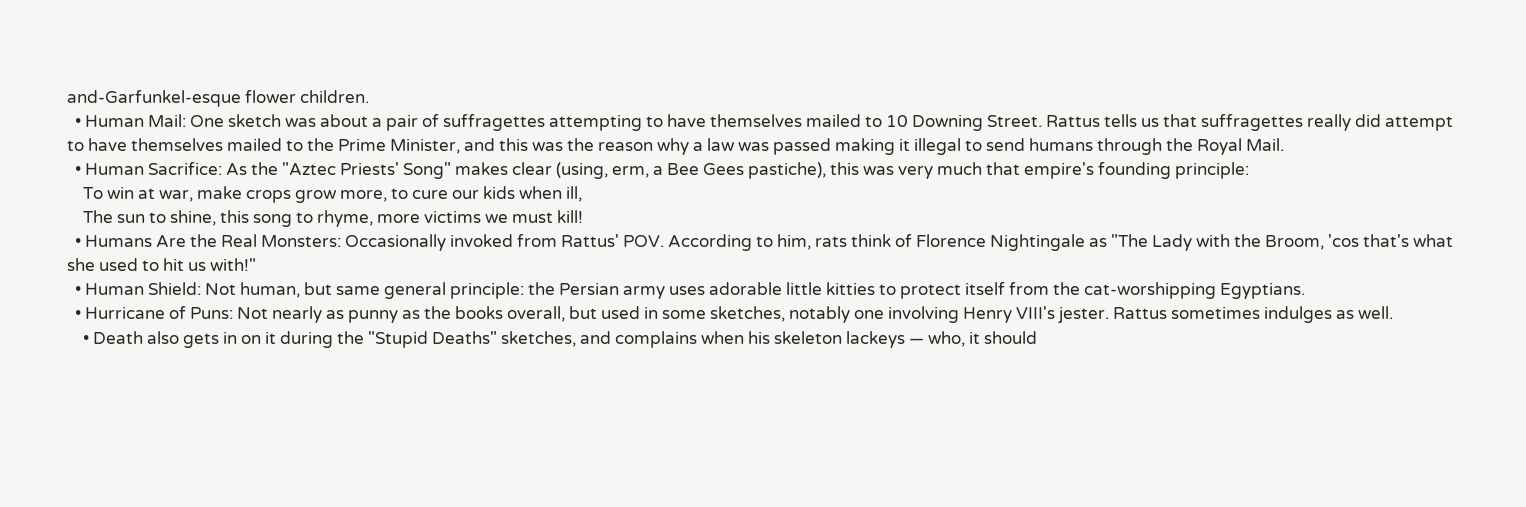and-Garfunkel-esque flower children.
  • Human Mail: One sketch was about a pair of suffragettes attempting to have themselves mailed to 10 Downing Street. Rattus tells us that suffragettes really did attempt to have themselves mailed to the Prime Minister, and this was the reason why a law was passed making it illegal to send humans through the Royal Mail.
  • Human Sacrifice: As the "Aztec Priests' Song" makes clear (using, erm, a Bee Gees pastiche), this was very much that empire's founding principle:
    To win at war, make crops grow more, to cure our kids when ill,
    The sun to shine, this song to rhyme, more victims we must kill!
  • Humans Are the Real Monsters: Occasionally invoked from Rattus' POV. According to him, rats think of Florence Nightingale as "The Lady with the Broom, 'cos that's what she used to hit us with!"
  • Human Shield: Not human, but same general principle: the Persian army uses adorable little kitties to protect itself from the cat-worshipping Egyptians.
  • Hurricane of Puns: Not nearly as punny as the books overall, but used in some sketches, notably one involving Henry VIII's jester. Rattus sometimes indulges as well.
    • Death also gets in on it during the "Stupid Deaths" sketches, and complains when his skeleton lackeys — who, it should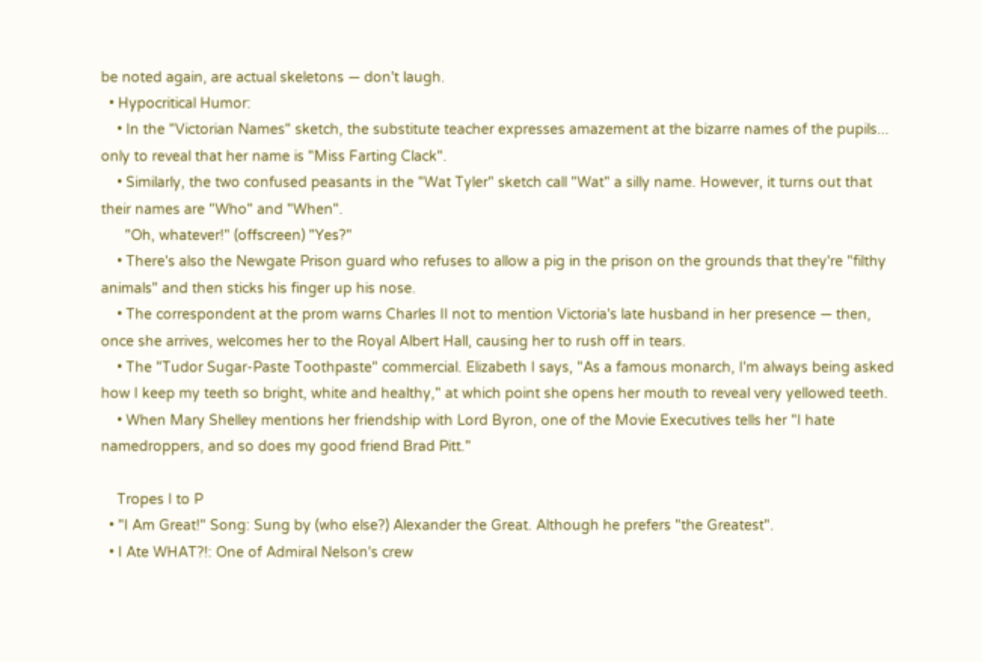be noted again, are actual skeletons — don't laugh.
  • Hypocritical Humor:
    • In the "Victorian Names" sketch, the substitute teacher expresses amazement at the bizarre names of the pupils... only to reveal that her name is "Miss Farting Clack".
    • Similarly, the two confused peasants in the "Wat Tyler" sketch call "Wat" a silly name. However, it turns out that their names are "Who" and "When".
      "Oh, whatever!" (offscreen) "Yes?"
    • There's also the Newgate Prison guard who refuses to allow a pig in the prison on the grounds that they're "filthy animals" and then sticks his finger up his nose.
    • The correspondent at the prom warns Charles II not to mention Victoria's late husband in her presence — then, once she arrives, welcomes her to the Royal Albert Hall, causing her to rush off in tears.
    • The "Tudor Sugar-Paste Toothpaste" commercial. Elizabeth I says, "As a famous monarch, I'm always being asked how I keep my teeth so bright, white and healthy," at which point she opens her mouth to reveal very yellowed teeth.
    • When Mary Shelley mentions her friendship with Lord Byron, one of the Movie Executives tells her "I hate namedroppers, and so does my good friend Brad Pitt."

    Tropes I to P
  • "I Am Great!" Song: Sung by (who else?) Alexander the Great. Although he prefers "the Greatest".
  • I Ate WHAT?!: One of Admiral Nelson's crew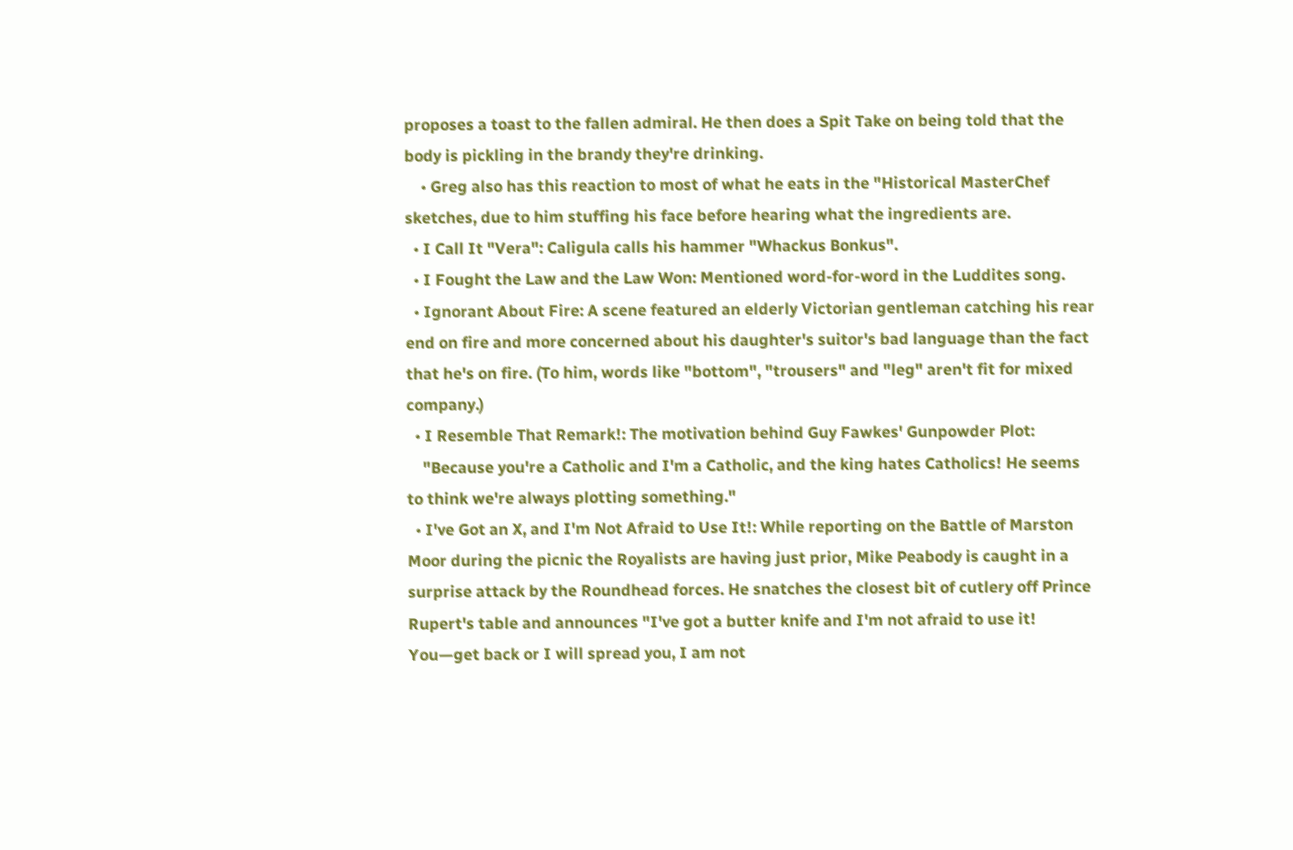proposes a toast to the fallen admiral. He then does a Spit Take on being told that the body is pickling in the brandy they're drinking.
    • Greg also has this reaction to most of what he eats in the "Historical MasterChef sketches, due to him stuffing his face before hearing what the ingredients are.
  • I Call It "Vera": Caligula calls his hammer "Whackus Bonkus".
  • I Fought the Law and the Law Won: Mentioned word-for-word in the Luddites song.
  • Ignorant About Fire: A scene featured an elderly Victorian gentleman catching his rear end on fire and more concerned about his daughter's suitor's bad language than the fact that he's on fire. (To him, words like "bottom", "trousers" and "leg" aren't fit for mixed company.)
  • I Resemble That Remark!: The motivation behind Guy Fawkes' Gunpowder Plot:
    "Because you're a Catholic and I'm a Catholic, and the king hates Catholics! He seems to think we're always plotting something."
  • I've Got an X, and I'm Not Afraid to Use It!: While reporting on the Battle of Marston Moor during the picnic the Royalists are having just prior, Mike Peabody is caught in a surprise attack by the Roundhead forces. He snatches the closest bit of cutlery off Prince Rupert's table and announces "I've got a butter knife and I'm not afraid to use it! You—get back or I will spread you, I am not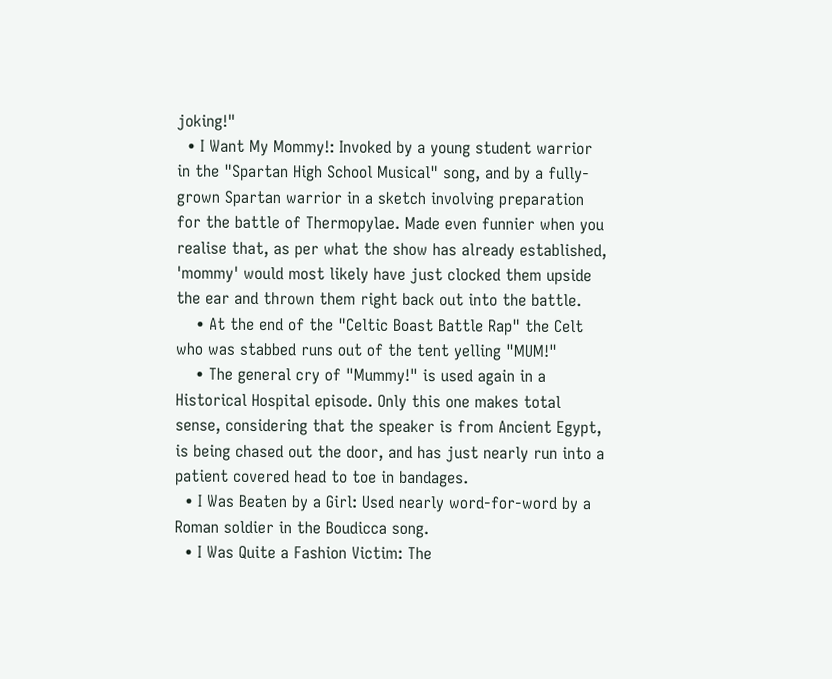joking!"
  • I Want My Mommy!: Invoked by a young student warrior in the "Spartan High School Musical" song, and by a fully-grown Spartan warrior in a sketch involving preparation for the battle of Thermopylae. Made even funnier when you realise that, as per what the show has already established, 'mommy' would most likely have just clocked them upside the ear and thrown them right back out into the battle.
    • At the end of the "Celtic Boast Battle Rap" the Celt who was stabbed runs out of the tent yelling "MUM!"
    • The general cry of "Mummy!" is used again in a Historical Hospital episode. Only this one makes total sense, considering that the speaker is from Ancient Egypt, is being chased out the door, and has just nearly run into a patient covered head to toe in bandages.
  • I Was Beaten by a Girl: Used nearly word-for-word by a Roman soldier in the Boudicca song.
  • I Was Quite a Fashion Victim: The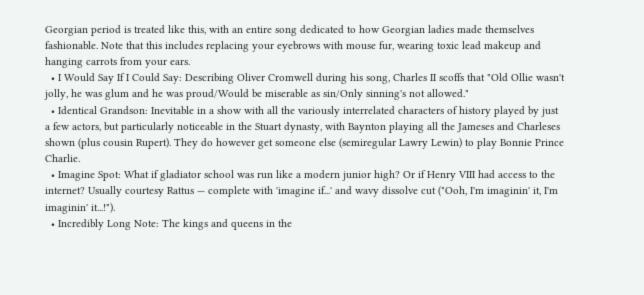Georgian period is treated like this, with an entire song dedicated to how Georgian ladies made themselves fashionable. Note that this includes replacing your eyebrows with mouse fur, wearing toxic lead makeup and hanging carrots from your ears.
  • I Would Say If I Could Say: Describing Oliver Cromwell during his song, Charles II scoffs that "Old Ollie wasn't jolly, he was glum and he was proud/Would be miserable as sin/Only sinning's not allowed."
  • Identical Grandson: Inevitable in a show with all the variously interrelated characters of history played by just a few actors, but particularly noticeable in the Stuart dynasty, with Baynton playing all the Jameses and Charleses shown (plus cousin Rupert). They do however get someone else (semiregular Lawry Lewin) to play Bonnie Prince Charlie.
  • Imagine Spot: What if gladiator school was run like a modern junior high? Or if Henry VIII had access to the internet? Usually courtesy Rattus — complete with 'imagine if...' and wavy dissolve cut ("Ooh, I'm imaginin' it, I'm imaginin' it...!").
  • Incredibly Long Note: The kings and queens in the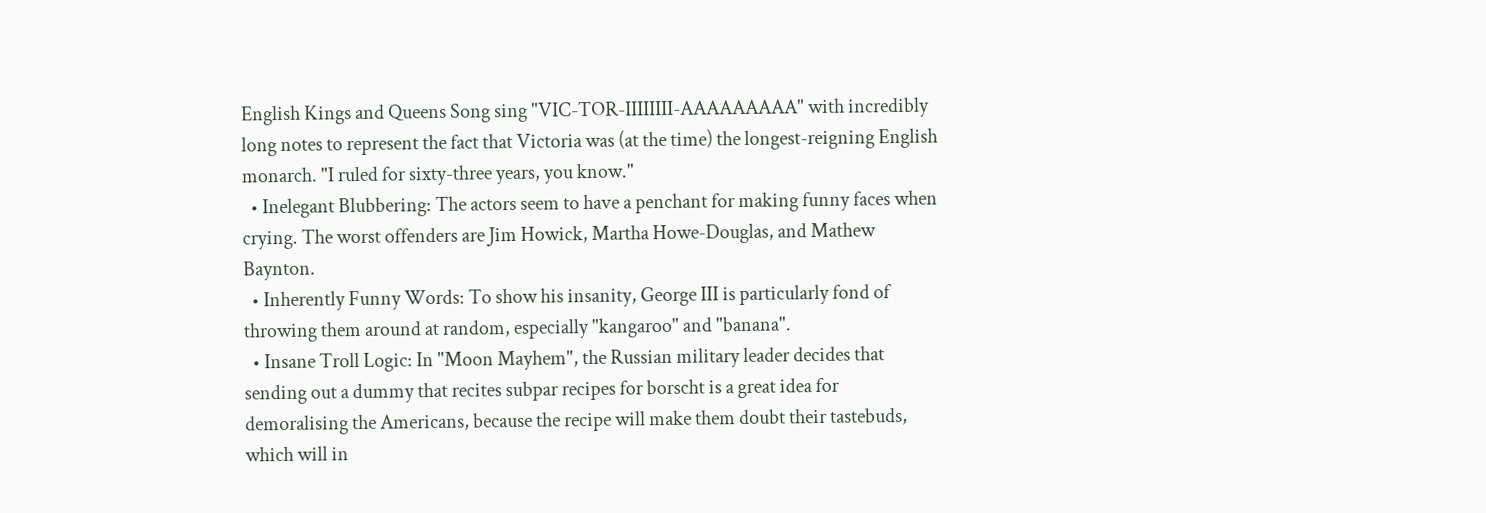English Kings and Queens Song sing "VIC-TOR-IIIIIIII-AAAAAAAAA" with incredibly long notes to represent the fact that Victoria was (at the time) the longest-reigning English monarch. "I ruled for sixty-three years, you know."
  • Inelegant Blubbering: The actors seem to have a penchant for making funny faces when crying. The worst offenders are Jim Howick, Martha Howe-Douglas, and Mathew Baynton.
  • Inherently Funny Words: To show his insanity, George III is particularly fond of throwing them around at random, especially "kangaroo" and "banana".
  • Insane Troll Logic: In "Moon Mayhem", the Russian military leader decides that sending out a dummy that recites subpar recipes for borscht is a great idea for demoralising the Americans, because the recipe will make them doubt their tastebuds, which will in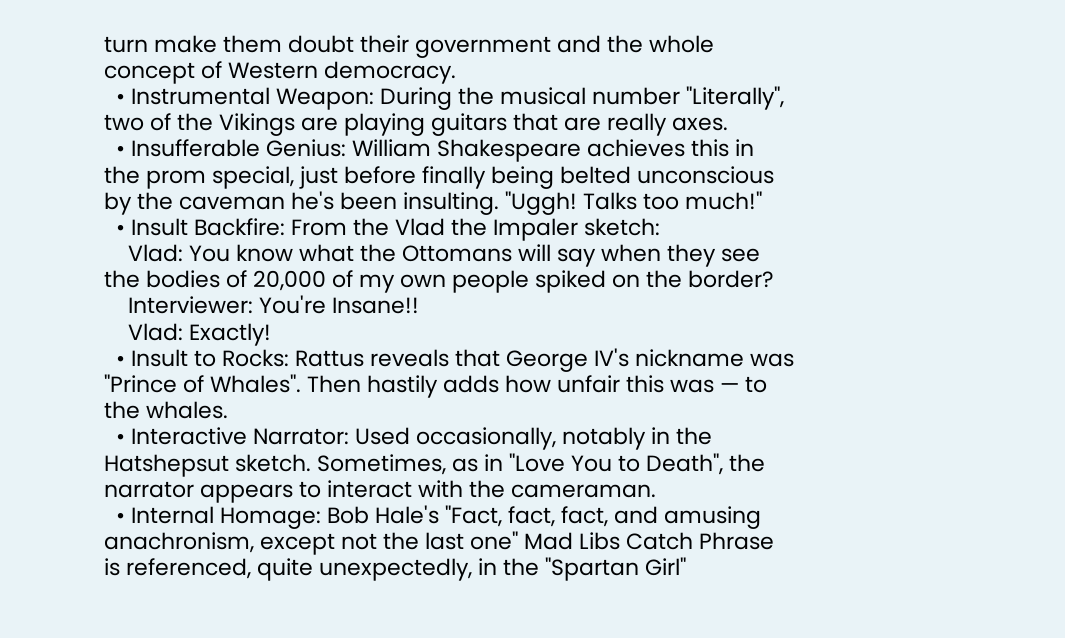turn make them doubt their government and the whole concept of Western democracy.
  • Instrumental Weapon: During the musical number "Literally", two of the Vikings are playing guitars that are really axes.
  • Insufferable Genius: William Shakespeare achieves this in the prom special, just before finally being belted unconscious by the caveman he's been insulting. "Uggh! Talks too much!"
  • Insult Backfire: From the Vlad the Impaler sketch:
    Vlad: You know what the Ottomans will say when they see the bodies of 20,000 of my own people spiked on the border?
    Interviewer: You're Insane!!
    Vlad: Exactly!
  • Insult to Rocks: Rattus reveals that George IV's nickname was "Prince of Whales". Then hastily adds how unfair this was — to the whales.
  • Interactive Narrator: Used occasionally, notably in the Hatshepsut sketch. Sometimes, as in "Love You to Death", the narrator appears to interact with the cameraman.
  • Internal Homage: Bob Hale's "Fact, fact, fact, and amusing anachronism, except not the last one" Mad Libs Catch Phrase is referenced, quite unexpectedly, in the "Spartan Girl"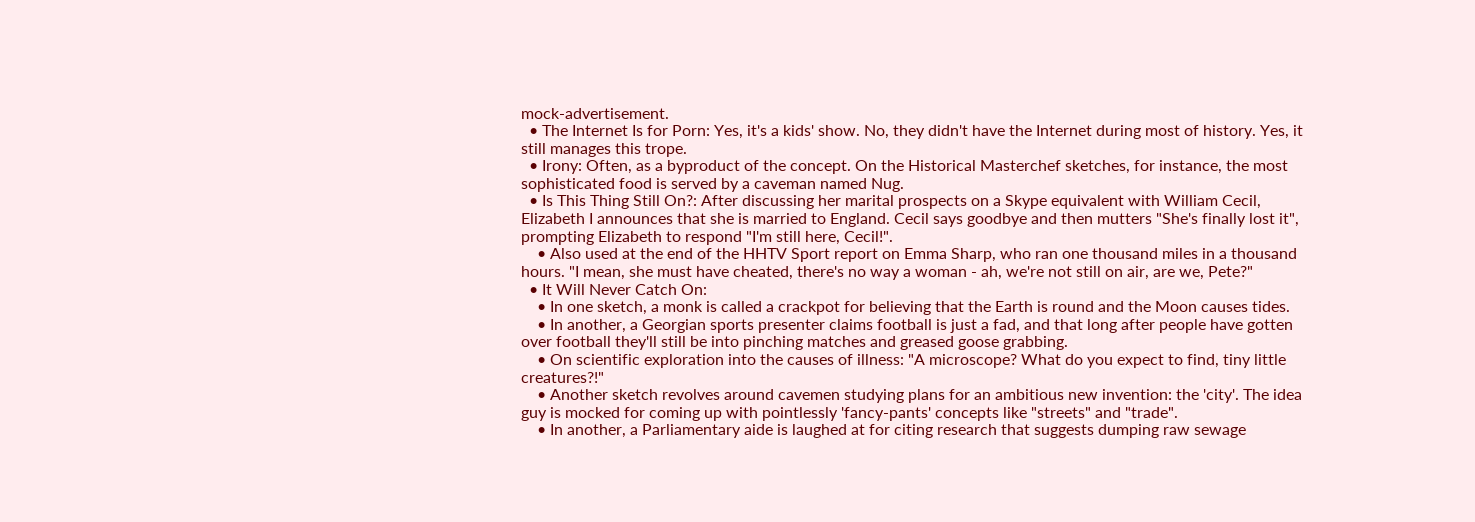mock-advertisement.
  • The Internet Is for Porn: Yes, it's a kids' show. No, they didn't have the Internet during most of history. Yes, it still manages this trope.
  • Irony: Often, as a byproduct of the concept. On the Historical Masterchef sketches, for instance, the most sophisticated food is served by a caveman named Nug.
  • Is This Thing Still On?: After discussing her marital prospects on a Skype equivalent with William Cecil, Elizabeth I announces that she is married to England. Cecil says goodbye and then mutters "She's finally lost it", prompting Elizabeth to respond "I'm still here, Cecil!".
    • Also used at the end of the HHTV Sport report on Emma Sharp, who ran one thousand miles in a thousand hours. "I mean, she must have cheated, there's no way a woman - ah, we're not still on air, are we, Pete?"
  • It Will Never Catch On:
    • In one sketch, a monk is called a crackpot for believing that the Earth is round and the Moon causes tides.
    • In another, a Georgian sports presenter claims football is just a fad, and that long after people have gotten over football they'll still be into pinching matches and greased goose grabbing.
    • On scientific exploration into the causes of illness: "A microscope? What do you expect to find, tiny little creatures?!"
    • Another sketch revolves around cavemen studying plans for an ambitious new invention: the 'city'. The idea guy is mocked for coming up with pointlessly 'fancy-pants' concepts like "streets" and "trade".
    • In another, a Parliamentary aide is laughed at for citing research that suggests dumping raw sewage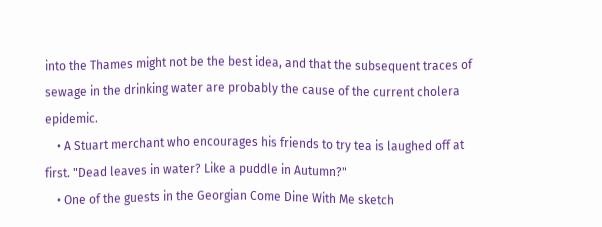into the Thames might not be the best idea, and that the subsequent traces of sewage in the drinking water are probably the cause of the current cholera epidemic.
    • A Stuart merchant who encourages his friends to try tea is laughed off at first. "Dead leaves in water? Like a puddle in Autumn?"
    • One of the guests in the Georgian Come Dine With Me sketch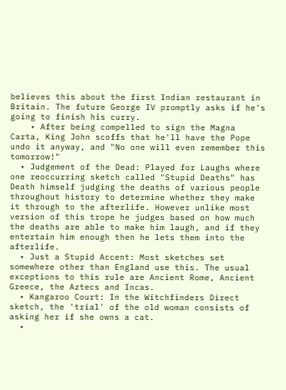believes this about the first Indian restaurant in Britain. The future George IV promptly asks if he's going to finish his curry.
    • After being compelled to sign the Magna Carta, King John scoffs that he'll have the Pope undo it anyway, and "No one will even remember this tomorrow!"
  • Judgement of the Dead: Played for Laughs where one reoccurring sketch called "Stupid Deaths" has Death himself judging the deaths of various people throughout history to determine whether they make it through to the afterlife. However unlike most version of this trope he judges based on how much the deaths are able to make him laugh, and if they entertain him enough then he lets them into the afterlife.
  • Just a Stupid Accent: Most sketches set somewhere other than England use this. The usual exceptions to this rule are Ancient Rome, Ancient Greece, the Aztecs and Incas.
  • Kangaroo Court: In the Witchfinders Direct sketch, the 'trial' of the old woman consists of asking her if she owns a cat.
  •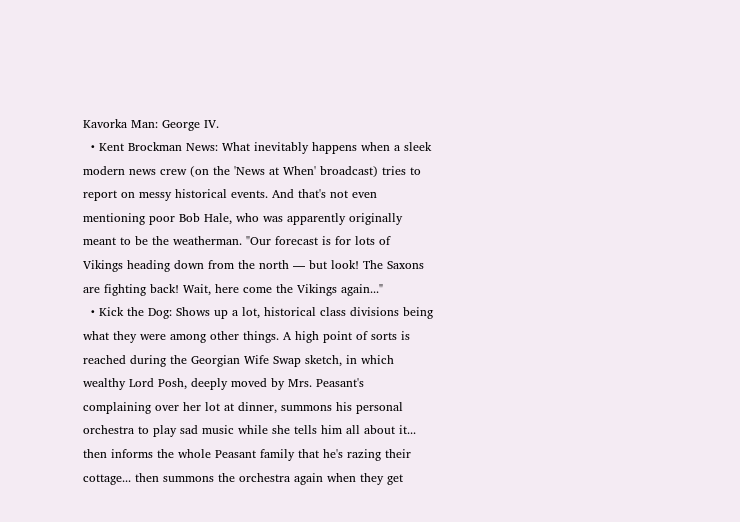Kavorka Man: George IV.
  • Kent Brockman News: What inevitably happens when a sleek modern news crew (on the 'News at When' broadcast) tries to report on messy historical events. And that's not even mentioning poor Bob Hale, who was apparently originally meant to be the weatherman. "Our forecast is for lots of Vikings heading down from the north — but look! The Saxons are fighting back! Wait, here come the Vikings again..."
  • Kick the Dog: Shows up a lot, historical class divisions being what they were among other things. A high point of sorts is reached during the Georgian Wife Swap sketch, in which wealthy Lord Posh, deeply moved by Mrs. Peasant's complaining over her lot at dinner, summons his personal orchestra to play sad music while she tells him all about it... then informs the whole Peasant family that he's razing their cottage... then summons the orchestra again when they get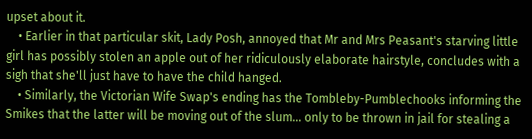upset about it.
    • Earlier in that particular skit, Lady Posh, annoyed that Mr and Mrs Peasant's starving little girl has possibly stolen an apple out of her ridiculously elaborate hairstyle, concludes with a sigh that she'll just have to have the child hanged.
    • Similarly, the Victorian Wife Swap's ending has the Tombleby-Pumblechooks informing the Smikes that the latter will be moving out of the slum... only to be thrown in jail for stealing a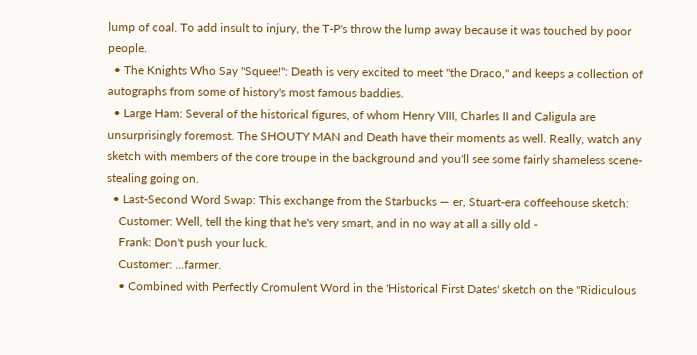lump of coal. To add insult to injury, the T-P's throw the lump away because it was touched by poor people.
  • The Knights Who Say "Squee!": Death is very excited to meet "the Draco," and keeps a collection of autographs from some of history's most famous baddies.
  • Large Ham: Several of the historical figures, of whom Henry VIII, Charles II and Caligula are unsurprisingly foremost. The SHOUTY MAN and Death have their moments as well. Really, watch any sketch with members of the core troupe in the background and you'll see some fairly shameless scene-stealing going on.
  • Last-Second Word Swap: This exchange from the Starbucks — er, Stuart-era coffeehouse sketch:
    Customer: Well, tell the king that he's very smart, and in no way at all a silly old -
    Frank: Don't push your luck.
    Customer: ...farmer.
    • Combined with Perfectly Cromulent Word in the 'Historical First Dates' sketch on the "Ridiculous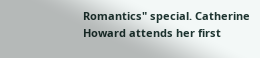Romantics" special. Catherine Howard attends her first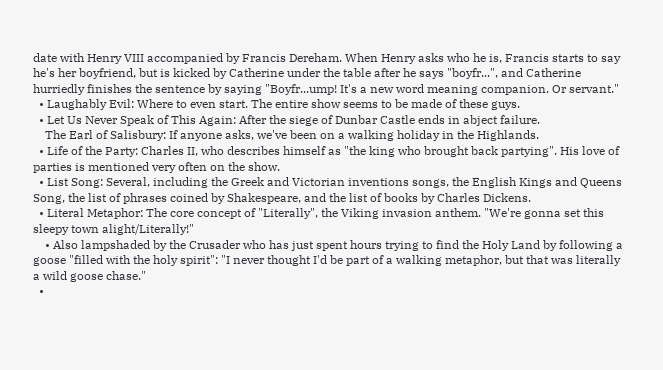date with Henry VIII accompanied by Francis Dereham. When Henry asks who he is, Francis starts to say he's her boyfriend, but is kicked by Catherine under the table after he says "boyfr...", and Catherine hurriedly finishes the sentence by saying "Boyfr...ump! It's a new word meaning companion. Or servant."
  • Laughably Evil: Where to even start. The entire show seems to be made of these guys.
  • Let Us Never Speak of This Again: After the siege of Dunbar Castle ends in abject failure.
    The Earl of Salisbury: If anyone asks, we've been on a walking holiday in the Highlands.
  • Life of the Party: Charles II, who describes himself as "the king who brought back partying". His love of parties is mentioned very often on the show.
  • List Song: Several, including the Greek and Victorian inventions songs, the English Kings and Queens Song, the list of phrases coined by Shakespeare, and the list of books by Charles Dickens.
  • Literal Metaphor: The core concept of "Literally", the Viking invasion anthem. "We're gonna set this sleepy town alight/Literally!"
    • Also lampshaded by the Crusader who has just spent hours trying to find the Holy Land by following a goose "filled with the holy spirit": "I never thought I'd be part of a walking metaphor, but that was literally a wild goose chase."
  •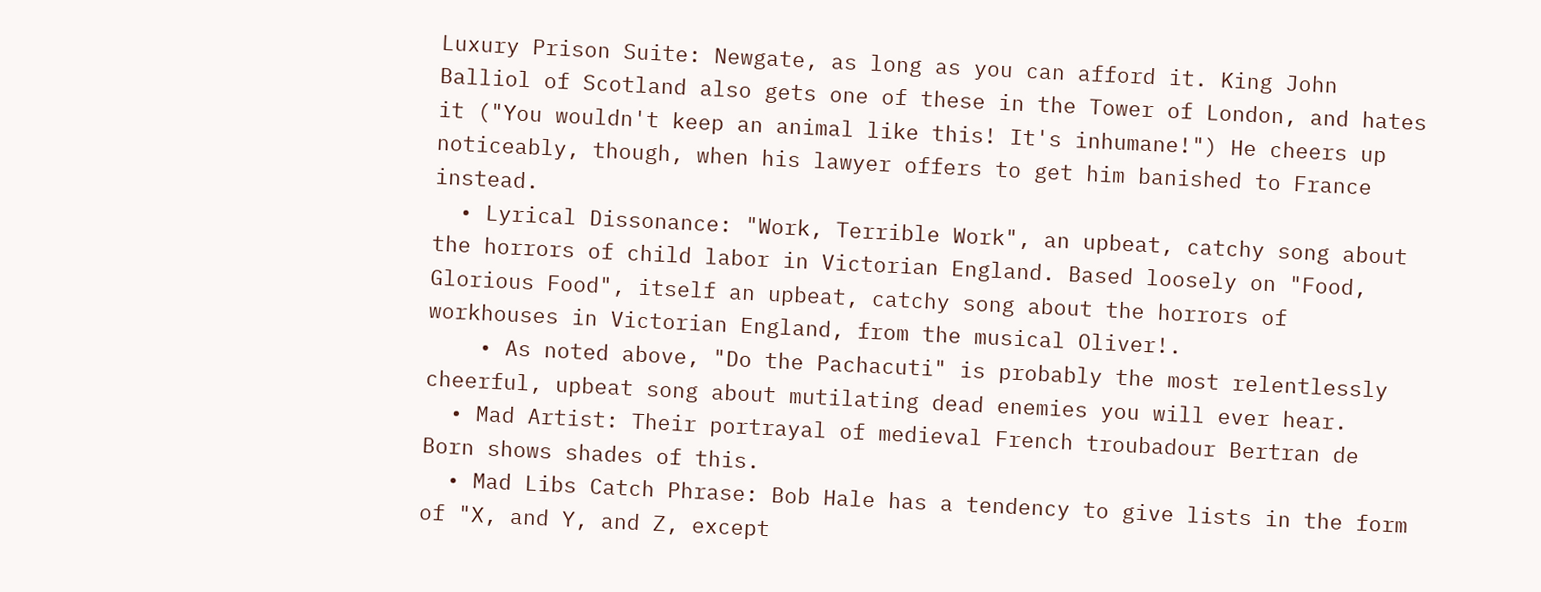Luxury Prison Suite: Newgate, as long as you can afford it. King John Balliol of Scotland also gets one of these in the Tower of London, and hates it ("You wouldn't keep an animal like this! It's inhumane!") He cheers up noticeably, though, when his lawyer offers to get him banished to France instead.
  • Lyrical Dissonance: "Work, Terrible Work", an upbeat, catchy song about the horrors of child labor in Victorian England. Based loosely on "Food, Glorious Food", itself an upbeat, catchy song about the horrors of workhouses in Victorian England, from the musical Oliver!.
    • As noted above, "Do the Pachacuti" is probably the most relentlessly cheerful, upbeat song about mutilating dead enemies you will ever hear.
  • Mad Artist: Their portrayal of medieval French troubadour Bertran de Born shows shades of this.
  • Mad Libs Catch Phrase: Bob Hale has a tendency to give lists in the form of "X, and Y, and Z, except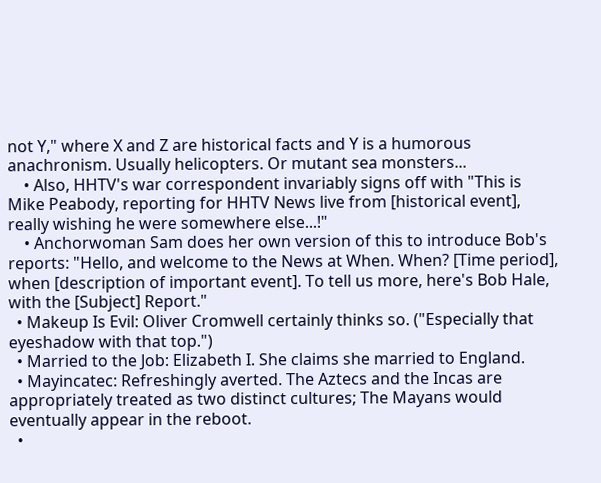not Y," where X and Z are historical facts and Y is a humorous anachronism. Usually helicopters. Or mutant sea monsters...
    • Also, HHTV's war correspondent invariably signs off with "This is Mike Peabody, reporting for HHTV News live from [historical event], really wishing he were somewhere else...!"
    • Anchorwoman Sam does her own version of this to introduce Bob's reports: "Hello, and welcome to the News at When. When? [Time period], when [description of important event]. To tell us more, here's Bob Hale, with the [Subject] Report."
  • Makeup Is Evil: Oliver Cromwell certainly thinks so. ("Especially that eyeshadow with that top.")
  • Married to the Job: Elizabeth I. She claims she married to England.
  • Mayincatec: Refreshingly averted. The Aztecs and the Incas are appropriately treated as two distinct cultures; The Mayans would eventually appear in the reboot.
  •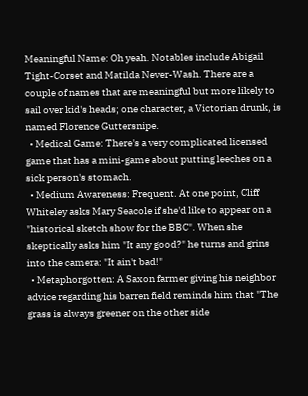Meaningful Name: Oh yeah. Notables include Abigail Tight-Corset and Matilda Never-Wash. There are a couple of names that are meaningful but more likely to sail over kid's heads; one character, a Victorian drunk, is named Florence Guttersnipe.
  • Medical Game: There's a very complicated licensed game that has a mini-game about putting leeches on a sick person's stomach.
  • Medium Awareness: Frequent. At one point, Cliff Whiteley asks Mary Seacole if she'd like to appear on a "historical sketch show for the BBC". When she skeptically asks him "It any good?" he turns and grins into the camera: "It ain't bad!"
  • Metaphorgotten: A Saxon farmer giving his neighbor advice regarding his barren field reminds him that "The grass is always greener on the other side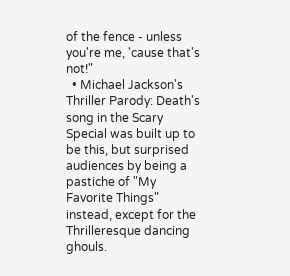of the fence - unless you're me, 'cause that's not!"
  • Michael Jackson's Thriller Parody: Death's song in the Scary Special was built up to be this, but surprised audiences by being a pastiche of "My Favorite Things" instead, except for the Thrilleresque dancing ghouls.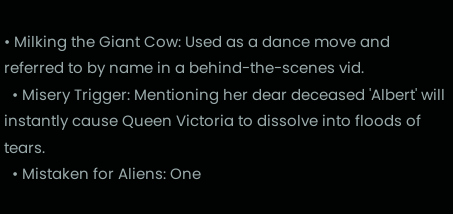• Milking the Giant Cow: Used as a dance move and referred to by name in a behind-the-scenes vid.
  • Misery Trigger: Mentioning her dear deceased 'Albert' will instantly cause Queen Victoria to dissolve into floods of tears.
  • Mistaken for Aliens: One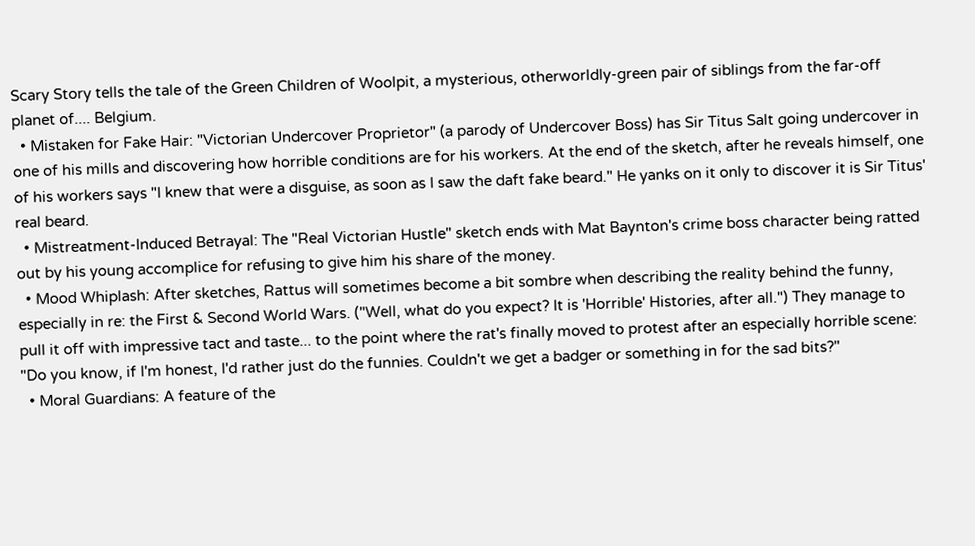Scary Story tells the tale of the Green Children of Woolpit, a mysterious, otherworldly-green pair of siblings from the far-off planet of.... Belgium.
  • Mistaken for Fake Hair: "Victorian Undercover Proprietor" (a parody of Undercover Boss) has Sir Titus Salt going undercover in one of his mills and discovering how horrible conditions are for his workers. At the end of the sketch, after he reveals himself, one of his workers says "I knew that were a disguise, as soon as I saw the daft fake beard." He yanks on it only to discover it is Sir Titus' real beard.
  • Mistreatment-Induced Betrayal: The "Real Victorian Hustle" sketch ends with Mat Baynton's crime boss character being ratted out by his young accomplice for refusing to give him his share of the money.
  • Mood Whiplash: After sketches, Rattus will sometimes become a bit sombre when describing the reality behind the funny, especially in re: the First & Second World Wars. ("Well, what do you expect? It is 'Horrible' Histories, after all.") They manage to pull it off with impressive tact and taste... to the point where the rat's finally moved to protest after an especially horrible scene: "Do you know, if I'm honest, I'd rather just do the funnies. Couldn't we get a badger or something in for the sad bits?"
  • Moral Guardians: A feature of the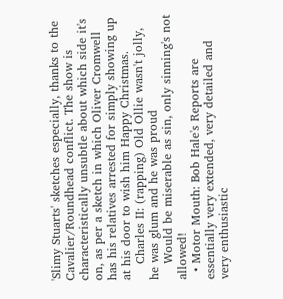'Slimy Stuarts' sketches especially, thanks to the Cavalier/Roundhead conflict. The show is characteristically unsubtle about which side it's on, as per a sketch in which Oliver Cromwell has his relatives arrested for simply showing up at his door to wish him Happy Christmas.
    Charles II: (rapping) Old Ollie wasn't jolly, he was glum and he was proud
    Would be miserable as sin, only sinning's not allowed!
  • Motor Mouth: Bob Hale's Reports are essentially very extended, very detailed and very enthusiastic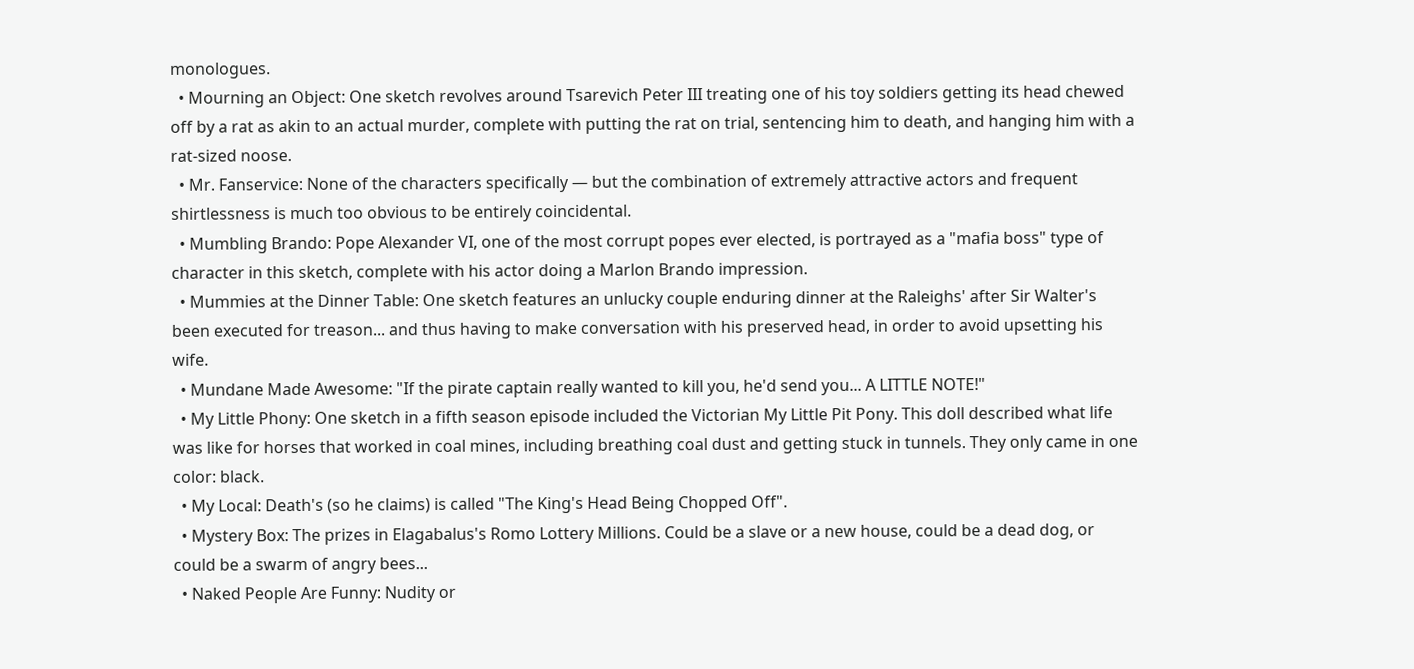monologues.
  • Mourning an Object: One sketch revolves around Tsarevich Peter III treating one of his toy soldiers getting its head chewed off by a rat as akin to an actual murder, complete with putting the rat on trial, sentencing him to death, and hanging him with a rat-sized noose.
  • Mr. Fanservice: None of the characters specifically — but the combination of extremely attractive actors and frequent shirtlessness is much too obvious to be entirely coincidental.
  • Mumbling Brando: Pope Alexander VI, one of the most corrupt popes ever elected, is portrayed as a "mafia boss" type of character in this sketch, complete with his actor doing a Marlon Brando impression.
  • Mummies at the Dinner Table: One sketch features an unlucky couple enduring dinner at the Raleighs' after Sir Walter's been executed for treason... and thus having to make conversation with his preserved head, in order to avoid upsetting his wife.
  • Mundane Made Awesome: "If the pirate captain really wanted to kill you, he'd send you... A LITTLE NOTE!"
  • My Little Phony: One sketch in a fifth season episode included the Victorian My Little Pit Pony. This doll described what life was like for horses that worked in coal mines, including breathing coal dust and getting stuck in tunnels. They only came in one color: black.
  • My Local: Death's (so he claims) is called "The King's Head Being Chopped Off".
  • Mystery Box: The prizes in Elagabalus's Romo Lottery Millions. Could be a slave or a new house, could be a dead dog, or could be a swarm of angry bees...
  • Naked People Are Funny: Nudity or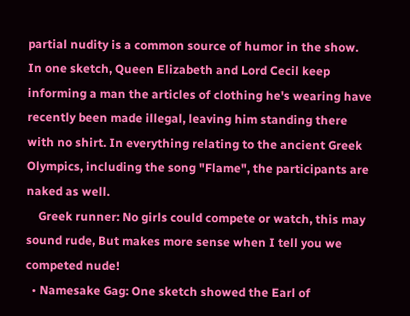partial nudity is a common source of humor in the show. In one sketch, Queen Elizabeth and Lord Cecil keep informing a man the articles of clothing he's wearing have recently been made illegal, leaving him standing there with no shirt. In everything relating to the ancient Greek Olympics, including the song "Flame", the participants are naked as well.
    Greek runner: No girls could compete or watch, this may sound rude, But makes more sense when I tell you we competed nude!
  • Namesake Gag: One sketch showed the Earl of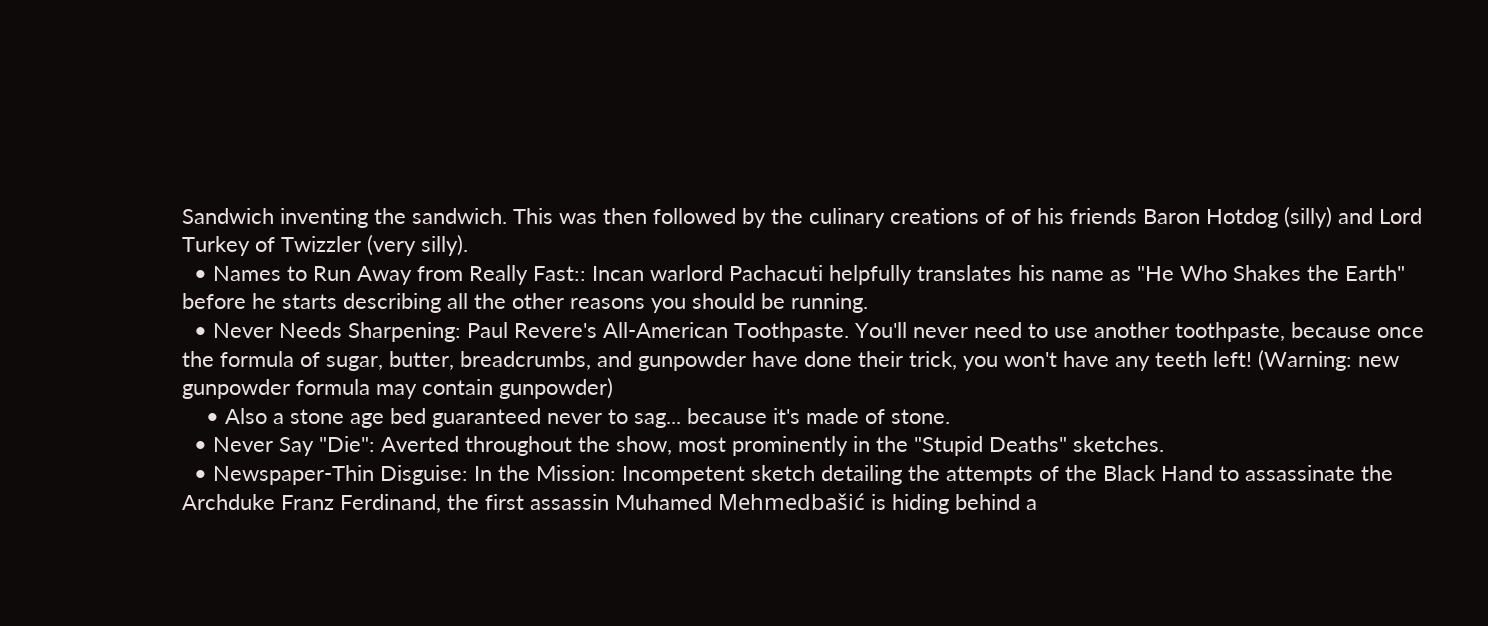Sandwich inventing the sandwich. This was then followed by the culinary creations of of his friends Baron Hotdog (silly) and Lord Turkey of Twizzler (very silly).
  • Names to Run Away from Really Fast:: Incan warlord Pachacuti helpfully translates his name as "He Who Shakes the Earth" before he starts describing all the other reasons you should be running.
  • Never Needs Sharpening: Paul Revere's All-American Toothpaste. You'll never need to use another toothpaste, because once the formula of sugar, butter, breadcrumbs, and gunpowder have done their trick, you won't have any teeth left! (Warning: new gunpowder formula may contain gunpowder)
    • Also a stone age bed guaranteed never to sag... because it's made of stone.
  • Never Say "Die": Averted throughout the show, most prominently in the "Stupid Deaths" sketches.
  • Newspaper-Thin Disguise: In the Mission: Incompetent sketch detailing the attempts of the Black Hand to assassinate the Archduke Franz Ferdinand, the first assassin Muhamed Mehmedbašić is hiding behind a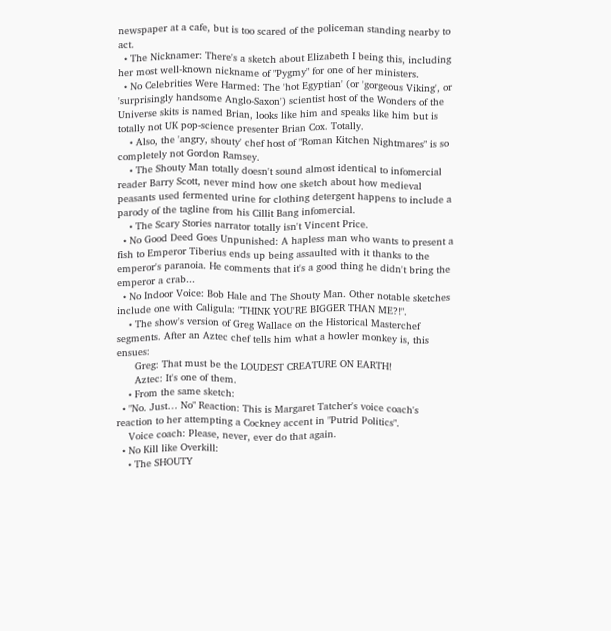newspaper at a cafe, but is too scared of the policeman standing nearby to act.
  • The Nicknamer: There's a sketch about Elizabeth I being this, including her most well-known nickname of "Pygmy" for one of her ministers.
  • No Celebrities Were Harmed: The 'hot Egyptian' (or 'gorgeous Viking', or 'surprisingly handsome Anglo-Saxon') scientist host of the Wonders of the Universe skits is named Brian, looks like him and speaks like him but is totally not UK pop-science presenter Brian Cox. Totally.
    • Also, the 'angry, shouty' chef host of "Roman Kitchen Nightmares" is so completely not Gordon Ramsey.
    • The Shouty Man totally doesn't sound almost identical to infomercial reader Barry Scott, never mind how one sketch about how medieval peasants used fermented urine for clothing detergent happens to include a parody of the tagline from his Cillit Bang infomercial.
    • The Scary Stories narrator totally isn't Vincent Price.
  • No Good Deed Goes Unpunished: A hapless man who wants to present a fish to Emperor Tiberius ends up being assaulted with it thanks to the emperor's paranoia. He comments that it's a good thing he didn't bring the emperor a crab...
  • No Indoor Voice: Bob Hale and The Shouty Man. Other notable sketches include one with Caligula: "THINK YOU'RE BIGGER THAN ME?!".
    • The show's version of Greg Wallace on the Historical Masterchef segments. After an Aztec chef tells him what a howler monkey is, this ensues:
      Greg: That must be the LOUDEST CREATURE ON EARTH!
      Aztec: It's one of them.
    • From the same sketch:
  • "No. Just… No" Reaction: This is Margaret Tatcher's voice coach's reaction to her attempting a Cockney accent in "Putrid Politics".
    Voice coach: Please, never, ever do that again.
  • No Kill like Overkill:
    • The SHOUTY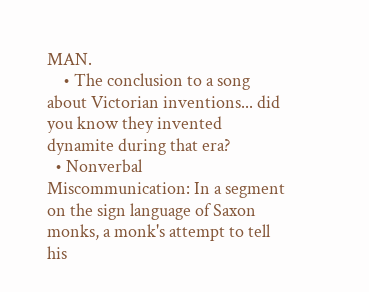MAN.
    • The conclusion to a song about Victorian inventions... did you know they invented dynamite during that era?
  • Nonverbal Miscommunication: In a segment on the sign language of Saxon monks, a monk's attempt to tell his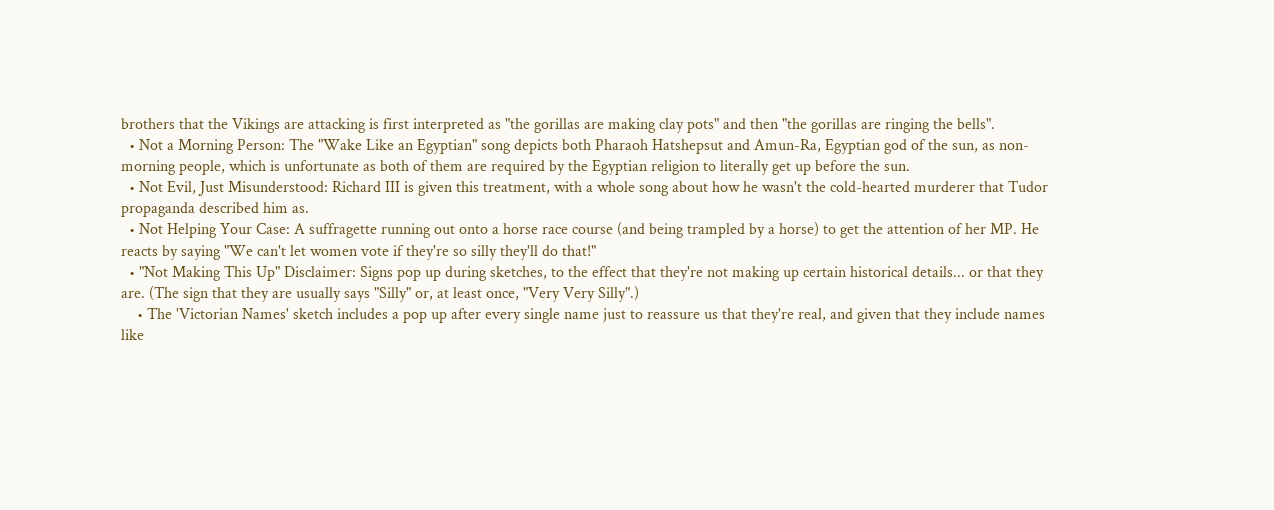brothers that the Vikings are attacking is first interpreted as "the gorillas are making clay pots" and then "the gorillas are ringing the bells".
  • Not a Morning Person: The "Wake Like an Egyptian" song depicts both Pharaoh Hatshepsut and Amun-Ra, Egyptian god of the sun, as non-morning people, which is unfortunate as both of them are required by the Egyptian religion to literally get up before the sun.
  • Not Evil, Just Misunderstood: Richard III is given this treatment, with a whole song about how he wasn't the cold-hearted murderer that Tudor propaganda described him as.
  • Not Helping Your Case: A suffragette running out onto a horse race course (and being trampled by a horse) to get the attention of her MP. He reacts by saying "We can't let women vote if they're so silly they'll do that!"
  • "Not Making This Up" Disclaimer: Signs pop up during sketches, to the effect that they're not making up certain historical details... or that they are. (The sign that they are usually says "Silly" or, at least once, "Very Very Silly".)
    • The 'Victorian Names' sketch includes a pop up after every single name just to reassure us that they're real, and given that they include names like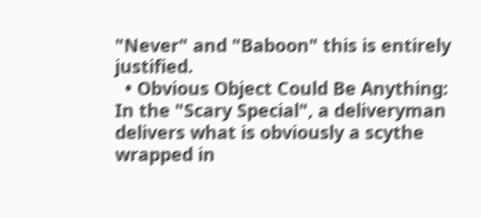"Never" and "Baboon" this is entirely justified.
  • Obvious Object Could Be Anything: In the "Scary Special", a deliveryman delivers what is obviously a scythe wrapped in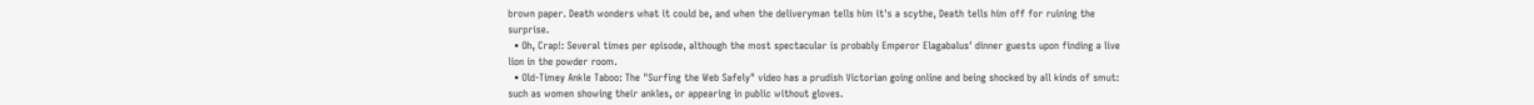brown paper. Death wonders what it could be, and when the deliveryman tells him it's a scythe, Death tells him off for ruining the surprise.
  • Oh, Crap!: Several times per episode, although the most spectacular is probably Emperor Elagabalus' dinner guests upon finding a live lion in the powder room.
  • Old-Timey Ankle Taboo: The "Surfing the Web Safely" video has a prudish Victorian going online and being shocked by all kinds of smut: such as women showing their ankles, or appearing in public without gloves.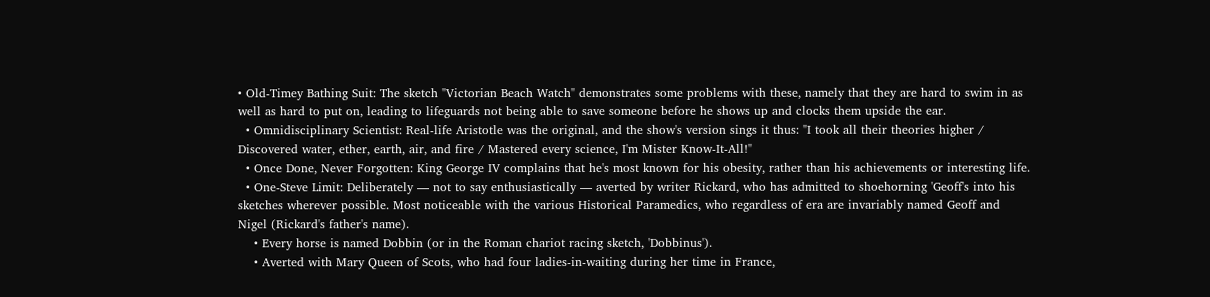• Old-Timey Bathing Suit: The sketch "Victorian Beach Watch" demonstrates some problems with these, namely that they are hard to swim in as well as hard to put on, leading to lifeguards not being able to save someone before he shows up and clocks them upside the ear.
  • Omnidisciplinary Scientist: Real-life Aristotle was the original, and the show's version sings it thus: "I took all their theories higher / Discovered water, ether, earth, air, and fire / Mastered every science, I'm Mister Know-It-All!"
  • Once Done, Never Forgotten: King George IV complains that he's most known for his obesity, rather than his achievements or interesting life.
  • One-Steve Limit: Deliberately — not to say enthusiastically — averted by writer Rickard, who has admitted to shoehorning 'Geoff's into his sketches wherever possible. Most noticeable with the various Historical Paramedics, who regardless of era are invariably named Geoff and Nigel (Rickard's father's name).
    • Every horse is named Dobbin (or in the Roman chariot racing sketch, 'Dobbinus').
    • Averted with Mary Queen of Scots, who had four ladies-in-waiting during her time in France,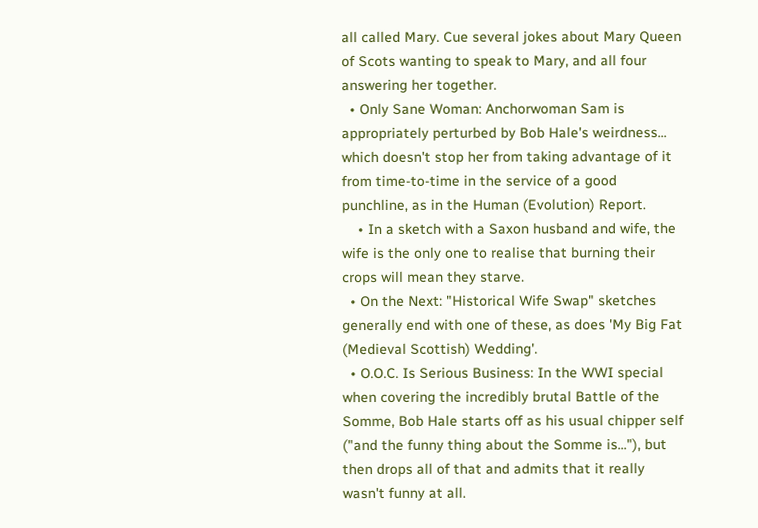all called Mary. Cue several jokes about Mary Queen of Scots wanting to speak to Mary, and all four answering her together.
  • Only Sane Woman: Anchorwoman Sam is appropriately perturbed by Bob Hale's weirdness... which doesn't stop her from taking advantage of it from time-to-time in the service of a good punchline, as in the Human (Evolution) Report.
    • In a sketch with a Saxon husband and wife, the wife is the only one to realise that burning their crops will mean they starve.
  • On the Next: "Historical Wife Swap" sketches generally end with one of these, as does 'My Big Fat (Medieval Scottish) Wedding'.
  • O.O.C. Is Serious Business: In the WWI special when covering the incredibly brutal Battle of the Somme, Bob Hale starts off as his usual chipper self ("and the funny thing about the Somme is..."), but then drops all of that and admits that it really wasn't funny at all.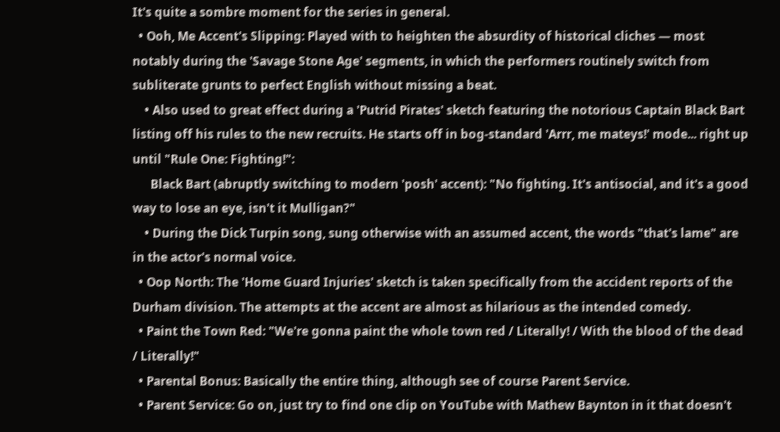It's quite a sombre moment for the series in general.
  • Ooh, Me Accent's Slipping: Played with to heighten the absurdity of historical cliches — most notably during the 'Savage Stone Age' segments, in which the performers routinely switch from subliterate grunts to perfect English without missing a beat.
    • Also used to great effect during a 'Putrid Pirates' sketch featuring the notorious Captain Black Bart listing off his rules to the new recruits. He starts off in bog-standard 'Arrr, me mateys!' mode... right up until "Rule One: Fighting!":
      Black Bart (abruptly switching to modern 'posh' accent): "No fighting. It's antisocial, and it's a good way to lose an eye, isn't it Mulligan?"
    • During the Dick Turpin song, sung otherwise with an assumed accent, the words "that's lame" are in the actor's normal voice.
  • Oop North: The 'Home Guard Injuries' sketch is taken specifically from the accident reports of the Durham division. The attempts at the accent are almost as hilarious as the intended comedy.
  • Paint the Town Red: "We're gonna paint the whole town red / Literally! / With the blood of the dead / Literally!"
  • Parental Bonus: Basically the entire thing, although see of course Parent Service.
  • Parent Service: Go on, just try to find one clip on YouTube with Mathew Baynton in it that doesn't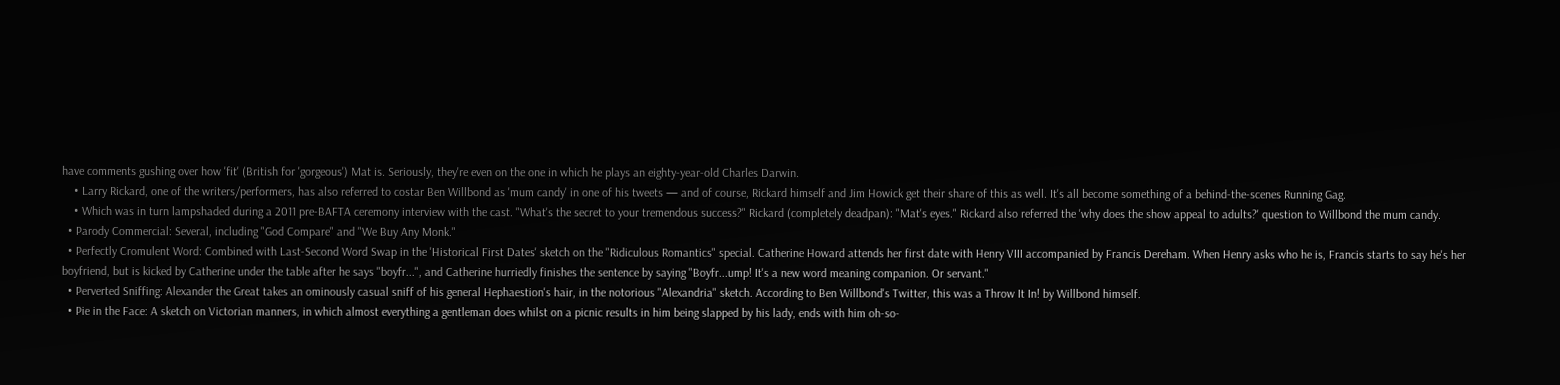have comments gushing over how 'fit' (British for 'gorgeous') Mat is. Seriously, they're even on the one in which he plays an eighty-year-old Charles Darwin.
    • Larry Rickard, one of the writers/performers, has also referred to costar Ben Willbond as 'mum candy' in one of his tweets — and of course, Rickard himself and Jim Howick get their share of this as well. It's all become something of a behind-the-scenes Running Gag.
    • Which was in turn lampshaded during a 2011 pre-BAFTA ceremony interview with the cast. "What's the secret to your tremendous success?" Rickard (completely deadpan): "Mat's eyes." Rickard also referred the 'why does the show appeal to adults?' question to Willbond the mum candy.
  • Parody Commercial: Several, including "God Compare" and "We Buy Any Monk."
  • Perfectly Cromulent Word: Combined with Last-Second Word Swap in the 'Historical First Dates' sketch on the "Ridiculous Romantics" special. Catherine Howard attends her first date with Henry VIII accompanied by Francis Dereham. When Henry asks who he is, Francis starts to say he's her boyfriend, but is kicked by Catherine under the table after he says "boyfr...", and Catherine hurriedly finishes the sentence by saying "Boyfr...ump! It's a new word meaning companion. Or servant."
  • Perverted Sniffing: Alexander the Great takes an ominously casual sniff of his general Hephaestion's hair, in the notorious "Alexandria" sketch. According to Ben Willbond's Twitter, this was a Throw It In! by Willbond himself.
  • Pie in the Face: A sketch on Victorian manners, in which almost everything a gentleman does whilst on a picnic results in him being slapped by his lady, ends with him oh-so-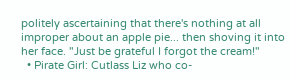politely ascertaining that there's nothing at all improper about an apple pie... then shoving it into her face. "Just be grateful I forgot the cream!"
  • Pirate Girl: Cutlass Liz who co-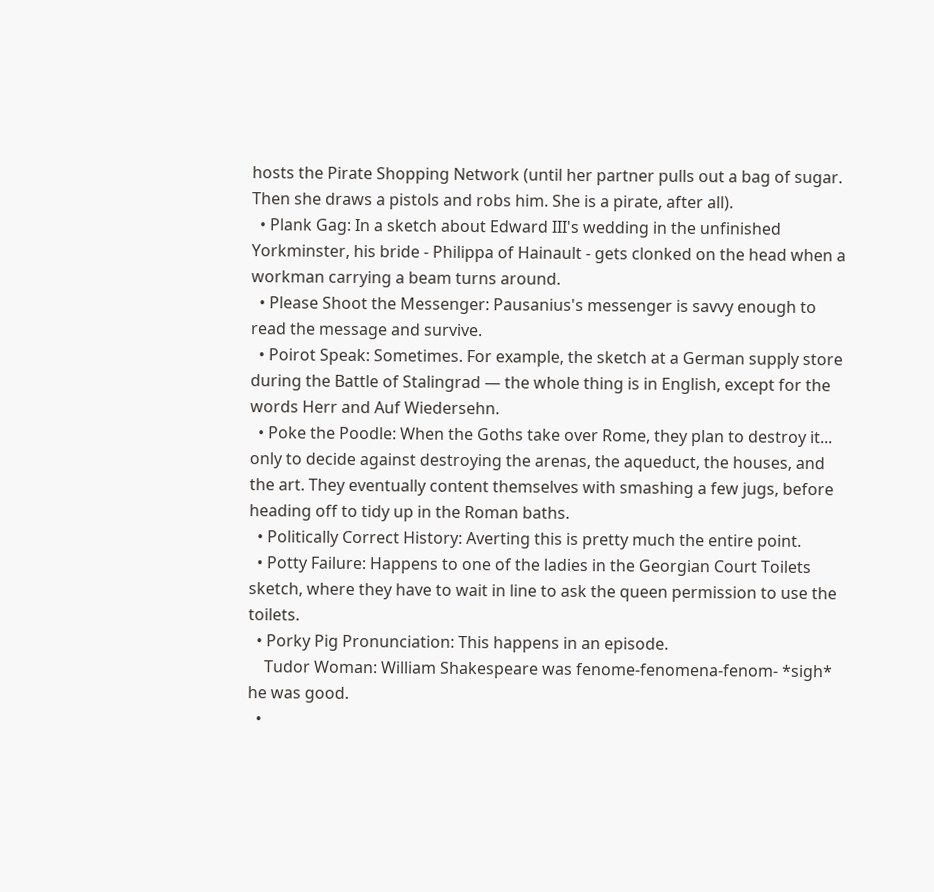hosts the Pirate Shopping Network (until her partner pulls out a bag of sugar. Then she draws a pistols and robs him. She is a pirate, after all).
  • Plank Gag: In a sketch about Edward III's wedding in the unfinished Yorkminster, his bride - Philippa of Hainault - gets clonked on the head when a workman carrying a beam turns around.
  • Please Shoot the Messenger: Pausanius's messenger is savvy enough to read the message and survive.
  • Poirot Speak: Sometimes. For example, the sketch at a German supply store during the Battle of Stalingrad — the whole thing is in English, except for the words Herr and Auf Wiedersehn.
  • Poke the Poodle: When the Goths take over Rome, they plan to destroy it... only to decide against destroying the arenas, the aqueduct, the houses, and the art. They eventually content themselves with smashing a few jugs, before heading off to tidy up in the Roman baths.
  • Politically Correct History: Averting this is pretty much the entire point.
  • Potty Failure: Happens to one of the ladies in the Georgian Court Toilets sketch, where they have to wait in line to ask the queen permission to use the toilets.
  • Porky Pig Pronunciation: This happens in an episode.
    Tudor Woman: William Shakespeare was fenome-fenomena-fenom- *sigh* he was good.
  •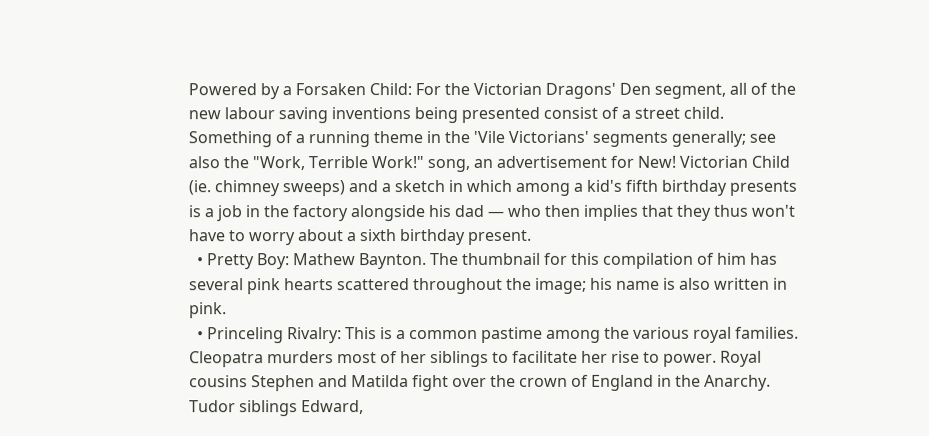Powered by a Forsaken Child: For the Victorian Dragons' Den segment, all of the new labour saving inventions being presented consist of a street child. Something of a running theme in the 'Vile Victorians' segments generally; see also the "Work, Terrible Work!" song, an advertisement for New! Victorian Child (ie. chimney sweeps) and a sketch in which among a kid's fifth birthday presents is a job in the factory alongside his dad — who then implies that they thus won't have to worry about a sixth birthday present.
  • Pretty Boy: Mathew Baynton. The thumbnail for this compilation of him has several pink hearts scattered throughout the image; his name is also written in pink.
  • Princeling Rivalry: This is a common pastime among the various royal families. Cleopatra murders most of her siblings to facilitate her rise to power. Royal cousins Stephen and Matilda fight over the crown of England in the Anarchy. Tudor siblings Edward,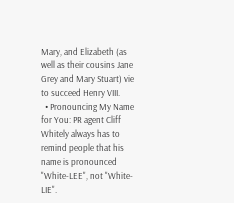Mary, and Elizabeth (as well as their cousins Jane Grey and Mary Stuart) vie to succeed Henry VIII.
  • Pronouncing My Name for You: PR agent Cliff Whitely always has to remind people that his name is pronounced "White-LEE", not "White-LIE".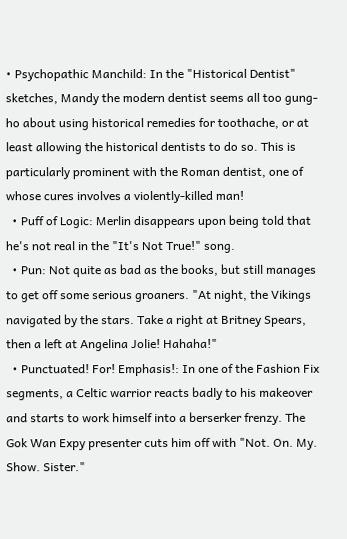• Psychopathic Manchild: In the "Historical Dentist" sketches, Mandy the modern dentist seems all too gung-ho about using historical remedies for toothache, or at least allowing the historical dentists to do so. This is particularly prominent with the Roman dentist, one of whose cures involves a violently-killed man!
  • Puff of Logic: Merlin disappears upon being told that he's not real in the "It's Not True!" song.
  • Pun: Not quite as bad as the books, but still manages to get off some serious groaners. "At night, the Vikings navigated by the stars. Take a right at Britney Spears, then a left at Angelina Jolie! Hahaha!"
  • Punctuated! For! Emphasis!: In one of the Fashion Fix segments, a Celtic warrior reacts badly to his makeover and starts to work himself into a berserker frenzy. The Gok Wan Expy presenter cuts him off with "Not. On. My. Show. Sister."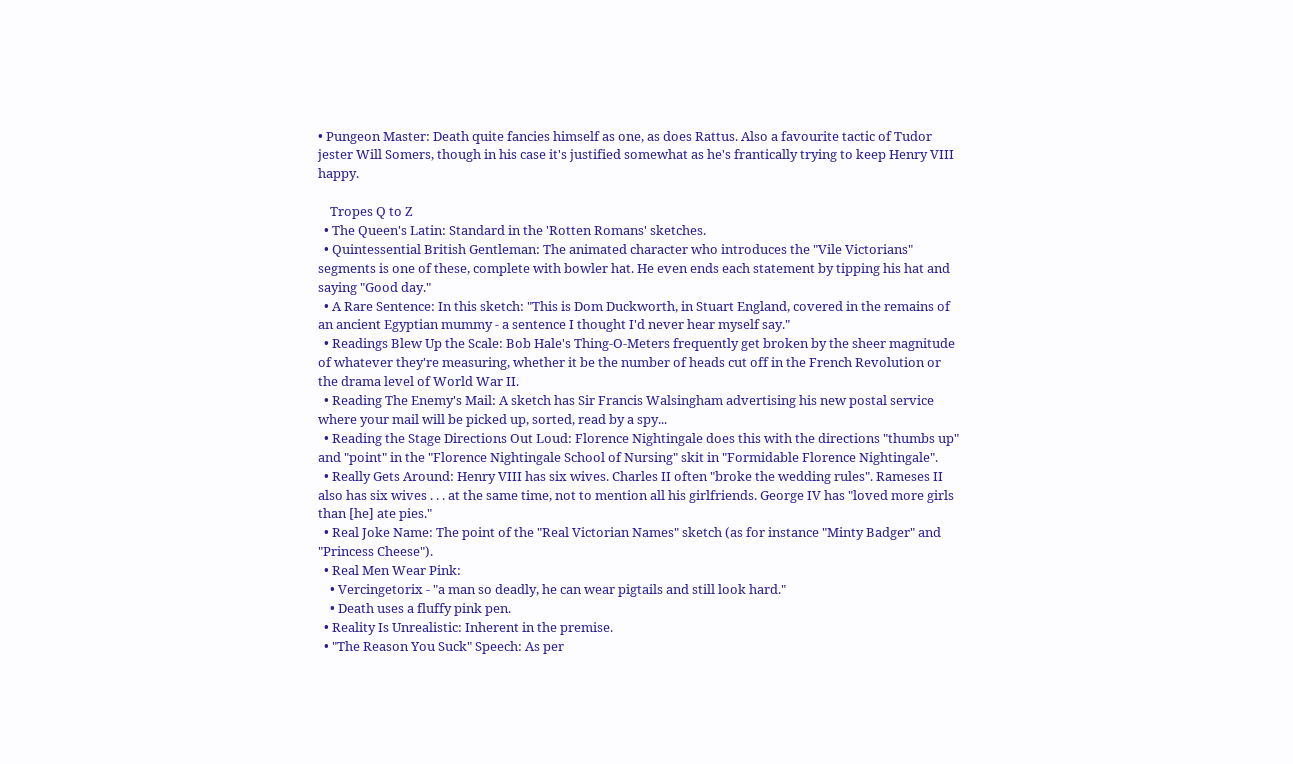• Pungeon Master: Death quite fancies himself as one, as does Rattus. Also a favourite tactic of Tudor jester Will Somers, though in his case it's justified somewhat as he's frantically trying to keep Henry VIII happy.

    Tropes Q to Z
  • The Queen's Latin: Standard in the 'Rotten Romans' sketches.
  • Quintessential British Gentleman: The animated character who introduces the "Vile Victorians" segments is one of these, complete with bowler hat. He even ends each statement by tipping his hat and saying "Good day."
  • A Rare Sentence: In this sketch: "This is Dom Duckworth, in Stuart England, covered in the remains of an ancient Egyptian mummy - a sentence I thought I'd never hear myself say."
  • Readings Blew Up the Scale: Bob Hale's Thing-O-Meters frequently get broken by the sheer magnitude of whatever they're measuring, whether it be the number of heads cut off in the French Revolution or the drama level of World War II.
  • Reading The Enemy's Mail: A sketch has Sir Francis Walsingham advertising his new postal service where your mail will be picked up, sorted, read by a spy...
  • Reading the Stage Directions Out Loud: Florence Nightingale does this with the directions "thumbs up" and "point" in the "Florence Nightingale School of Nursing" skit in "Formidable Florence Nightingale".
  • Really Gets Around: Henry VIII has six wives. Charles II often "broke the wedding rules". Rameses II also has six wives . . . at the same time, not to mention all his girlfriends. George IV has "loved more girls than [he] ate pies."
  • Real Joke Name: The point of the "Real Victorian Names" sketch (as for instance "Minty Badger" and "Princess Cheese").
  • Real Men Wear Pink:
    • Vercingetorix - "a man so deadly, he can wear pigtails and still look hard."
    • Death uses a fluffy pink pen.
  • Reality Is Unrealistic: Inherent in the premise.
  • "The Reason You Suck" Speech: As per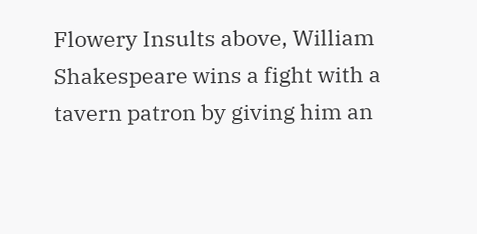Flowery Insults above, William Shakespeare wins a fight with a tavern patron by giving him an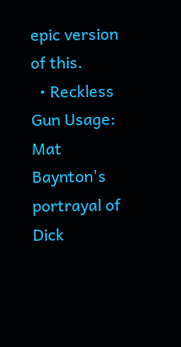epic version of this.
  • Reckless Gun Usage: Mat Baynton's portrayal of Dick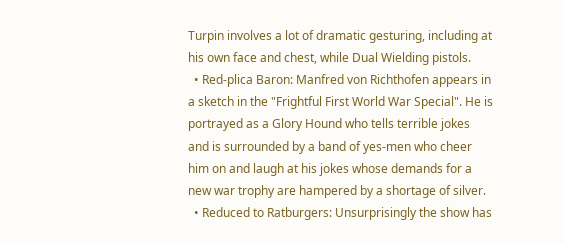Turpin involves a lot of dramatic gesturing, including at his own face and chest, while Dual Wielding pistols.
  • Red-plica Baron: Manfred von Richthofen appears in a sketch in the "Frightful First World War Special". He is portrayed as a Glory Hound who tells terrible jokes and is surrounded by a band of yes-men who cheer him on and laugh at his jokes whose demands for a new war trophy are hampered by a shortage of silver.
  • Reduced to Ratburgers: Unsurprisingly the show has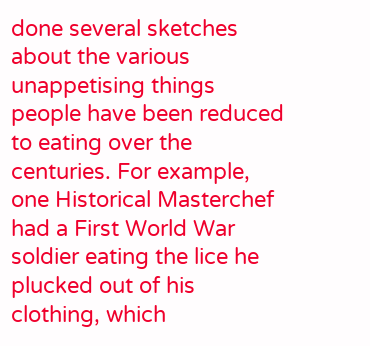done several sketches about the various unappetising things people have been reduced to eating over the centuries. For example, one Historical Masterchef had a First World War soldier eating the lice he plucked out of his clothing, which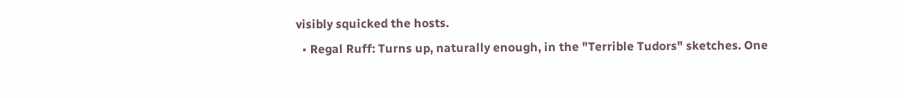visibly squicked the hosts.
  • Regal Ruff: Turns up, naturally enough, in the "Terrible Tudors" sketches. One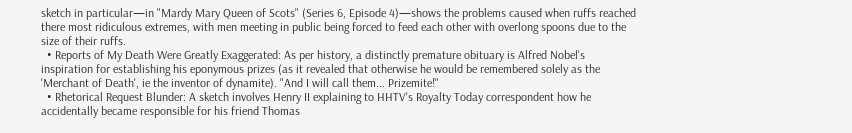sketch in particular—in "Mardy Mary Queen of Scots" (Series 6, Episode 4)—shows the problems caused when ruffs reached there most ridiculous extremes, with men meeting in public being forced to feed each other with overlong spoons due to the size of their ruffs.
  • Reports of My Death Were Greatly Exaggerated: As per history, a distinctly premature obituary is Alfred Nobel's inspiration for establishing his eponymous prizes (as it revealed that otherwise he would be remembered solely as the 'Merchant of Death', ie the inventor of dynamite). "And I will call them... Prizemite!"
  • Rhetorical Request Blunder: A sketch involves Henry II explaining to HHTV's Royalty Today correspondent how he accidentally became responsible for his friend Thomas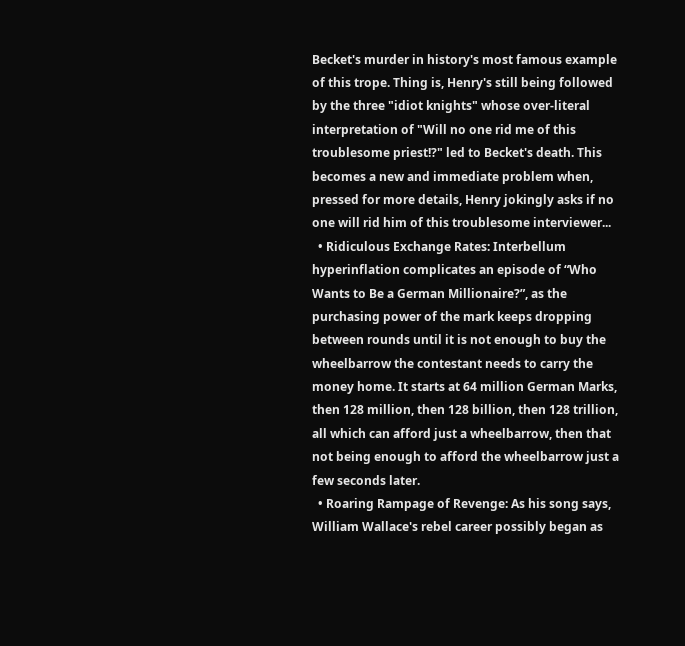Becket's murder in history's most famous example of this trope. Thing is, Henry's still being followed by the three "idiot knights" whose over-literal interpretation of "Will no one rid me of this troublesome priest!?" led to Becket's death. This becomes a new and immediate problem when, pressed for more details, Henry jokingly asks if no one will rid him of this troublesome interviewer...
  • Ridiculous Exchange Rates: Interbellum hyperinflation complicates an episode of “Who Wants to Be a German Millionaire?”, as the purchasing power of the mark keeps dropping between rounds until it is not enough to buy the wheelbarrow the contestant needs to carry the money home. It starts at 64 million German Marks, then 128 million, then 128 billion, then 128 trillion, all which can afford just a wheelbarrow, then that not being enough to afford the wheelbarrow just a few seconds later.
  • Roaring Rampage of Revenge: As his song says, William Wallace's rebel career possibly began as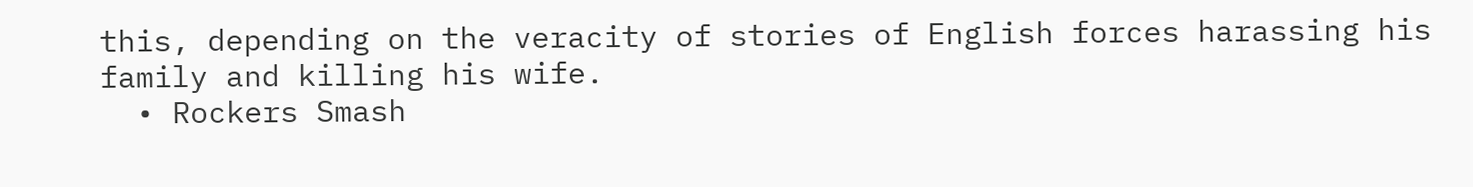this, depending on the veracity of stories of English forces harassing his family and killing his wife.
  • Rockers Smash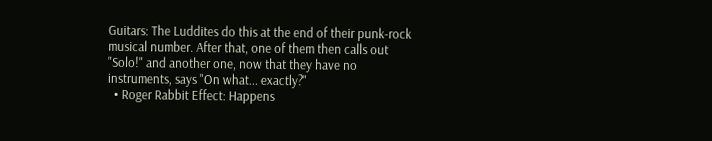Guitars: The Luddites do this at the end of their punk-rock musical number. After that, one of them then calls out "Solo!" and another one, now that they have no instruments, says "On what... exactly?"
  • Roger Rabbit Effect: Happens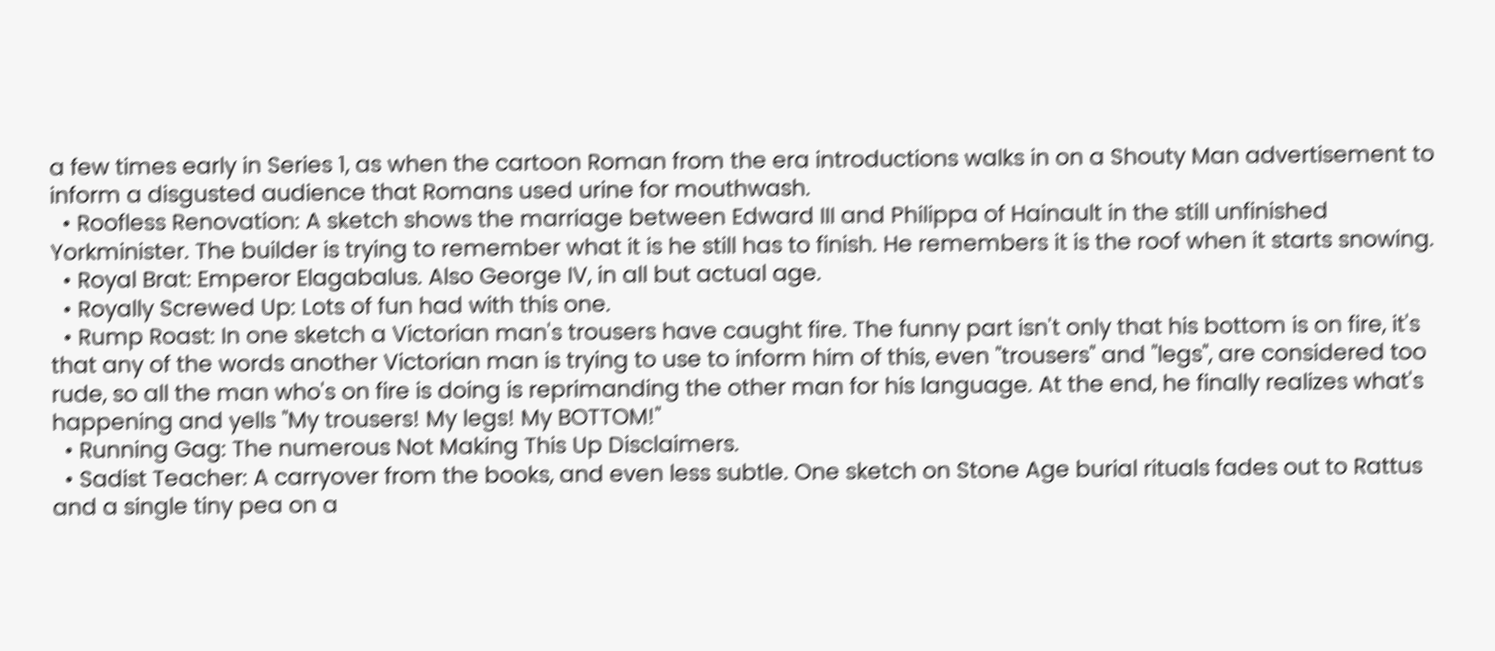a few times early in Series 1, as when the cartoon Roman from the era introductions walks in on a Shouty Man advertisement to inform a disgusted audience that Romans used urine for mouthwash.
  • Roofless Renovation: A sketch shows the marriage between Edward III and Philippa of Hainault in the still unfinished Yorkminister. The builder is trying to remember what it is he still has to finish. He remembers it is the roof when it starts snowing.
  • Royal Brat: Emperor Elagabalus. Also George IV, in all but actual age.
  • Royally Screwed Up: Lots of fun had with this one.
  • Rump Roast: In one sketch a Victorian man's trousers have caught fire. The funny part isn't only that his bottom is on fire, it's that any of the words another Victorian man is trying to use to inform him of this, even "trousers" and "legs", are considered too rude, so all the man who's on fire is doing is reprimanding the other man for his language. At the end, he finally realizes what's happening and yells "My trousers! My legs! My BOTTOM!"
  • Running Gag: The numerous Not Making This Up Disclaimers.
  • Sadist Teacher: A carryover from the books, and even less subtle. One sketch on Stone Age burial rituals fades out to Rattus and a single tiny pea on a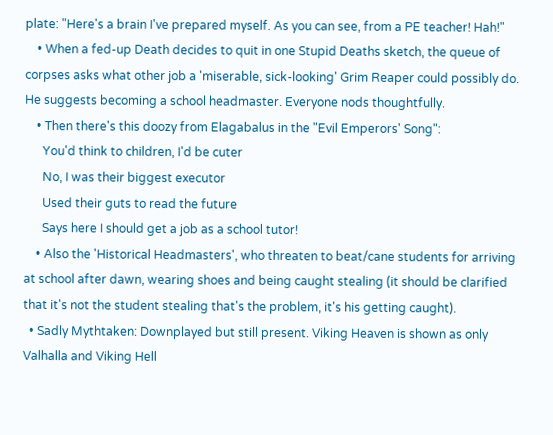plate: "Here's a brain I've prepared myself. As you can see, from a PE teacher! Hah!"
    • When a fed-up Death decides to quit in one Stupid Deaths sketch, the queue of corpses asks what other job a 'miserable, sick-looking' Grim Reaper could possibly do. He suggests becoming a school headmaster. Everyone nods thoughtfully.
    • Then there's this doozy from Elagabalus in the "Evil Emperors' Song":
      You'd think to children, I'd be cuter
      No, I was their biggest executor
      Used their guts to read the future
      Says here I should get a job as a school tutor!
    • Also the 'Historical Headmasters', who threaten to beat/cane students for arriving at school after dawn, wearing shoes and being caught stealing (it should be clarified that it's not the student stealing that's the problem, it's his getting caught).
  • Sadly Mythtaken: Downplayed but still present. Viking Heaven is shown as only Valhalla and Viking Hell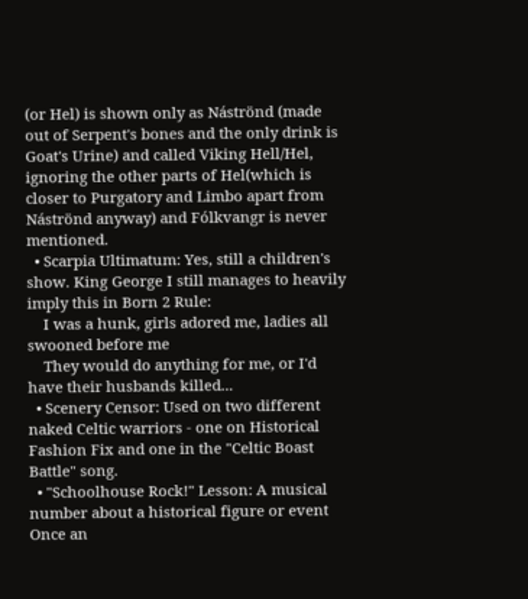(or Hel) is shown only as Náströnd (made out of Serpent's bones and the only drink is Goat's Urine) and called Viking Hell/Hel, ignoring the other parts of Hel(which is closer to Purgatory and Limbo apart from Náströnd anyway) and Fólkvangr is never mentioned.
  • Scarpia Ultimatum: Yes, still a children's show. King George I still manages to heavily imply this in Born 2 Rule:
    I was a hunk, girls adored me, ladies all swooned before me
    They would do anything for me, or I'd have their husbands killed...
  • Scenery Censor: Used on two different naked Celtic warriors - one on Historical Fashion Fix and one in the "Celtic Boast Battle" song.
  • "Schoolhouse Rock!" Lesson: A musical number about a historical figure or event Once an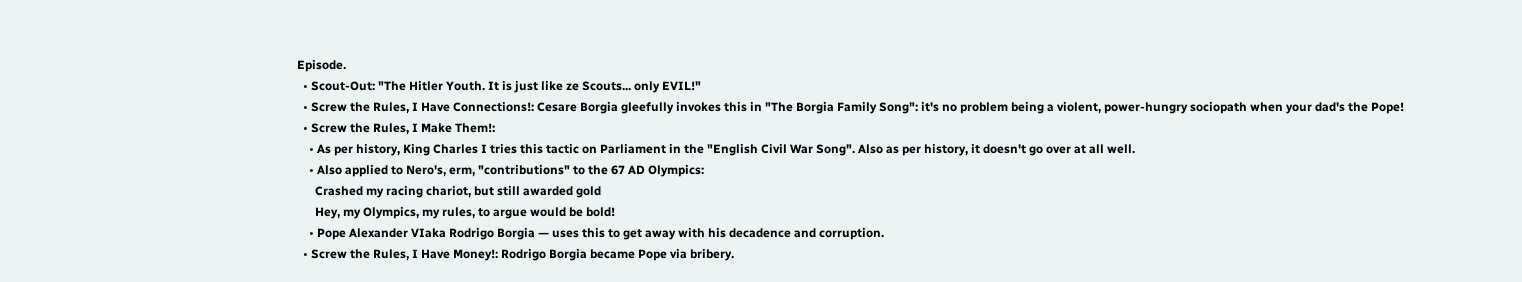Episode.
  • Scout-Out: "The Hitler Youth. It is just like ze Scouts... only EVIL!"
  • Screw the Rules, I Have Connections!: Cesare Borgia gleefully invokes this in "The Borgia Family Song": it's no problem being a violent, power-hungry sociopath when your dad's the Pope!
  • Screw the Rules, I Make Them!:
    • As per history, King Charles I tries this tactic on Parliament in the "English Civil War Song". Also as per history, it doesn't go over at all well.
    • Also applied to Nero's, erm, "contributions" to the 67 AD Olympics:
      Crashed my racing chariot, but still awarded gold
      Hey, my Olympics, my rules, to argue would be bold!
    • Pope Alexander VIaka Rodrigo Borgia — uses this to get away with his decadence and corruption.
  • Screw the Rules, I Have Money!: Rodrigo Borgia became Pope via bribery.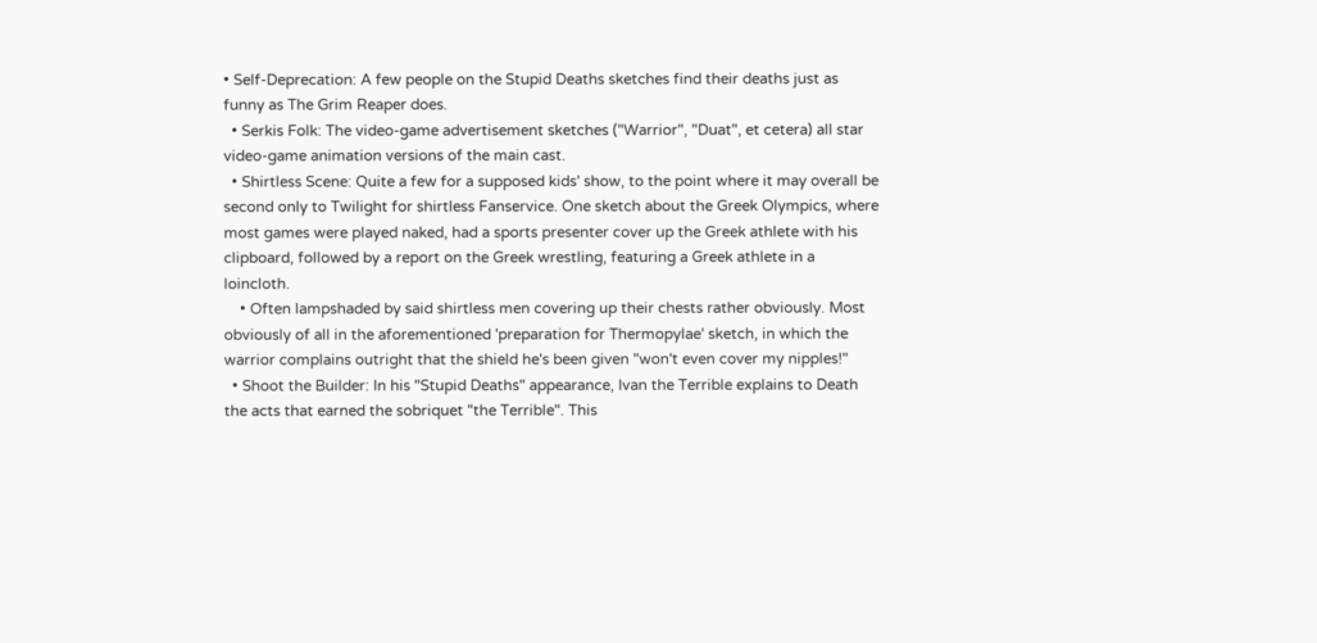• Self-Deprecation: A few people on the Stupid Deaths sketches find their deaths just as funny as The Grim Reaper does.
  • Serkis Folk: The video-game advertisement sketches ("Warrior", "Duat", et cetera) all star video-game animation versions of the main cast.
  • Shirtless Scene: Quite a few for a supposed kids' show, to the point where it may overall be second only to Twilight for shirtless Fanservice. One sketch about the Greek Olympics, where most games were played naked, had a sports presenter cover up the Greek athlete with his clipboard, followed by a report on the Greek wrestling, featuring a Greek athlete in a loincloth.
    • Often lampshaded by said shirtless men covering up their chests rather obviously. Most obviously of all in the aforementioned 'preparation for Thermopylae' sketch, in which the warrior complains outright that the shield he's been given "won't even cover my nipples!"
  • Shoot the Builder: In his "Stupid Deaths" appearance, Ivan the Terrible explains to Death the acts that earned the sobriquet "the Terrible". This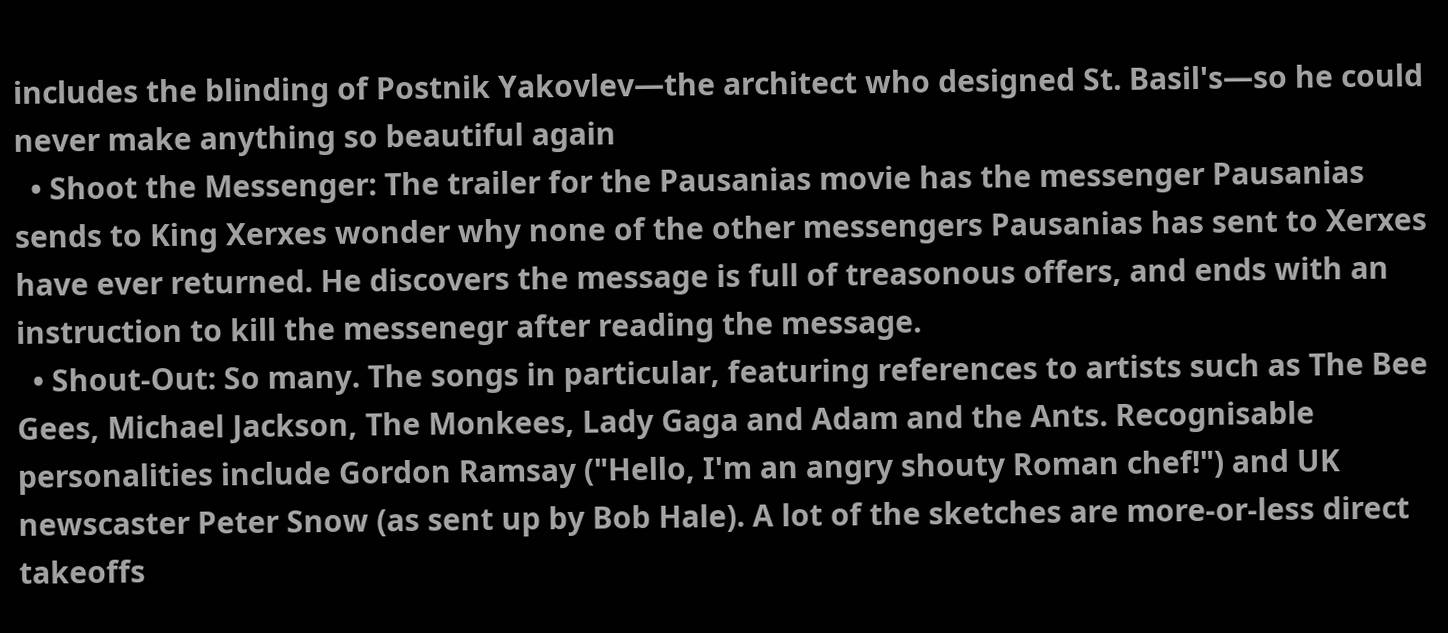includes the blinding of Postnik Yakovlev—the architect who designed St. Basil's—so he could never make anything so beautiful again
  • Shoot the Messenger: The trailer for the Pausanias movie has the messenger Pausanias sends to King Xerxes wonder why none of the other messengers Pausanias has sent to Xerxes have ever returned. He discovers the message is full of treasonous offers, and ends with an instruction to kill the messenegr after reading the message.
  • Shout-Out: So many. The songs in particular, featuring references to artists such as The Bee Gees, Michael Jackson, The Monkees, Lady Gaga and Adam and the Ants. Recognisable personalities include Gordon Ramsay ("Hello, I'm an angry shouty Roman chef!") and UK newscaster Peter Snow (as sent up by Bob Hale). A lot of the sketches are more-or-less direct takeoffs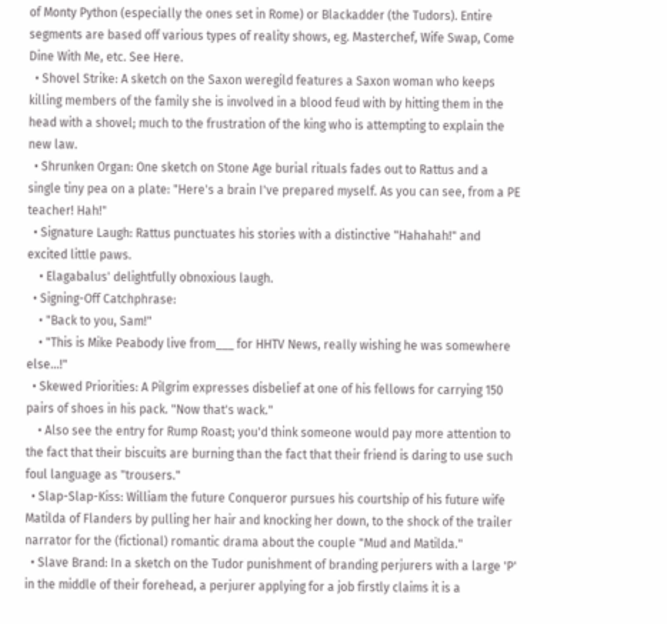of Monty Python (especially the ones set in Rome) or Blackadder (the Tudors). Entire segments are based off various types of reality shows, eg. Masterchef, Wife Swap, Come Dine With Me, etc. See Here.
  • Shovel Strike: A sketch on the Saxon weregild features a Saxon woman who keeps killing members of the family she is involved in a blood feud with by hitting them in the head with a shovel; much to the frustration of the king who is attempting to explain the new law.
  • Shrunken Organ: One sketch on Stone Age burial rituals fades out to Rattus and a single tiny pea on a plate: "Here's a brain I've prepared myself. As you can see, from a PE teacher! Hah!"
  • Signature Laugh: Rattus punctuates his stories with a distinctive "Hahahah!" and excited little paws.
    • Elagabalus' delightfully obnoxious laugh.
  • Signing-Off Catchphrase:
    • "Back to you, Sam!"
    • "This is Mike Peabody live from___ for HHTV News, really wishing he was somewhere else...!"
  • Skewed Priorities: A Pilgrim expresses disbelief at one of his fellows for carrying 150 pairs of shoes in his pack. "Now that's wack."
    • Also see the entry for Rump Roast; you'd think someone would pay more attention to the fact that their biscuits are burning than the fact that their friend is daring to use such foul language as "trousers."
  • Slap-Slap-Kiss: William the future Conqueror pursues his courtship of his future wife Matilda of Flanders by pulling her hair and knocking her down, to the shock of the trailer narrator for the (fictional) romantic drama about the couple "Mud and Matilda."
  • Slave Brand: In a sketch on the Tudor punishment of branding perjurers with a large 'P' in the middle of their forehead, a perjurer applying for a job firstly claims it is a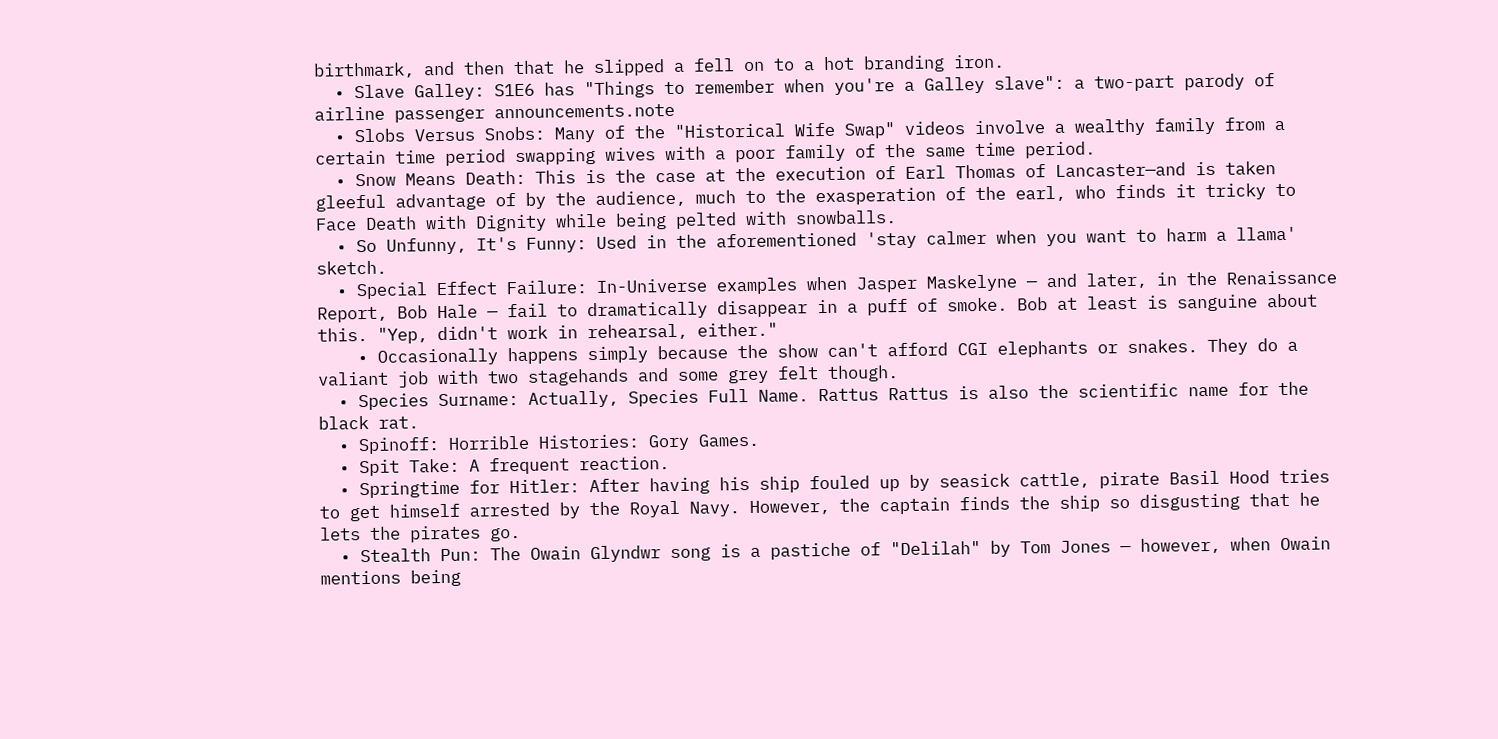birthmark, and then that he slipped a fell on to a hot branding iron.
  • Slave Galley: S1E6 has "Things to remember when you're a Galley slave": a two-part parody of airline passenger announcements.note
  • Slobs Versus Snobs: Many of the "Historical Wife Swap" videos involve a wealthy family from a certain time period swapping wives with a poor family of the same time period.
  • Snow Means Death: This is the case at the execution of Earl Thomas of Lancaster—and is taken gleeful advantage of by the audience, much to the exasperation of the earl, who finds it tricky to Face Death with Dignity while being pelted with snowballs.
  • So Unfunny, It's Funny: Used in the aforementioned 'stay calmer when you want to harm a llama' sketch.
  • Special Effect Failure: In-Universe examples when Jasper Maskelyne — and later, in the Renaissance Report, Bob Hale — fail to dramatically disappear in a puff of smoke. Bob at least is sanguine about this. "Yep, didn't work in rehearsal, either."
    • Occasionally happens simply because the show can't afford CGI elephants or snakes. They do a valiant job with two stagehands and some grey felt though.
  • Species Surname: Actually, Species Full Name. Rattus Rattus is also the scientific name for the black rat.
  • Spinoff: Horrible Histories: Gory Games.
  • Spit Take: A frequent reaction.
  • Springtime for Hitler: After having his ship fouled up by seasick cattle, pirate Basil Hood tries to get himself arrested by the Royal Navy. However, the captain finds the ship so disgusting that he lets the pirates go.
  • Stealth Pun: The Owain Glyndwr song is a pastiche of "Delilah" by Tom Jones — however, when Owain mentions being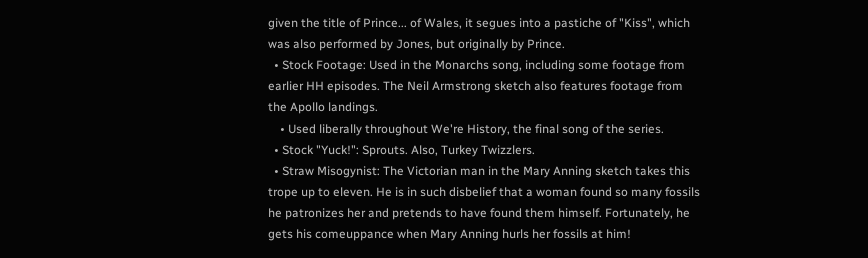given the title of Prince... of Wales, it segues into a pastiche of "Kiss", which was also performed by Jones, but originally by Prince.
  • Stock Footage: Used in the Monarchs song, including some footage from earlier HH episodes. The Neil Armstrong sketch also features footage from the Apollo landings.
    • Used liberally throughout We're History, the final song of the series.
  • Stock "Yuck!": Sprouts. Also, Turkey Twizzlers.
  • Straw Misogynist: The Victorian man in the Mary Anning sketch takes this trope up to eleven. He is in such disbelief that a woman found so many fossils he patronizes her and pretends to have found them himself. Fortunately, he gets his comeuppance when Mary Anning hurls her fossils at him!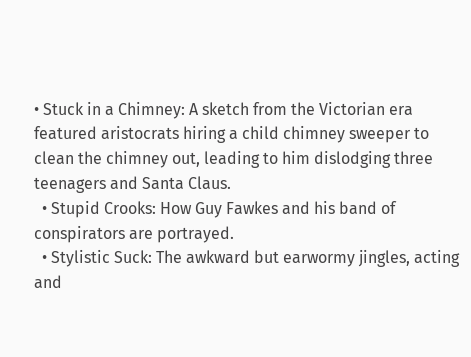• Stuck in a Chimney: A sketch from the Victorian era featured aristocrats hiring a child chimney sweeper to clean the chimney out, leading to him dislodging three teenagers and Santa Claus.
  • Stupid Crooks: How Guy Fawkes and his band of conspirators are portrayed.
  • Stylistic Suck: The awkward but earwormy jingles, acting and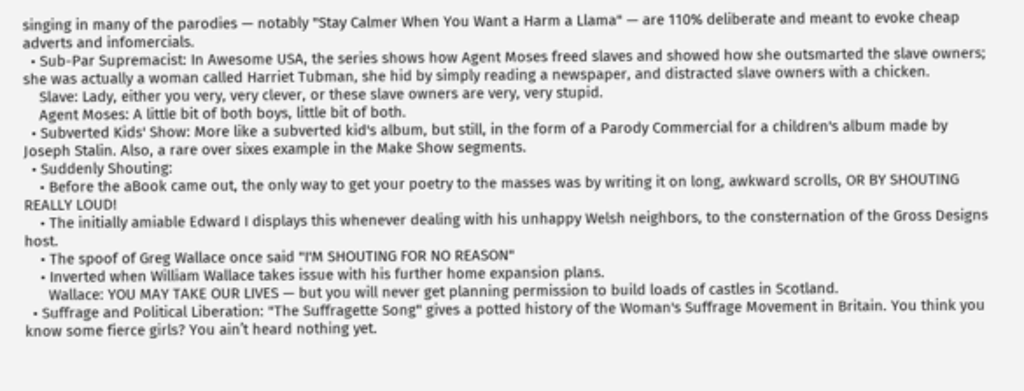singing in many of the parodies — notably "Stay Calmer When You Want a Harm a Llama" — are 110% deliberate and meant to evoke cheap adverts and infomercials.
  • Sub-Par Supremacist: In Awesome USA, the series shows how Agent Moses freed slaves and showed how she outsmarted the slave owners; she was actually a woman called Harriet Tubman, she hid by simply reading a newspaper, and distracted slave owners with a chicken.
    Slave: Lady, either you very, very clever, or these slave owners are very, very stupid.
    Agent Moses: A little bit of both boys, little bit of both.
  • Subverted Kids' Show: More like a subverted kid's album, but still, in the form of a Parody Commercial for a children's album made by Joseph Stalin. Also, a rare over sixes example in the Make Show segments.
  • Suddenly Shouting:
    • Before the aBook came out, the only way to get your poetry to the masses was by writing it on long, awkward scrolls, OR BY SHOUTING REALLY LOUD!
    • The initially amiable Edward I displays this whenever dealing with his unhappy Welsh neighbors, to the consternation of the Gross Designs host.
    • The spoof of Greg Wallace once said "I'M SHOUTING FOR NO REASON"
    • Inverted when William Wallace takes issue with his further home expansion plans.
      Wallace: YOU MAY TAKE OUR LIVES — but you will never get planning permission to build loads of castles in Scotland.
  • Suffrage and Political Liberation: "The Suffragette Song" gives a potted history of the Woman's Suffrage Movement in Britain. You think you know some fierce girls? You ain’t heard nothing yet.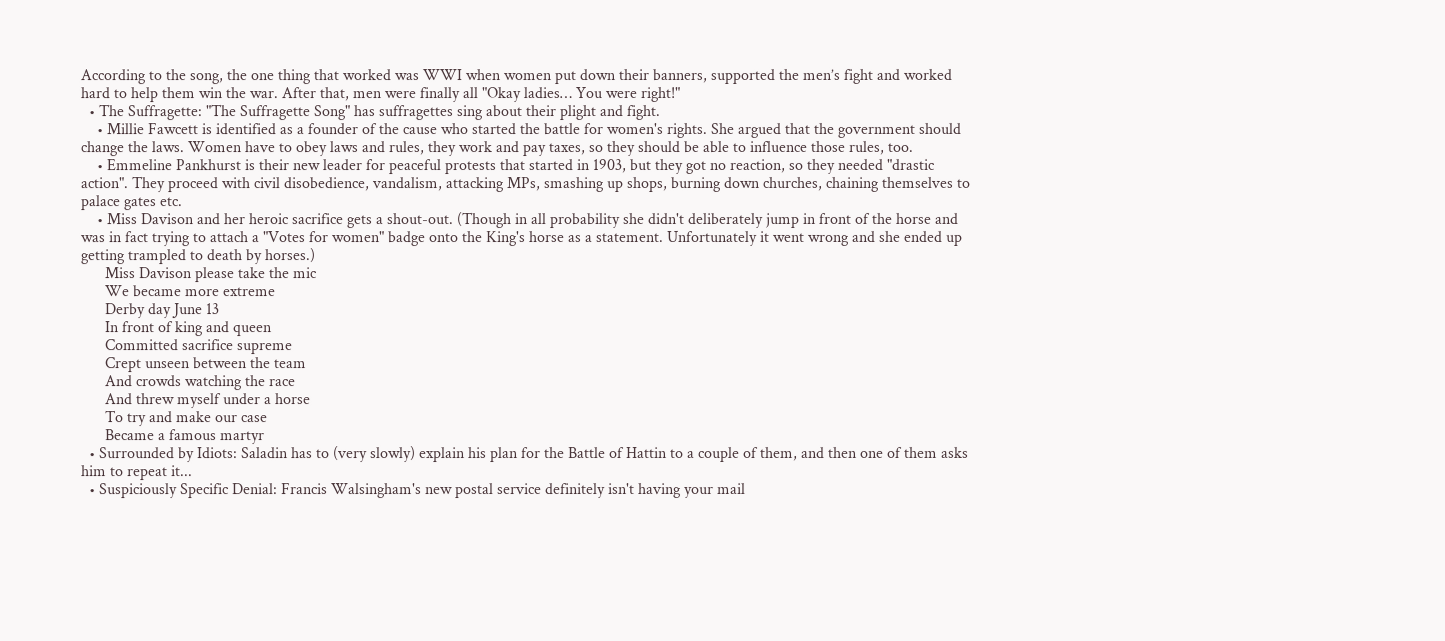According to the song, the one thing that worked was WWI when women put down their banners, supported the men’s fight and worked hard to help them win the war. After that, men were finally all "Okay ladies… You were right!"
  • The Suffragette: "The Suffragette Song" has suffragettes sing about their plight and fight.
    • Millie Fawcett is identified as a founder of the cause who started the battle for women's rights. She argued that the government should change the laws. Women have to obey laws and rules, they work and pay taxes, so they should be able to influence those rules, too.
    • Emmeline Pankhurst is their new leader for peaceful protests that started in 1903, but they got no reaction, so they needed "drastic action". They proceed with civil disobedience, vandalism, attacking MPs, smashing up shops, burning down churches, chaining themselves to palace gates etc.
    • Miss Davison and her heroic sacrifice gets a shout-out. (Though in all probability she didn't deliberately jump in front of the horse and was in fact trying to attach a "Votes for women" badge onto the King's horse as a statement. Unfortunately it went wrong and she ended up getting trampled to death by horses.)
      Miss Davison please take the mic
      We became more extreme
      Derby day June 13
      In front of king and queen
      Committed sacrifice supreme
      Crept unseen between the team
      And crowds watching the race
      And threw myself under a horse
      To try and make our case
      Became a famous martyr
  • Surrounded by Idiots: Saladin has to (very slowly) explain his plan for the Battle of Hattin to a couple of them, and then one of them asks him to repeat it...
  • Suspiciously Specific Denial: Francis Walsingham's new postal service definitely isn't having your mail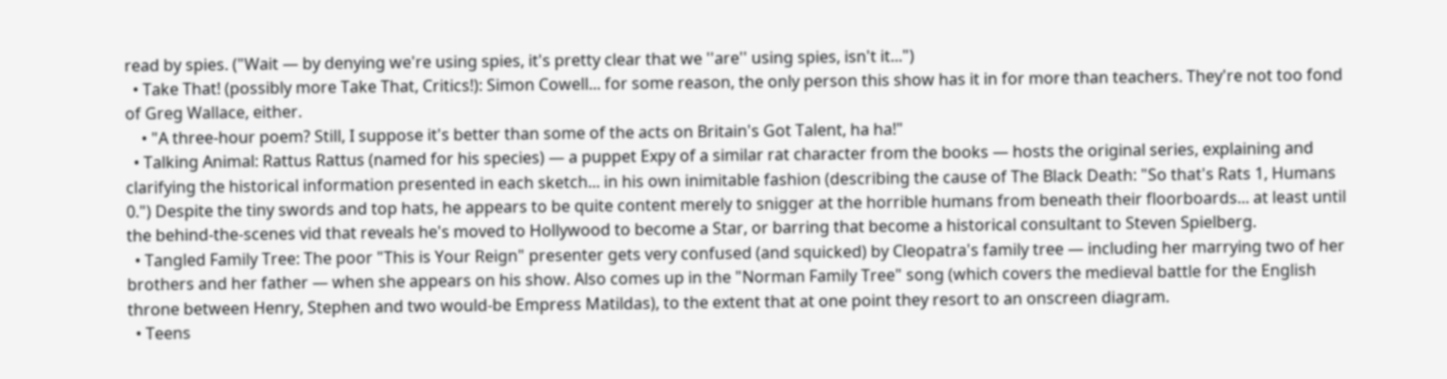read by spies. ("Wait — by denying we're using spies, it's pretty clear that we ''are'' using spies, isn't it...")
  • Take That! (possibly more Take That, Critics!): Simon Cowell... for some reason, the only person this show has it in for more than teachers. They're not too fond of Greg Wallace, either.
    • "A three-hour poem? Still, I suppose it's better than some of the acts on Britain's Got Talent, ha ha!"
  • Talking Animal: Rattus Rattus (named for his species) — a puppet Expy of a similar rat character from the books — hosts the original series, explaining and clarifying the historical information presented in each sketch... in his own inimitable fashion (describing the cause of The Black Death: "So that's Rats 1, Humans 0.") Despite the tiny swords and top hats, he appears to be quite content merely to snigger at the horrible humans from beneath their floorboards... at least until the behind-the-scenes vid that reveals he's moved to Hollywood to become a Star, or barring that become a historical consultant to Steven Spielberg.
  • Tangled Family Tree: The poor "This is Your Reign" presenter gets very confused (and squicked) by Cleopatra's family tree — including her marrying two of her brothers and her father — when she appears on his show. Also comes up in the "Norman Family Tree" song (which covers the medieval battle for the English throne between Henry, Stephen and two would-be Empress Matildas), to the extent that at one point they resort to an onscreen diagram.
  • Teens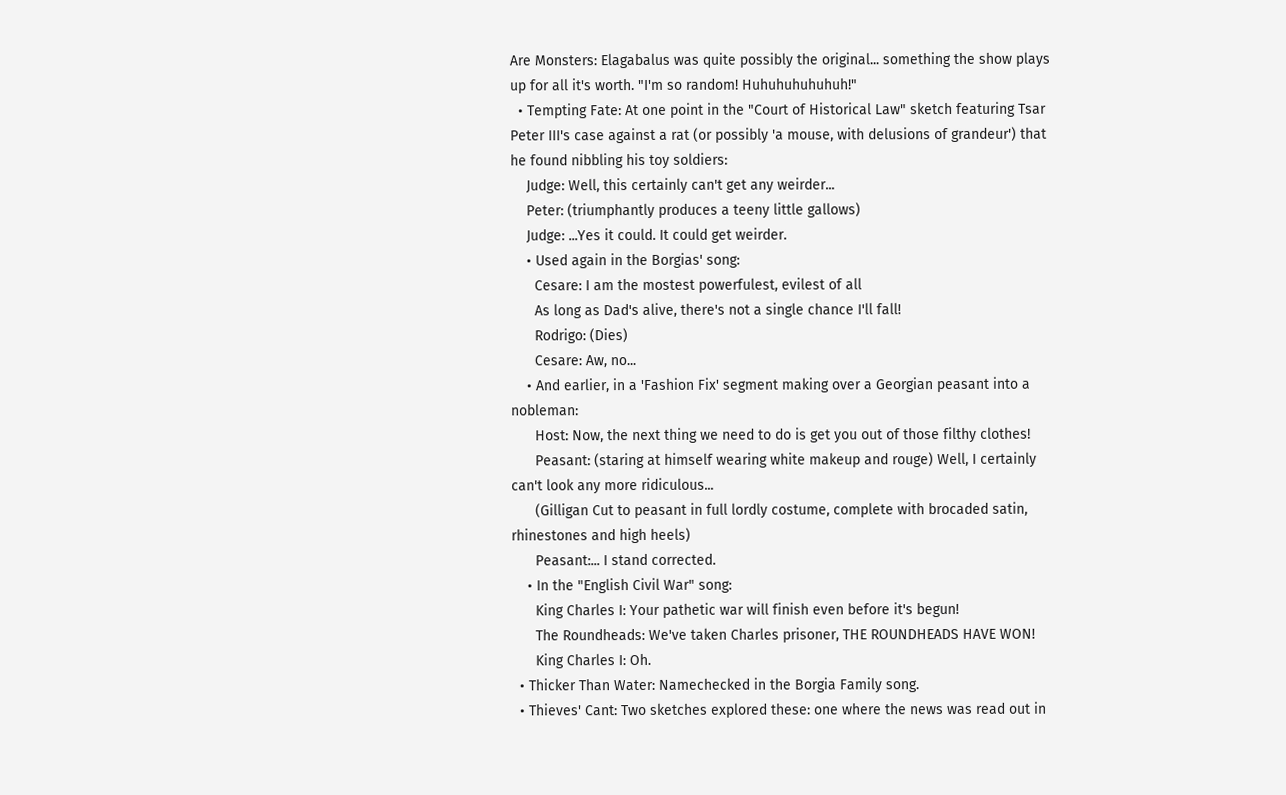Are Monsters: Elagabalus was quite possibly the original... something the show plays up for all it's worth. "I'm so random! Huhuhuhuhuhuh!"
  • Tempting Fate: At one point in the "Court of Historical Law" sketch featuring Tsar Peter III's case against a rat (or possibly 'a mouse, with delusions of grandeur') that he found nibbling his toy soldiers:
    Judge: Well, this certainly can't get any weirder...
    Peter: (triumphantly produces a teeny little gallows)
    Judge: ...Yes it could. It could get weirder.
    • Used again in the Borgias' song:
      Cesare: I am the mostest powerfulest, evilest of all
      As long as Dad's alive, there's not a single chance I'll fall!
      Rodrigo: (Dies)
      Cesare: Aw, no...
    • And earlier, in a 'Fashion Fix' segment making over a Georgian peasant into a nobleman:
      Host: Now, the next thing we need to do is get you out of those filthy clothes!
      Peasant: (staring at himself wearing white makeup and rouge) Well, I certainly can't look any more ridiculous...
      (Gilligan Cut to peasant in full lordly costume, complete with brocaded satin, rhinestones and high heels)
      Peasant:... I stand corrected.
    • In the "English Civil War" song:
      King Charles I: Your pathetic war will finish even before it's begun!
      The Roundheads: We've taken Charles prisoner, THE ROUNDHEADS HAVE WON!
      King Charles I: Oh.
  • Thicker Than Water: Namechecked in the Borgia Family song.
  • Thieves' Cant: Two sketches explored these: one where the news was read out in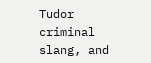Tudor criminal slang, and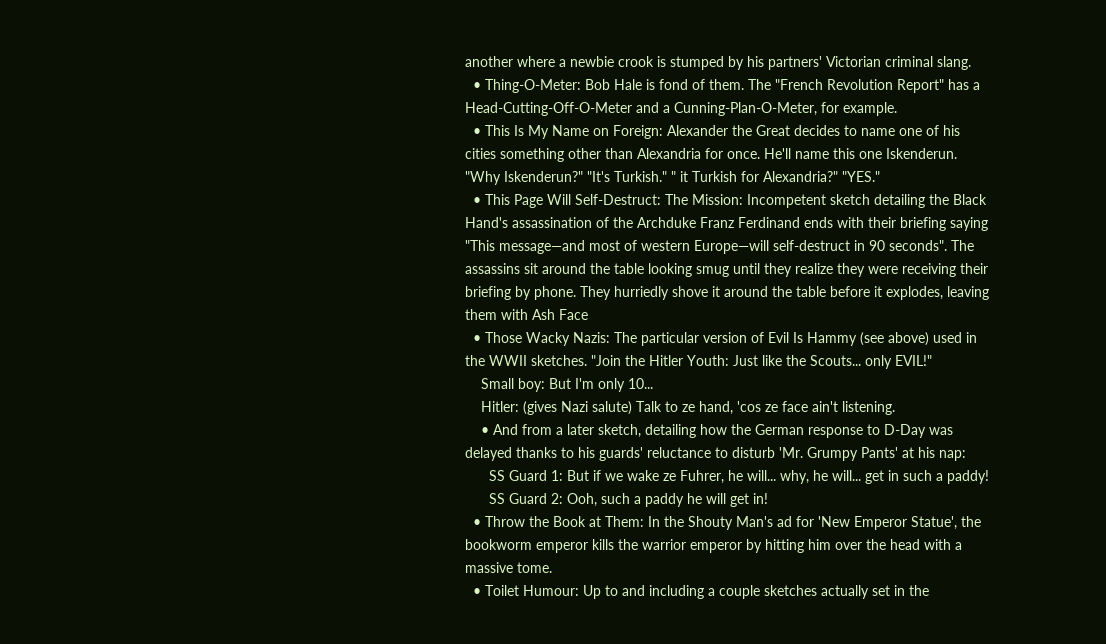another where a newbie crook is stumped by his partners' Victorian criminal slang.
  • Thing-O-Meter: Bob Hale is fond of them. The "French Revolution Report" has a Head-Cutting-Off-O-Meter and a Cunning-Plan-O-Meter, for example.
  • This Is My Name on Foreign: Alexander the Great decides to name one of his cities something other than Alexandria for once. He'll name this one Iskenderun. "Why Iskenderun?" "It's Turkish." " it Turkish for Alexandria?" "YES."
  • This Page Will Self-Destruct: The Mission: Incompetent sketch detailing the Black Hand's assassination of the Archduke Franz Ferdinand ends with their briefing saying "This message—and most of western Europe—will self-destruct in 90 seconds". The assassins sit around the table looking smug until they realize they were receiving their briefing by phone. They hurriedly shove it around the table before it explodes, leaving them with Ash Face
  • Those Wacky Nazis: The particular version of Evil Is Hammy (see above) used in the WWII sketches. "Join the Hitler Youth: Just like the Scouts... only EVIL!"
    Small boy: But I'm only 10...
    Hitler: (gives Nazi salute) Talk to ze hand, 'cos ze face ain't listening.
    • And from a later sketch, detailing how the German response to D-Day was delayed thanks to his guards' reluctance to disturb 'Mr. Grumpy Pants' at his nap:
      SS Guard 1: But if we wake ze Fuhrer, he will... why, he will... get in such a paddy!
      SS Guard 2: Ooh, such a paddy he will get in!
  • Throw the Book at Them: In the Shouty Man's ad for 'New Emperor Statue', the bookworm emperor kills the warrior emperor by hitting him over the head with a massive tome.
  • Toilet Humour: Up to and including a couple sketches actually set in the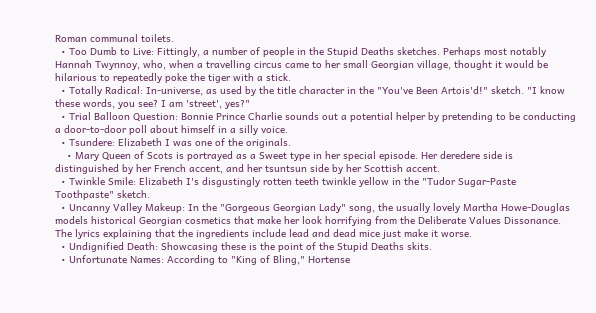Roman communal toilets.
  • Too Dumb to Live: Fittingly, a number of people in the Stupid Deaths sketches. Perhaps most notably Hannah Twynnoy, who, when a travelling circus came to her small Georgian village, thought it would be hilarious to repeatedly poke the tiger with a stick.
  • Totally Radical: In-universe, as used by the title character in the "You've Been Artois'd!" sketch. "I know these words, you see? I am 'street', yes?"
  • Trial Balloon Question: Bonnie Prince Charlie sounds out a potential helper by pretending to be conducting a door-to-door poll about himself in a silly voice.
  • Tsundere: Elizabeth I was one of the originals.
    • Mary Queen of Scots is portrayed as a Sweet type in her special episode. Her deredere side is distinguished by her French accent, and her tsuntsun side by her Scottish accent.
  • Twinkle Smile: Elizabeth I's disgustingly rotten teeth twinkle yellow in the "Tudor Sugar-Paste Toothpaste" sketch.
  • Uncanny Valley Makeup: In the "Gorgeous Georgian Lady" song, the usually lovely Martha Howe-Douglas models historical Georgian cosmetics that make her look horrifying from the Deliberate Values Dissonance. The lyrics explaining that the ingredients include lead and dead mice just make it worse.
  • Undignified Death: Showcasing these is the point of the Stupid Deaths skits.
  • Unfortunate Names: According to "King of Bling," Hortense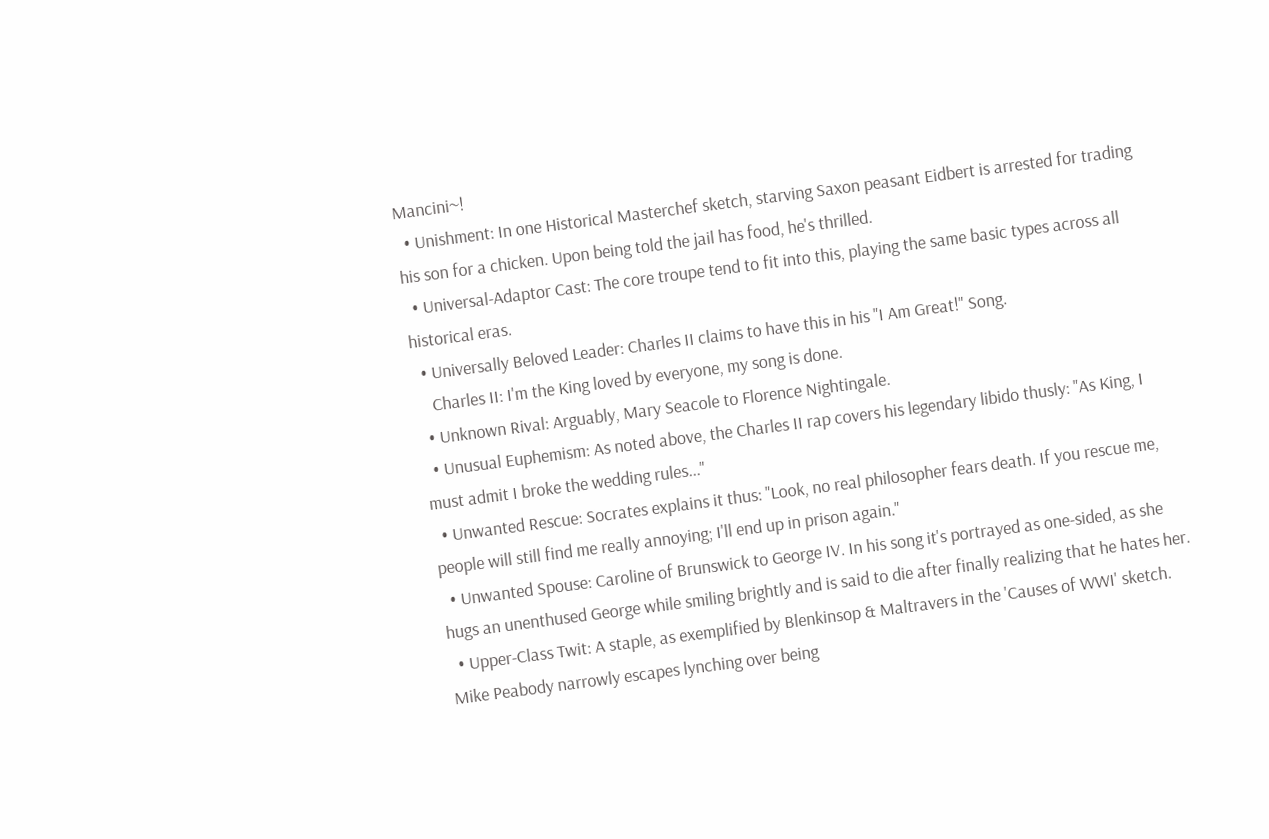Mancini~!
  • Unishment: In one Historical Masterchef sketch, starving Saxon peasant Eidbert is arrested for trading his son for a chicken. Upon being told the jail has food, he's thrilled.
  • Universal-Adaptor Cast: The core troupe tend to fit into this, playing the same basic types across all historical eras.
  • Universally Beloved Leader: Charles II claims to have this in his "I Am Great!" Song.
    Charles II: I'm the King loved by everyone, my song is done.
  • Unknown Rival: Arguably, Mary Seacole to Florence Nightingale.
  • Unusual Euphemism: As noted above, the Charles II rap covers his legendary libido thusly: "As King, I must admit I broke the wedding rules..."
  • Unwanted Rescue: Socrates explains it thus: "Look, no real philosopher fears death. If you rescue me, people will still find me really annoying; I'll end up in prison again."
  • Unwanted Spouse: Caroline of Brunswick to George IV. In his song it's portrayed as one-sided, as she hugs an unenthused George while smiling brightly and is said to die after finally realizing that he hates her.
  • Upper-Class Twit: A staple, as exemplified by Blenkinsop & Maltravers in the 'Causes of WWI' sketch. Mike Peabody narrowly escapes lynching over being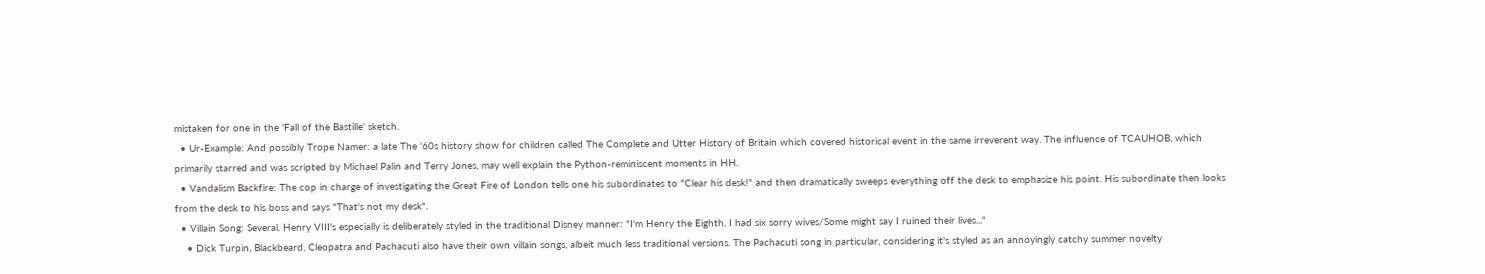mistaken for one in the 'Fall of the Bastille' sketch.
  • Ur-Example: And possibly Trope Namer: a late The '60s history show for children called The Complete and Utter History of Britain which covered historical event in the same irreverent way. The influence of TCAUHOB, which primarily starred and was scripted by Michael Palin and Terry Jones, may well explain the Python-reminiscent moments in HH.
  • Vandalism Backfire: The cop in charge of investigating the Great Fire of London tells one his subordinates to "Clear his desk!" and then dramatically sweeps everything off the desk to emphasize his point. His subordinate then looks from the desk to his boss and says "That's not my desk".
  • Villain Song: Several. Henry VIII's especially is deliberately styled in the traditional Disney manner: "I'm Henry the Eighth, I had six sorry wives/Some might say I ruined their lives..."
    • Dick Turpin, Blackbeard, Cleopatra and Pachacuti also have their own villain songs, albeit much less traditional versions. The Pachacuti song in particular, considering it's styled as an annoyingly catchy summer novelty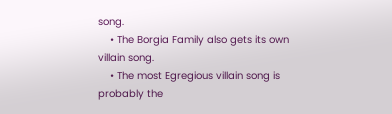song.
    • The Borgia Family also gets its own villain song.
    • The most Egregious villain song is probably the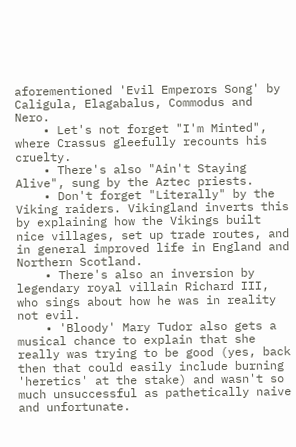aforementioned 'Evil Emperors Song' by Caligula, Elagabalus, Commodus and Nero.
    • Let's not forget "I'm Minted", where Crassus gleefully recounts his cruelty.
    • There's also "Ain't Staying Alive", sung by the Aztec priests.
    • Don't forget "Literally" by the Viking raiders. Vikingland inverts this by explaining how the Vikings built nice villages, set up trade routes, and in general improved life in England and Northern Scotland.
    • There's also an inversion by legendary royal villain Richard III, who sings about how he was in reality not evil.
    • 'Bloody' Mary Tudor also gets a musical chance to explain that she really was trying to be good (yes, back then that could easily include burning 'heretics' at the stake) and wasn't so much unsuccessful as pathetically naive and unfortunate.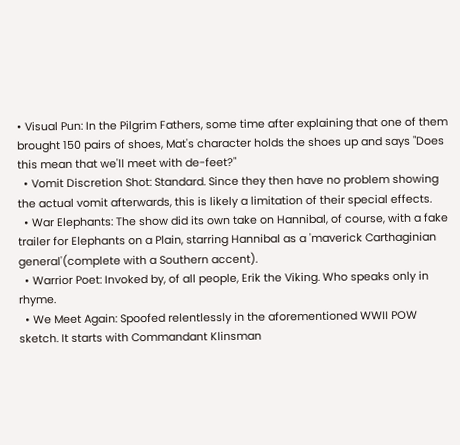• Visual Pun: In the Pilgrim Fathers, some time after explaining that one of them brought 150 pairs of shoes, Mat's character holds the shoes up and says "Does this mean that we'll meet with de-feet?"
  • Vomit Discretion Shot: Standard. Since they then have no problem showing the actual vomit afterwards, this is likely a limitation of their special effects.
  • War Elephants: The show did its own take on Hannibal, of course, with a fake trailer for Elephants on a Plain, starring Hannibal as a 'maverick Carthaginian general'(complete with a Southern accent).
  • Warrior Poet: Invoked by, of all people, Erik the Viking. Who speaks only in rhyme.
  • We Meet Again: Spoofed relentlessly in the aforementioned WWII POW sketch. It starts with Commandant Klinsman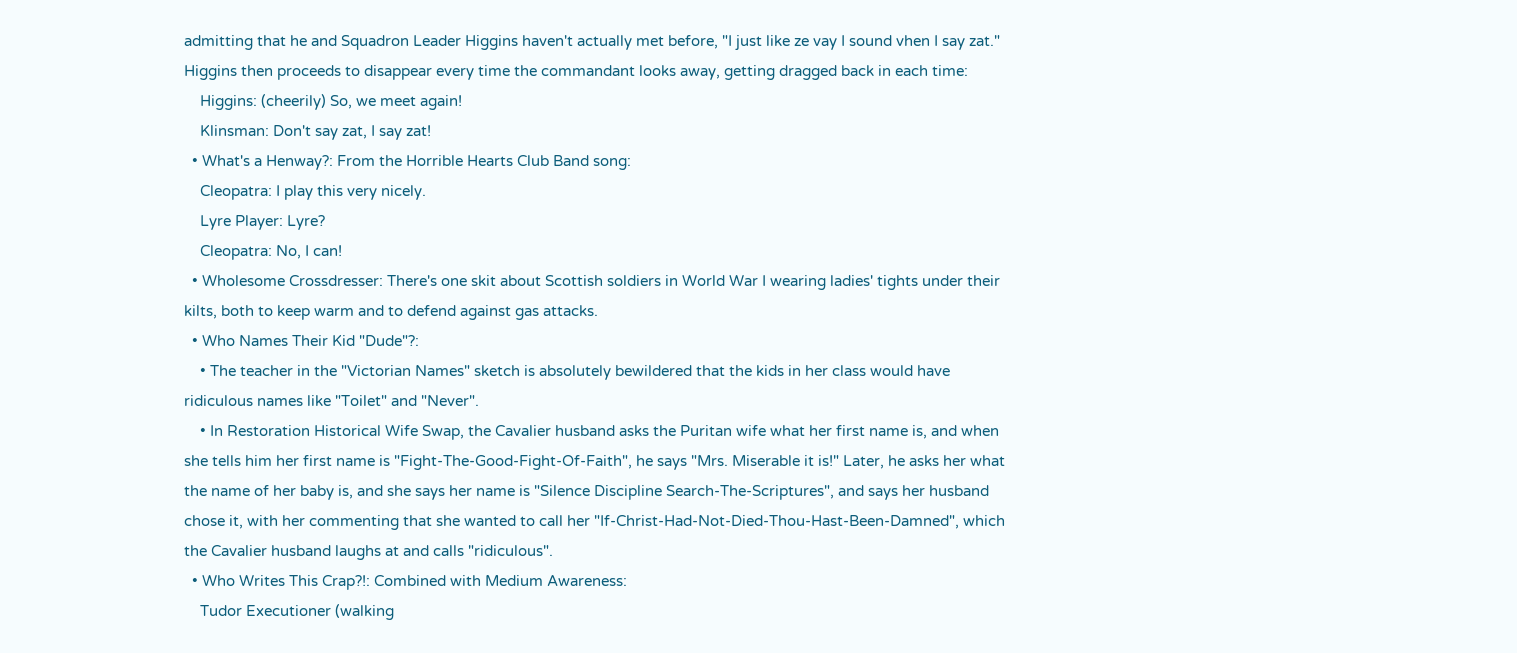admitting that he and Squadron Leader Higgins haven't actually met before, "I just like ze vay I sound vhen I say zat." Higgins then proceeds to disappear every time the commandant looks away, getting dragged back in each time:
    Higgins: (cheerily) So, we meet again!
    Klinsman: Don't say zat, I say zat!
  • What's a Henway?: From the Horrible Hearts Club Band song:
    Cleopatra: I play this very nicely.
    Lyre Player: Lyre?
    Cleopatra: No, I can!
  • Wholesome Crossdresser: There's one skit about Scottish soldiers in World War I wearing ladies' tights under their kilts, both to keep warm and to defend against gas attacks.
  • Who Names Their Kid "Dude"?:
    • The teacher in the "Victorian Names" sketch is absolutely bewildered that the kids in her class would have ridiculous names like "Toilet" and "Never".
    • In Restoration Historical Wife Swap, the Cavalier husband asks the Puritan wife what her first name is, and when she tells him her first name is "Fight-The-Good-Fight-Of-Faith", he says "Mrs. Miserable it is!" Later, he asks her what the name of her baby is, and she says her name is "Silence Discipline Search-The-Scriptures", and says her husband chose it, with her commenting that she wanted to call her "If-Christ-Had-Not-Died-Thou-Hast-Been-Damned", which the Cavalier husband laughs at and calls "ridiculous".
  • Who Writes This Crap?!: Combined with Medium Awareness:
    Tudor Executioner (walking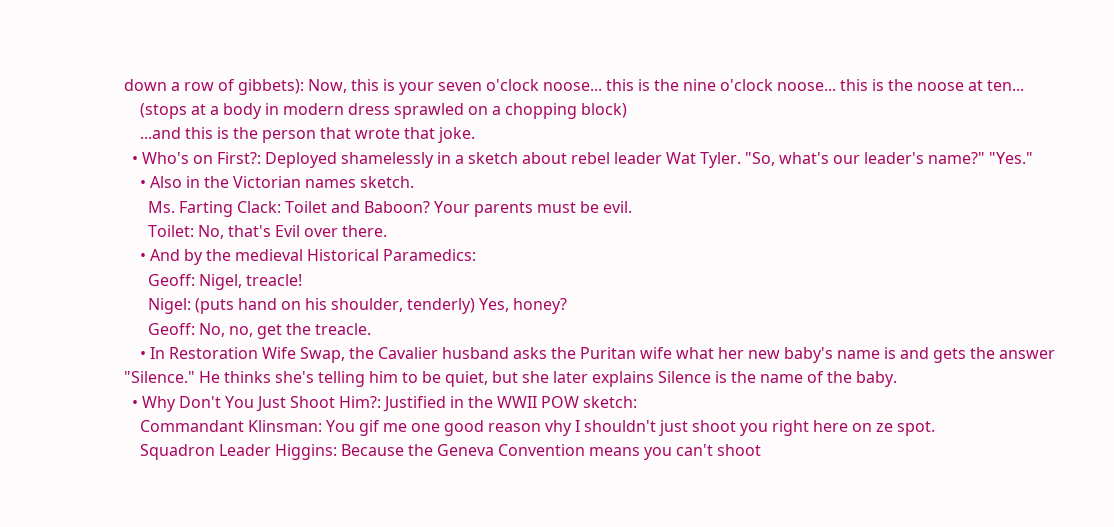down a row of gibbets): Now, this is your seven o'clock noose... this is the nine o'clock noose... this is the noose at ten...
    (stops at a body in modern dress sprawled on a chopping block)
    ...and this is the person that wrote that joke.
  • Who's on First?: Deployed shamelessly in a sketch about rebel leader Wat Tyler. "So, what's our leader's name?" "Yes."
    • Also in the Victorian names sketch.
      Ms. Farting Clack: Toilet and Baboon? Your parents must be evil.
      Toilet: No, that's Evil over there.
    • And by the medieval Historical Paramedics:
      Geoff: Nigel, treacle!
      Nigel: (puts hand on his shoulder, tenderly) Yes, honey?
      Geoff: No, no, get the treacle.
    • In Restoration Wife Swap, the Cavalier husband asks the Puritan wife what her new baby's name is and gets the answer "Silence." He thinks she's telling him to be quiet, but she later explains Silence is the name of the baby.
  • Why Don't You Just Shoot Him?: Justified in the WWII POW sketch:
    Commandant Klinsman: You gif me one good reason vhy I shouldn't just shoot you right here on ze spot.
    Squadron Leader Higgins: Because the Geneva Convention means you can't shoot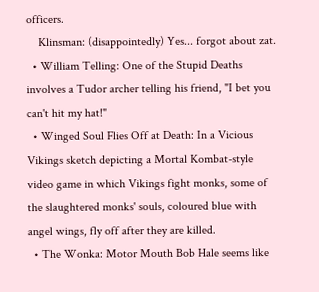officers.
    Klinsman: (disappointedly) Yes... forgot about zat.
  • William Telling: One of the Stupid Deaths involves a Tudor archer telling his friend, "I bet you can't hit my hat!"
  • Winged Soul Flies Off at Death: In a Vicious Vikings sketch depicting a Mortal Kombat-style video game in which Vikings fight monks, some of the slaughtered monks' souls, coloured blue with angel wings, fly off after they are killed.
  • The Wonka: Motor Mouth Bob Hale seems like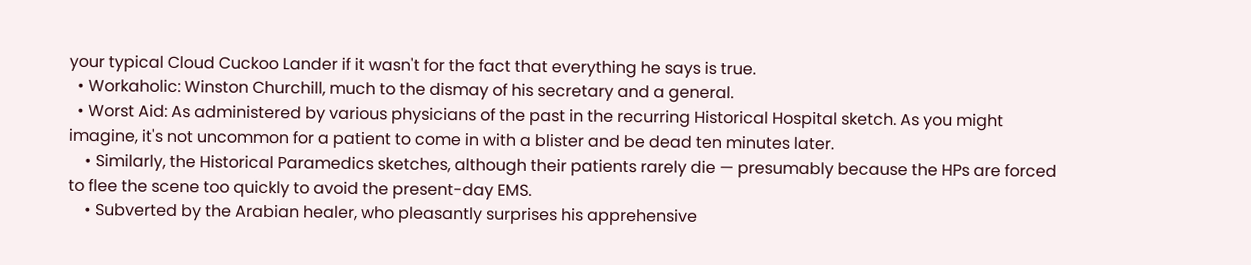your typical Cloud Cuckoo Lander if it wasn't for the fact that everything he says is true.
  • Workaholic: Winston Churchill, much to the dismay of his secretary and a general.
  • Worst Aid: As administered by various physicians of the past in the recurring Historical Hospital sketch. As you might imagine, it's not uncommon for a patient to come in with a blister and be dead ten minutes later.
    • Similarly, the Historical Paramedics sketches, although their patients rarely die — presumably because the HPs are forced to flee the scene too quickly to avoid the present-day EMS.
    • Subverted by the Arabian healer, who pleasantly surprises his apprehensive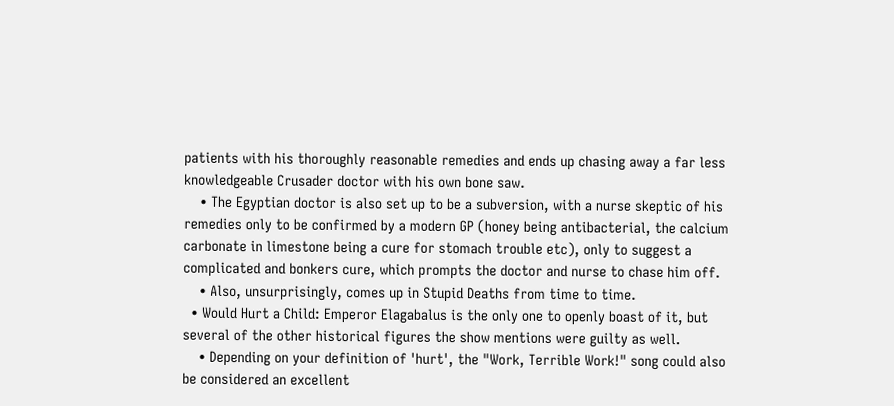patients with his thoroughly reasonable remedies and ends up chasing away a far less knowledgeable Crusader doctor with his own bone saw.
    • The Egyptian doctor is also set up to be a subversion, with a nurse skeptic of his remedies only to be confirmed by a modern GP (honey being antibacterial, the calcium carbonate in limestone being a cure for stomach trouble etc), only to suggest a complicated and bonkers cure, which prompts the doctor and nurse to chase him off.
    • Also, unsurprisingly, comes up in Stupid Deaths from time to time.
  • Would Hurt a Child: Emperor Elagabalus is the only one to openly boast of it, but several of the other historical figures the show mentions were guilty as well.
    • Depending on your definition of 'hurt', the "Work, Terrible Work!" song could also be considered an excellent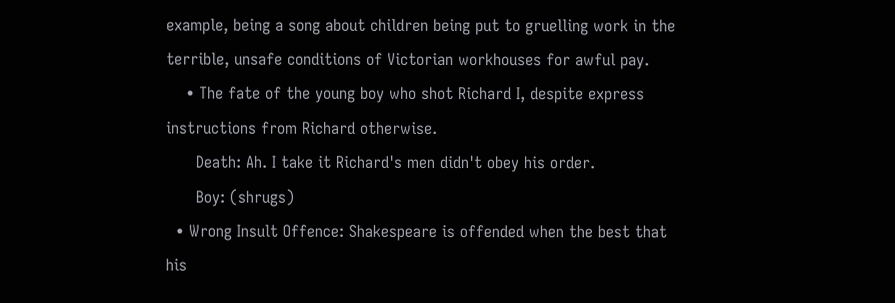example, being a song about children being put to gruelling work in the terrible, unsafe conditions of Victorian workhouses for awful pay.
    • The fate of the young boy who shot Richard I, despite express instructions from Richard otherwise.
      Death: Ah. I take it Richard's men didn't obey his order.
      Boy: (shrugs)
  • Wrong Insult Offence: Shakespeare is offended when the best that his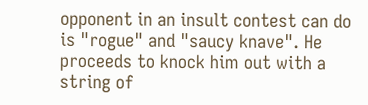opponent in an insult contest can do is "rogue" and "saucy knave". He proceeds to knock him out with a string of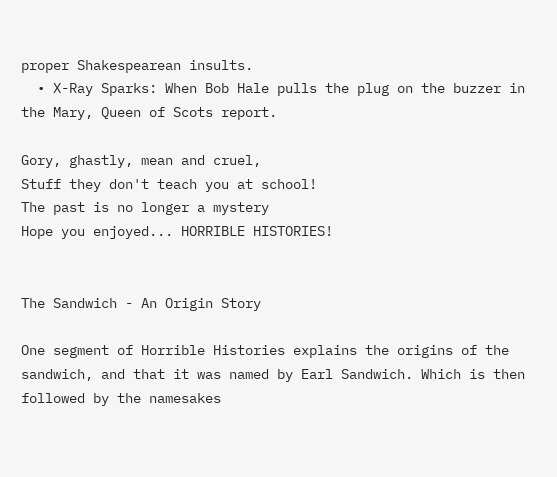proper Shakespearean insults.
  • X-Ray Sparks: When Bob Hale pulls the plug on the buzzer in the Mary, Queen of Scots report.

Gory, ghastly, mean and cruel,
Stuff they don't teach you at school!
The past is no longer a mystery
Hope you enjoyed... HORRIBLE HISTORIES!


The Sandwich - An Origin Story

One segment of Horrible Histories explains the origins of the sandwich, and that it was named by Earl Sandwich. Which is then followed by the namesakes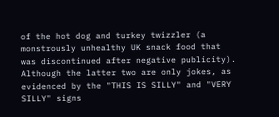of the hot dog and turkey twizzler (a monstrously unhealthy UK snack food that was discontinued after negative publicity). Although the latter two are only jokes, as evidenced by the "THIS IS SILLY" and "VERY SILLY" signs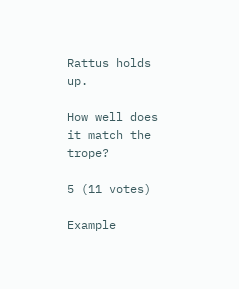Rattus holds up.

How well does it match the trope?

5 (11 votes)

Example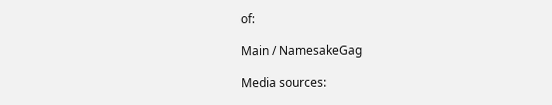of:

Main / NamesakeGag

Media sources: